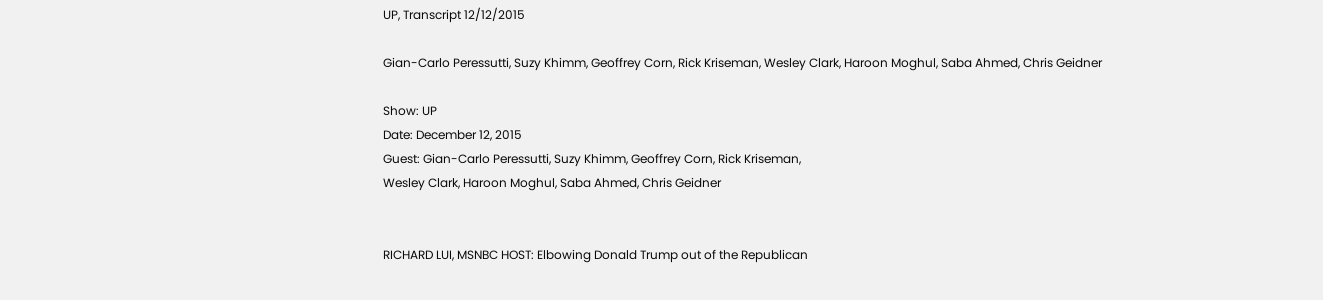UP, Transcript 12/12/2015

Gian-Carlo Peressutti, Suzy Khimm, Geoffrey Corn, Rick Kriseman, Wesley Clark, Haroon Moghul, Saba Ahmed, Chris Geidner

Show: UP
Date: December 12, 2015
Guest: Gian-Carlo Peressutti, Suzy Khimm, Geoffrey Corn, Rick Kriseman,
Wesley Clark, Haroon Moghul, Saba Ahmed, Chris Geidner


RICHARD LUI, MSNBC HOST: Elbowing Donald Trump out of the Republican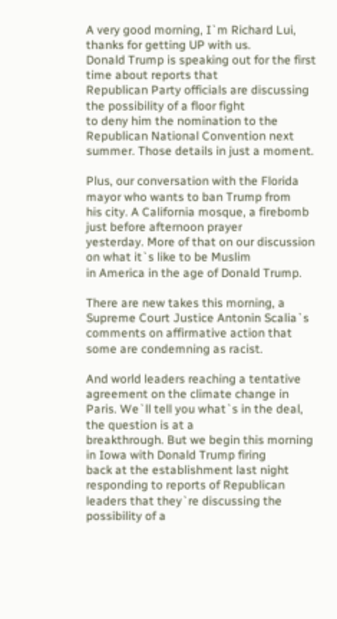A very good morning, I`m Richard Lui, thanks for getting UP with us.
Donald Trump is speaking out for the first time about reports that
Republican Party officials are discussing the possibility of a floor fight
to deny him the nomination to the Republican National Convention next
summer. Those details in just a moment.

Plus, our conversation with the Florida mayor who wants to ban Trump from
his city. A California mosque, a firebomb just before afternoon prayer
yesterday. More of that on our discussion on what it`s like to be Muslim
in America in the age of Donald Trump.

There are new takes this morning, a Supreme Court Justice Antonin Scalia`s
comments on affirmative action that some are condemning as racist.

And world leaders reaching a tentative agreement on the climate change in
Paris. We`ll tell you what`s in the deal, the question is at a
breakthrough. But we begin this morning in Iowa with Donald Trump firing
back at the establishment last night responding to reports of Republican
leaders that they`re discussing the possibility of a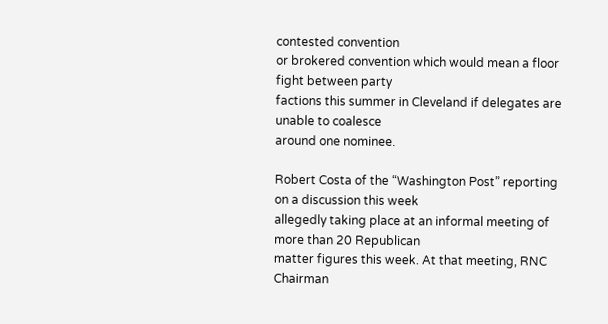contested convention
or brokered convention which would mean a floor fight between party
factions this summer in Cleveland if delegates are unable to coalesce
around one nominee.

Robert Costa of the “Washington Post” reporting on a discussion this week
allegedly taking place at an informal meeting of more than 20 Republican
matter figures this week. At that meeting, RNC Chairman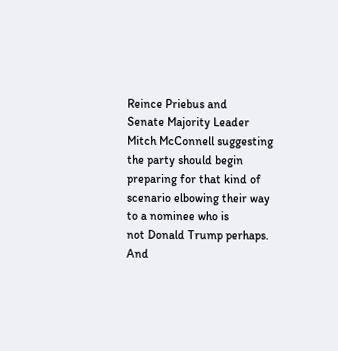Reince Priebus and
Senate Majority Leader Mitch McConnell suggesting the party should begin
preparing for that kind of scenario elbowing their way to a nominee who is
not Donald Trump perhaps. And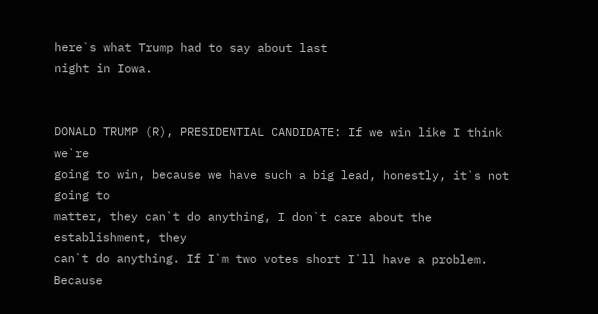here`s what Trump had to say about last
night in Iowa.


DONALD TRUMP (R), PRESIDENTIAL CANDIDATE: If we win like I think we`re
going to win, because we have such a big lead, honestly, it`s not going to
matter, they can`t do anything, I don`t care about the establishment, they
can`t do anything. If I`m two votes short I`ll have a problem. Because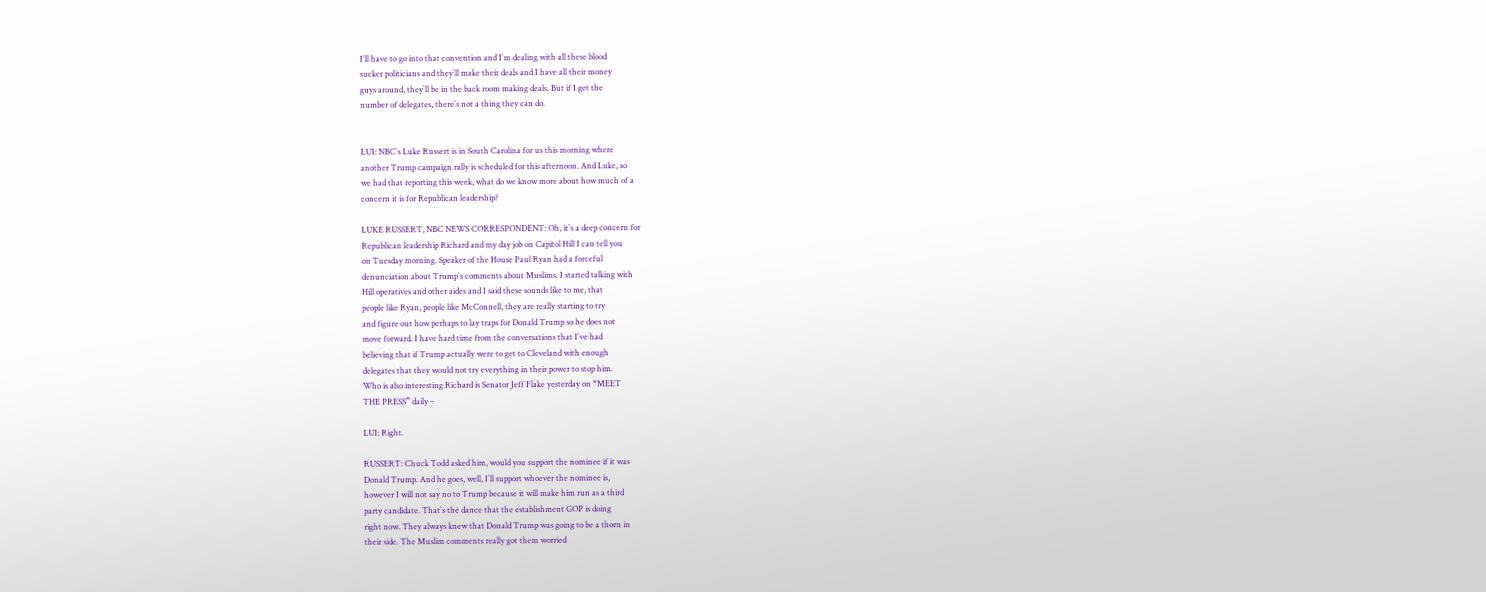I`ll have to go into that convention and I`m dealing with all these blood
sucker politicians and they`ll make their deals and I have all their money
guys around, they`ll be in the back room making deals. But if I get the
number of delegates, there`s not a thing they can do.


LUI: NBC`s Luke Russert is in South Carolina for us this morning where
another Trump campaign rally is scheduled for this afternoon. And Luke, so
we had that reporting this week, what do we know more about how much of a
concern it is for Republican leadership?

LUKE RUSSERT, NBC NEWS CORRESPONDENT: Oh, it`s a deep concern for
Republican leadership Richard and my day job on Capitol Hill I can tell you
on Tuesday morning. Speaker of the House Paul Ryan had a forceful
denunciation about Trump`s comments about Muslims. I started talking with
Hill operatives and other aides and I said these sounds like to me, that
people like Ryan, people like McConnell, they are really starting to try
and figure out how perhaps to lay traps for Donald Trump so he does not
move forward. I have hard time from the conversations that I`ve had
believing that if Trump actually were to get to Cleveland with enough
delegates that they would not try everything in their power to stop him.
Who is also interesting Richard is Senator Jeff Flake yesterday on “MEET
THE PRESS” daily –

LUI: Right.

RUSSERT: Chuck Todd asked him, would you support the nominee if it was
Donald Trump. And he goes, well, I`ll support whoever the nominee is,
however I will not say no to Trump because it will make him run as a third
party candidate. That`s the dance that the establishment GOP is doing
right now. They always knew that Donald Trump was going to be a thorn in
their side. The Muslim comments really got them worried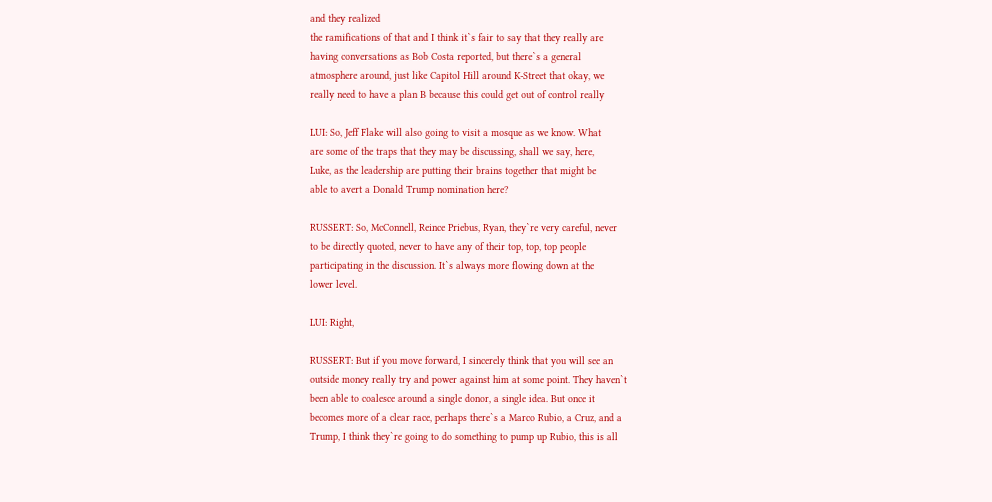and they realized
the ramifications of that and I think it`s fair to say that they really are
having conversations as Bob Costa reported, but there`s a general
atmosphere around, just like Capitol Hill around K-Street that okay, we
really need to have a plan B because this could get out of control really

LUI: So, Jeff Flake will also going to visit a mosque as we know. What
are some of the traps that they may be discussing, shall we say, here,
Luke, as the leadership are putting their brains together that might be
able to avert a Donald Trump nomination here?

RUSSERT: So, McConnell, Reince Priebus, Ryan, they`re very careful, never
to be directly quoted, never to have any of their top, top, top people
participating in the discussion. It`s always more flowing down at the
lower level.

LUI: Right,

RUSSERT: But if you move forward, I sincerely think that you will see an
outside money really try and power against him at some point. They haven`t
been able to coalesce around a single donor, a single idea. But once it
becomes more of a clear race, perhaps there`s a Marco Rubio, a Cruz, and a
Trump, I think they`re going to do something to pump up Rubio, this is all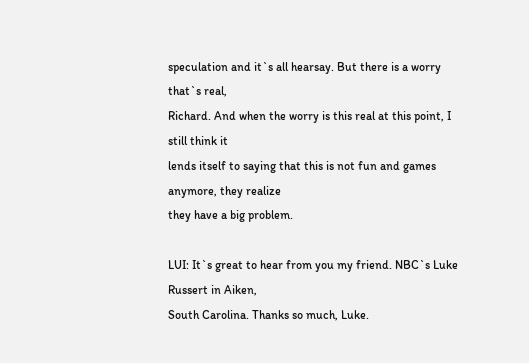speculation and it`s all hearsay. But there is a worry that`s real,
Richard. And when the worry is this real at this point, I still think it
lends itself to saying that this is not fun and games anymore, they realize
they have a big problem.

LUI: It`s great to hear from you my friend. NBC`s Luke Russert in Aiken,
South Carolina. Thanks so much, Luke.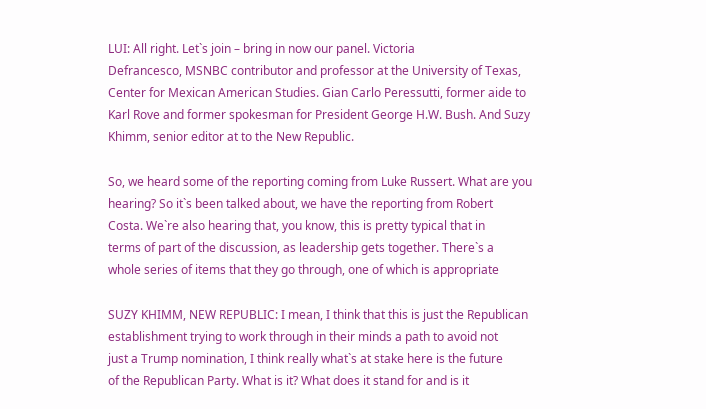LUI: All right. Let`s join – bring in now our panel. Victoria
Defrancesco, MSNBC contributor and professor at the University of Texas,
Center for Mexican American Studies. Gian Carlo Peressutti, former aide to
Karl Rove and former spokesman for President George H.W. Bush. And Suzy
Khimm, senior editor at to the New Republic.

So, we heard some of the reporting coming from Luke Russert. What are you
hearing? So it`s been talked about, we have the reporting from Robert
Costa. We`re also hearing that, you know, this is pretty typical that in
terms of part of the discussion, as leadership gets together. There`s a
whole series of items that they go through, one of which is appropriate

SUZY KHIMM, NEW REPUBLIC: I mean, I think that this is just the Republican
establishment trying to work through in their minds a path to avoid not
just a Trump nomination, I think really what`s at stake here is the future
of the Republican Party. What is it? What does it stand for and is it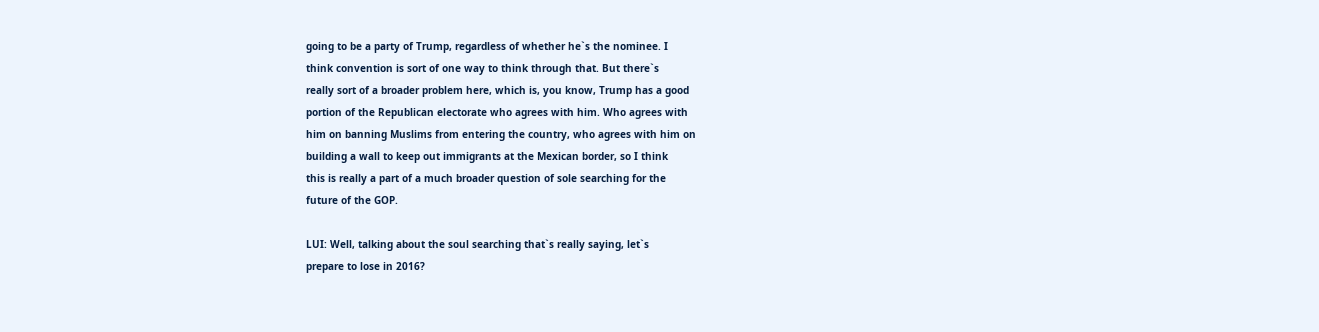going to be a party of Trump, regardless of whether he`s the nominee. I
think convention is sort of one way to think through that. But there`s
really sort of a broader problem here, which is, you know, Trump has a good
portion of the Republican electorate who agrees with him. Who agrees with
him on banning Muslims from entering the country, who agrees with him on
building a wall to keep out immigrants at the Mexican border, so I think
this is really a part of a much broader question of sole searching for the
future of the GOP.

LUI: Well, talking about the soul searching that`s really saying, let`s
prepare to lose in 2016?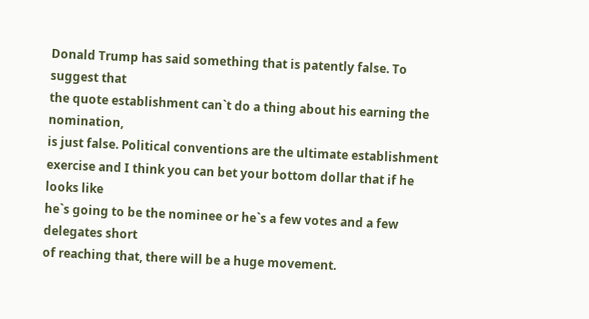Donald Trump has said something that is patently false. To suggest that
the quote establishment can`t do a thing about his earning the nomination,
is just false. Political conventions are the ultimate establishment
exercise and I think you can bet your bottom dollar that if he looks like
he`s going to be the nominee or he`s a few votes and a few delegates short
of reaching that, there will be a huge movement.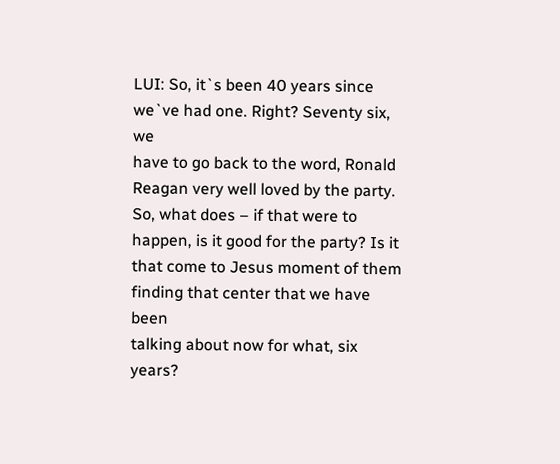LUI: So, it`s been 40 years since we`ve had one. Right? Seventy six, we
have to go back to the word, Ronald Reagan very well loved by the party.
So, what does – if that were to happen, is it good for the party? Is it
that come to Jesus moment of them finding that center that we have been
talking about now for what, six years?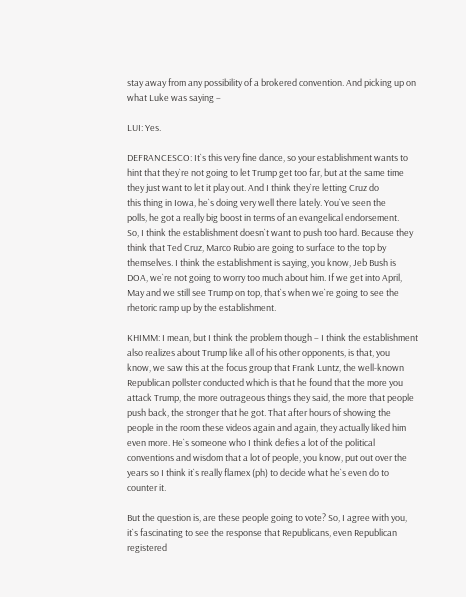stay away from any possibility of a brokered convention. And picking up on
what Luke was saying –

LUI: Yes.

DEFRANCESCO: It`s this very fine dance, so your establishment wants to
hint that they`re not going to let Trump get too far, but at the same time
they just want to let it play out. And I think they`re letting Cruz do
this thing in Iowa, he`s doing very well there lately. You`ve seen the
polls, he got a really big boost in terms of an evangelical endorsement.
So, I think the establishment doesn`t want to push too hard. Because they
think that Ted Cruz, Marco Rubio are going to surface to the top by
themselves. I think the establishment is saying, you know, Jeb Bush is
DOA, we`re not going to worry too much about him. If we get into April,
May and we still see Trump on top, that`s when we`re going to see the
rhetoric ramp up by the establishment.

KHIMM: I mean, but I think the problem though – I think the establishment
also realizes about Trump like all of his other opponents, is that, you
know, we saw this at the focus group that Frank Luntz, the well-known
Republican pollster conducted which is that he found that the more you
attack Trump, the more outrageous things they said, the more that people
push back, the stronger that he got. That after hours of showing the
people in the room these videos again and again, they actually liked him
even more. He`s someone who I think defies a lot of the political
conventions and wisdom that a lot of people, you know, put out over the
years so I think it`s really flamex (ph) to decide what he`s even do to
counter it.

But the question is, are these people going to vote? So, I agree with you,
it`s fascinating to see the response that Republicans, even Republican
registered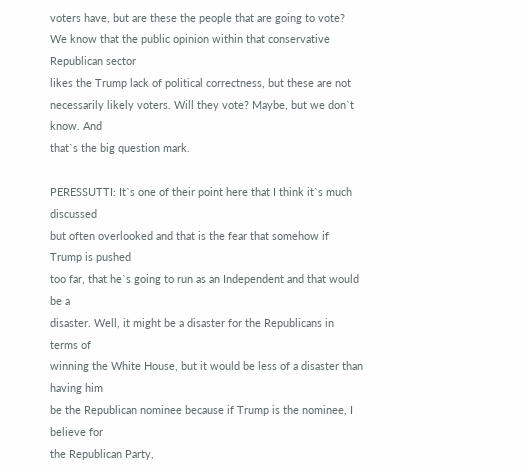voters have, but are these the people that are going to vote?
We know that the public opinion within that conservative Republican sector
likes the Trump lack of political correctness, but these are not
necessarily likely voters. Will they vote? Maybe, but we don`t know. And
that`s the big question mark.

PERESSUTTI: It`s one of their point here that I think it`s much discussed
but often overlooked and that is the fear that somehow if Trump is pushed
too far, that he`s going to run as an Independent and that would be a
disaster. Well, it might be a disaster for the Republicans in terms of
winning the White House, but it would be less of a disaster than having him
be the Republican nominee because if Trump is the nominee, I believe for
the Republican Party,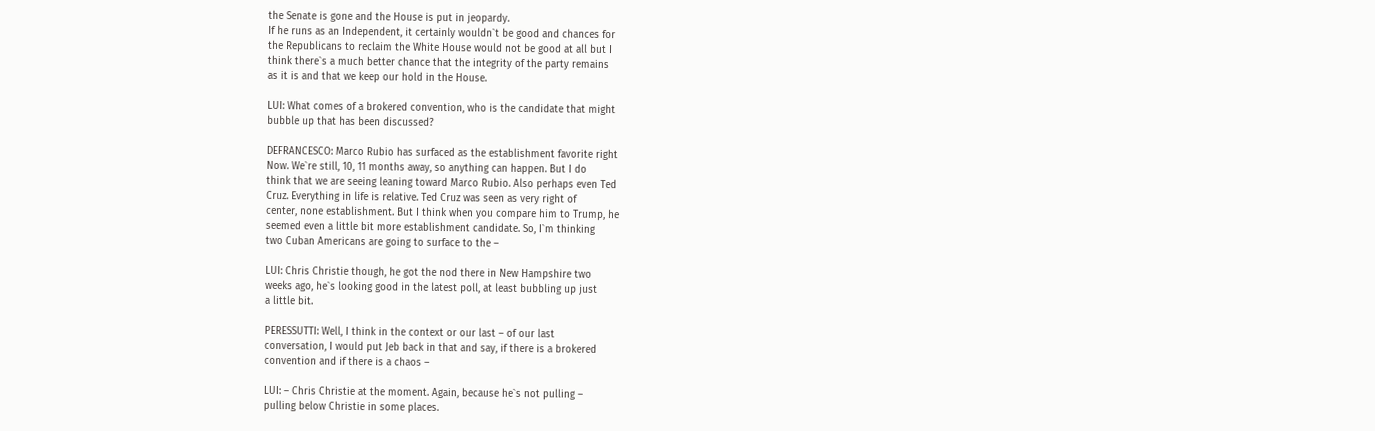the Senate is gone and the House is put in jeopardy.
If he runs as an Independent, it certainly wouldn`t be good and chances for
the Republicans to reclaim the White House would not be good at all but I
think there`s a much better chance that the integrity of the party remains
as it is and that we keep our hold in the House.

LUI: What comes of a brokered convention, who is the candidate that might
bubble up that has been discussed?

DEFRANCESCO: Marco Rubio has surfaced as the establishment favorite right
Now. We`re still, 10, 11 months away, so anything can happen. But I do
think that we are seeing leaning toward Marco Rubio. Also perhaps even Ted
Cruz. Everything in life is relative. Ted Cruz was seen as very right of
center, none establishment. But I think when you compare him to Trump, he
seemed even a little bit more establishment candidate. So, I`m thinking
two Cuban Americans are going to surface to the –

LUI: Chris Christie though, he got the nod there in New Hampshire two
weeks ago, he`s looking good in the latest poll, at least bubbling up just
a little bit.

PERESSUTTI: Well, I think in the context or our last – of our last
conversation, I would put Jeb back in that and say, if there is a brokered
convention and if there is a chaos –

LUI: – Chris Christie at the moment. Again, because he`s not pulling –
pulling below Christie in some places.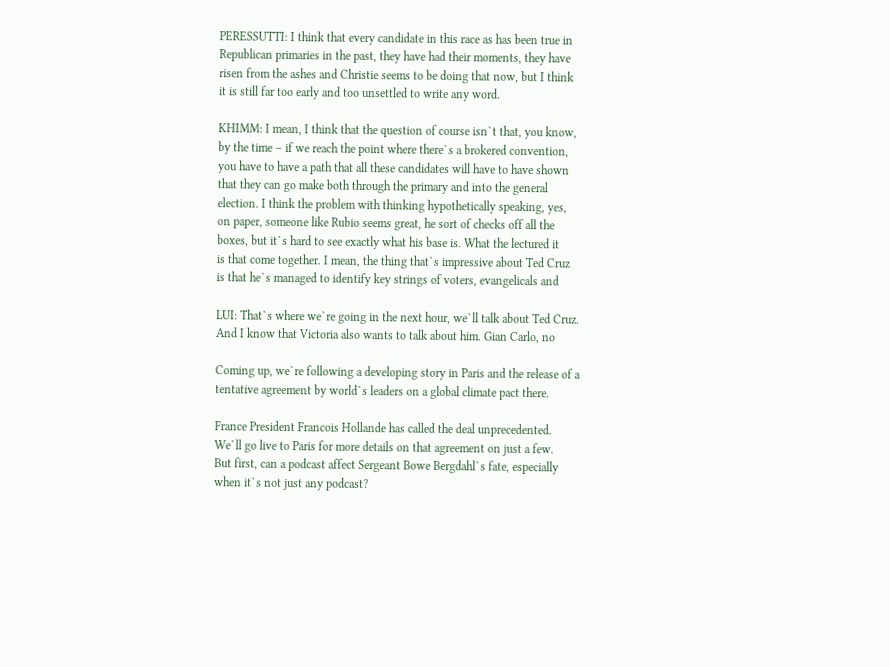PERESSUTTI: I think that every candidate in this race as has been true in
Republican primaries in the past, they have had their moments, they have
risen from the ashes and Christie seems to be doing that now, but I think
it is still far too early and too unsettled to write any word.

KHIMM: I mean, I think that the question of course isn`t that, you know,
by the time – if we reach the point where there`s a brokered convention,
you have to have a path that all these candidates will have to have shown
that they can go make both through the primary and into the general
election. I think the problem with thinking hypothetically speaking, yes,
on paper, someone like Rubio seems great, he sort of checks off all the
boxes, but it`s hard to see exactly what his base is. What the lectured it
is that come together. I mean, the thing that`s impressive about Ted Cruz
is that he`s managed to identify key strings of voters, evangelicals and

LUI: That`s where we`re going in the next hour, we`ll talk about Ted Cruz.
And I know that Victoria also wants to talk about him. Gian Carlo, no

Coming up, we`re following a developing story in Paris and the release of a
tentative agreement by world`s leaders on a global climate pact there.

France President Francois Hollande has called the deal unprecedented.
We`ll go live to Paris for more details on that agreement on just a few.
But first, can a podcast affect Sergeant Bowe Bergdahl`s fate, especially
when it`s not just any podcast?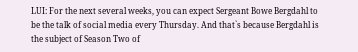LUI: For the next several weeks, you can expect Sergeant Bowe Bergdahl to
be the talk of social media every Thursday. And that`s because Bergdahl is
the subject of Season Two of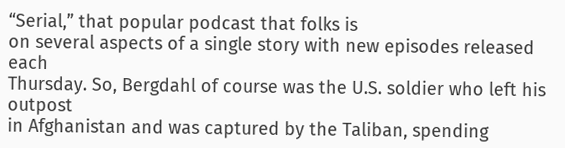“Serial,” that popular podcast that folks is
on several aspects of a single story with new episodes released each
Thursday. So, Bergdahl of course was the U.S. soldier who left his outpost
in Afghanistan and was captured by the Taliban, spending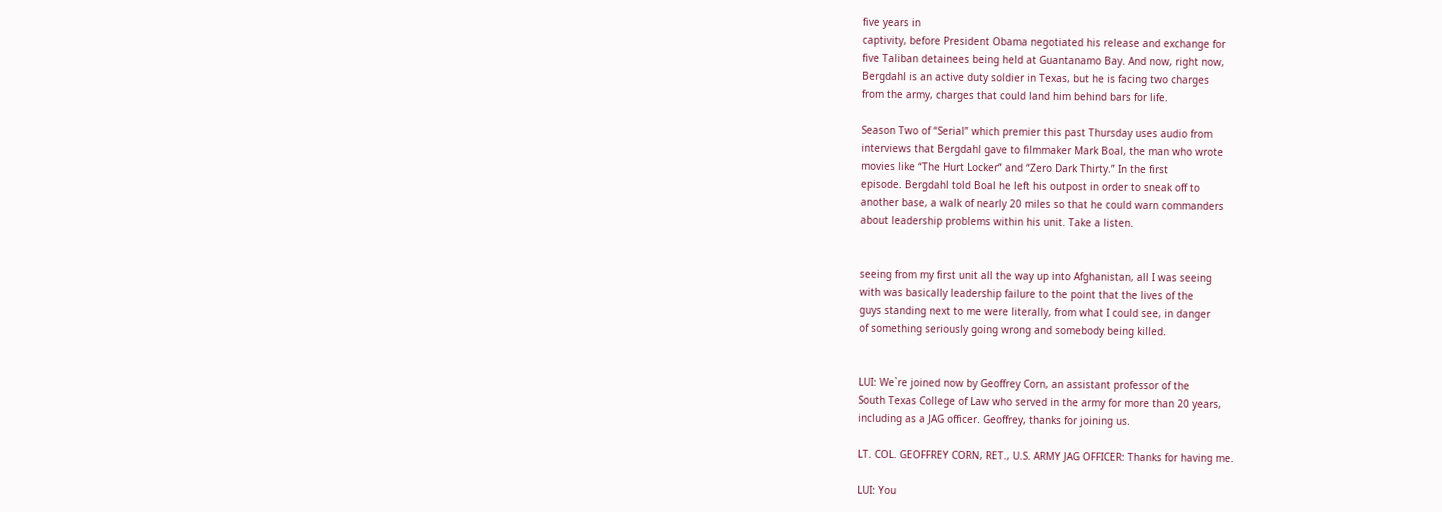five years in
captivity, before President Obama negotiated his release and exchange for
five Taliban detainees being held at Guantanamo Bay. And now, right now,
Bergdahl is an active duty soldier in Texas, but he is facing two charges
from the army, charges that could land him behind bars for life.

Season Two of “Serial” which premier this past Thursday uses audio from
interviews that Bergdahl gave to filmmaker Mark Boal, the man who wrote
movies like “The Hurt Locker” and “Zero Dark Thirty.” In the first
episode. Bergdahl told Boal he left his outpost in order to sneak off to
another base, a walk of nearly 20 miles so that he could warn commanders
about leadership problems within his unit. Take a listen.


seeing from my first unit all the way up into Afghanistan, all I was seeing
with was basically leadership failure to the point that the lives of the
guys standing next to me were literally, from what I could see, in danger
of something seriously going wrong and somebody being killed.


LUI: We`re joined now by Geoffrey Corn, an assistant professor of the
South Texas College of Law who served in the army for more than 20 years,
including as a JAG officer. Geoffrey, thanks for joining us.

LT. COL. GEOFFREY CORN, RET., U.S. ARMY JAG OFFICER: Thanks for having me.

LUI: You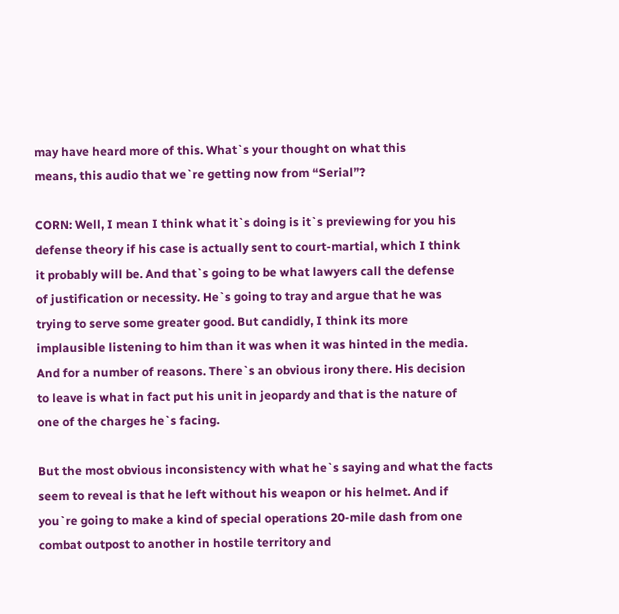may have heard more of this. What`s your thought on what this
means, this audio that we`re getting now from “Serial”?

CORN: Well, I mean I think what it`s doing is it`s previewing for you his
defense theory if his case is actually sent to court-martial, which I think
it probably will be. And that`s going to be what lawyers call the defense
of justification or necessity. He`s going to tray and argue that he was
trying to serve some greater good. But candidly, I think its more
implausible listening to him than it was when it was hinted in the media.
And for a number of reasons. There`s an obvious irony there. His decision
to leave is what in fact put his unit in jeopardy and that is the nature of
one of the charges he`s facing.

But the most obvious inconsistency with what he`s saying and what the facts
seem to reveal is that he left without his weapon or his helmet. And if
you`re going to make a kind of special operations 20-mile dash from one
combat outpost to another in hostile territory and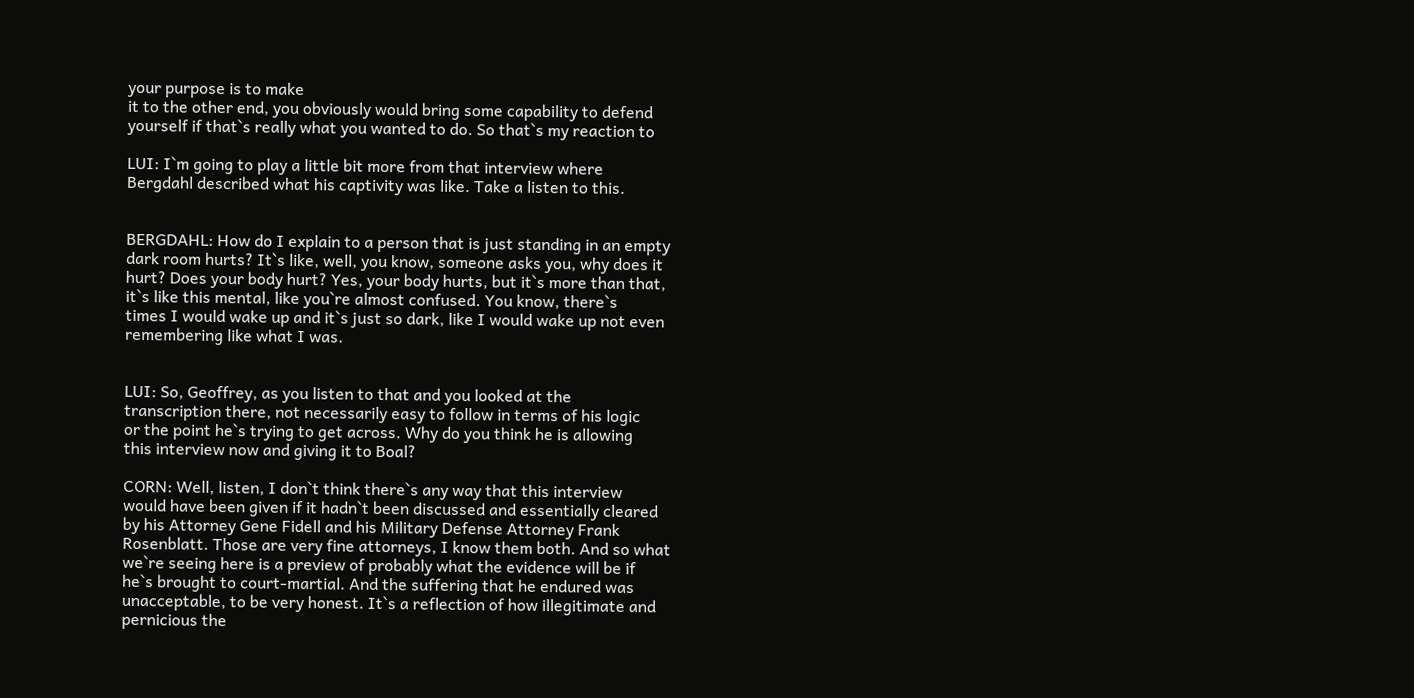your purpose is to make
it to the other end, you obviously would bring some capability to defend
yourself if that`s really what you wanted to do. So that`s my reaction to

LUI: I`m going to play a little bit more from that interview where
Bergdahl described what his captivity was like. Take a listen to this.


BERGDAHL: How do I explain to a person that is just standing in an empty
dark room hurts? It`s like, well, you know, someone asks you, why does it
hurt? Does your body hurt? Yes, your body hurts, but it`s more than that,
it`s like this mental, like you`re almost confused. You know, there`s
times I would wake up and it`s just so dark, like I would wake up not even
remembering like what I was.


LUI: So, Geoffrey, as you listen to that and you looked at the
transcription there, not necessarily easy to follow in terms of his logic
or the point he`s trying to get across. Why do you think he is allowing
this interview now and giving it to Boal?

CORN: Well, listen, I don`t think there`s any way that this interview
would have been given if it hadn`t been discussed and essentially cleared
by his Attorney Gene Fidell and his Military Defense Attorney Frank
Rosenblatt. Those are very fine attorneys, I know them both. And so what
we`re seeing here is a preview of probably what the evidence will be if
he`s brought to court-martial. And the suffering that he endured was
unacceptable, to be very honest. It`s a reflection of how illegitimate and
pernicious the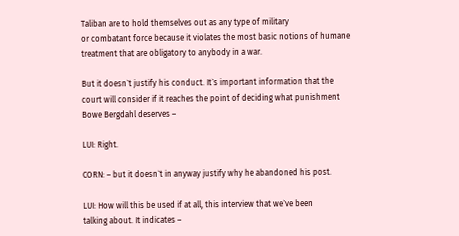Taliban are to hold themselves out as any type of military
or combatant force because it violates the most basic notions of humane
treatment that are obligatory to anybody in a war.

But it doesn`t justify his conduct. It`s important information that the
court will consider if it reaches the point of deciding what punishment
Bowe Bergdahl deserves –

LUI: Right.

CORN: – but it doesn`t in anyway justify why he abandoned his post.

LUI: How will this be used if at all, this interview that we`ve been
talking about. It indicates –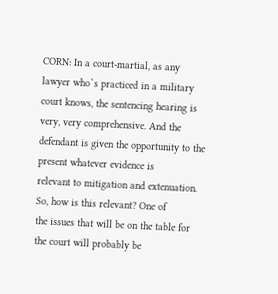CORN: In a court-martial, as any lawyer who`s practiced in a military
court knows, the sentencing hearing is very, very comprehensive. And the
defendant is given the opportunity to the present whatever evidence is
relevant to mitigation and extenuation. So, how is this relevant? One of
the issues that will be on the table for the court will probably be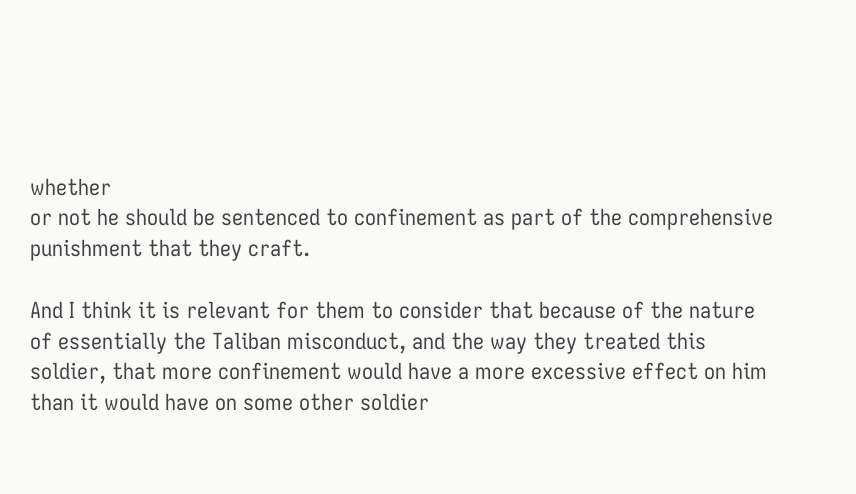whether
or not he should be sentenced to confinement as part of the comprehensive
punishment that they craft.

And I think it is relevant for them to consider that because of the nature
of essentially the Taliban misconduct, and the way they treated this
soldier, that more confinement would have a more excessive effect on him
than it would have on some other soldier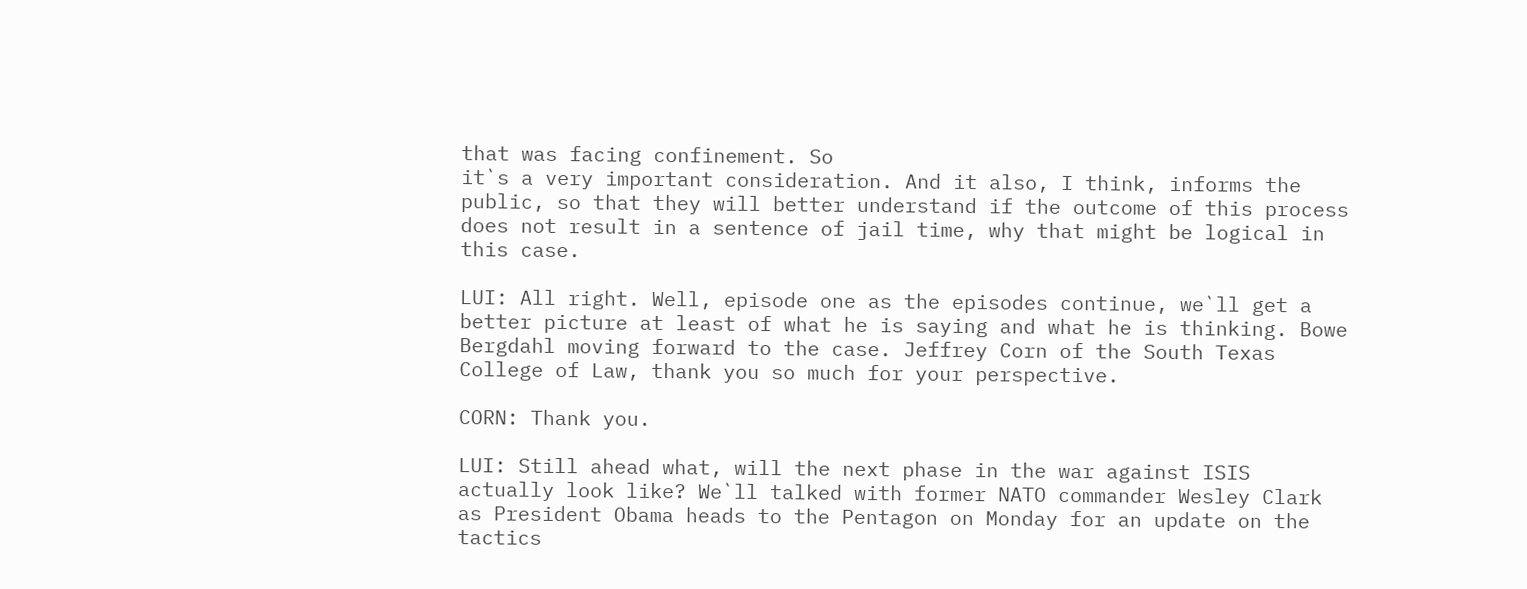that was facing confinement. So
it`s a very important consideration. And it also, I think, informs the
public, so that they will better understand if the outcome of this process
does not result in a sentence of jail time, why that might be logical in
this case.

LUI: All right. Well, episode one as the episodes continue, we`ll get a
better picture at least of what he is saying and what he is thinking. Bowe
Bergdahl moving forward to the case. Jeffrey Corn of the South Texas
College of Law, thank you so much for your perspective.

CORN: Thank you.

LUI: Still ahead what, will the next phase in the war against ISIS
actually look like? We`ll talked with former NATO commander Wesley Clark
as President Obama heads to the Pentagon on Monday for an update on the
tactics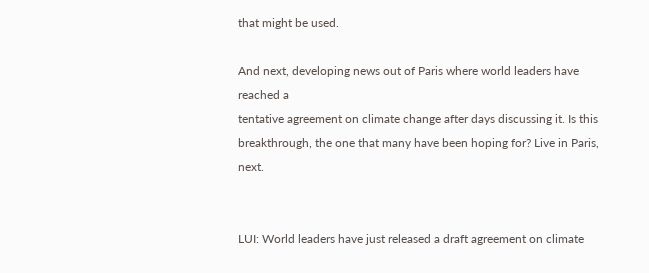that might be used.

And next, developing news out of Paris where world leaders have reached a
tentative agreement on climate change after days discussing it. Is this
breakthrough, the one that many have been hoping for? Live in Paris, next.


LUI: World leaders have just released a draft agreement on climate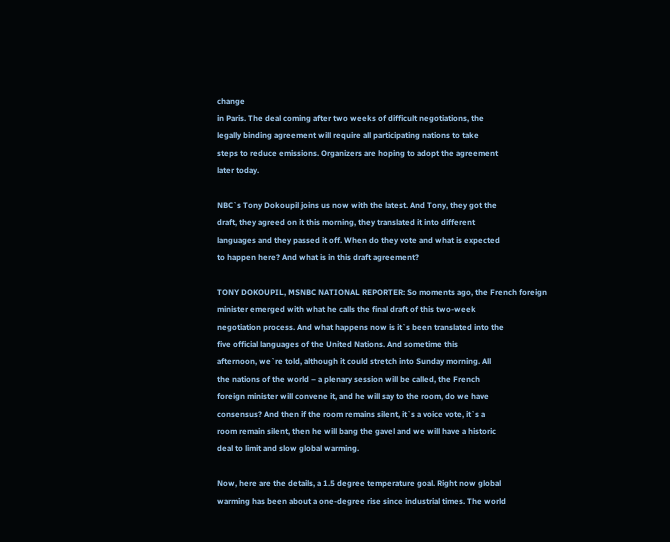change
in Paris. The deal coming after two weeks of difficult negotiations, the
legally binding agreement will require all participating nations to take
steps to reduce emissions. Organizers are hoping to adopt the agreement
later today.

NBC`s Tony Dokoupil joins us now with the latest. And Tony, they got the
draft, they agreed on it this morning, they translated it into different
languages and they passed it off. When do they vote and what is expected
to happen here? And what is in this draft agreement?

TONY DOKOUPIL, MSNBC NATIONAL REPORTER: So moments ago, the French foreign
minister emerged with what he calls the final draft of this two-week
negotiation process. And what happens now is it`s been translated into the
five official languages of the United Nations. And sometime this
afternoon, we`re told, although it could stretch into Sunday morning. All
the nations of the world – a plenary session will be called, the French
foreign minister will convene it, and he will say to the room, do we have
consensus? And then if the room remains silent, it`s a voice vote, it`s a
room remain silent, then he will bang the gavel and we will have a historic
deal to limit and slow global warming.

Now, here are the details, a 1.5 degree temperature goal. Right now global
warming has been about a one-degree rise since industrial times. The world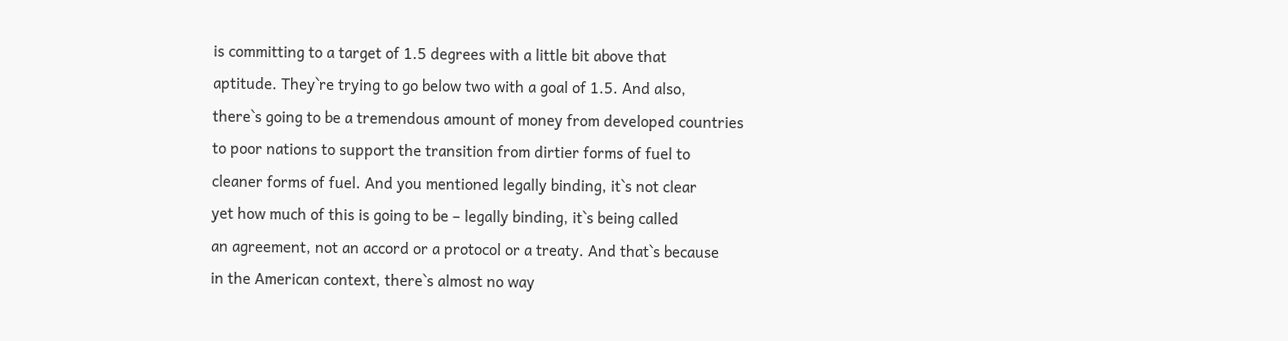is committing to a target of 1.5 degrees with a little bit above that
aptitude. They`re trying to go below two with a goal of 1.5. And also,
there`s going to be a tremendous amount of money from developed countries
to poor nations to support the transition from dirtier forms of fuel to
cleaner forms of fuel. And you mentioned legally binding, it`s not clear
yet how much of this is going to be – legally binding, it`s being called
an agreement, not an accord or a protocol or a treaty. And that`s because
in the American context, there`s almost no way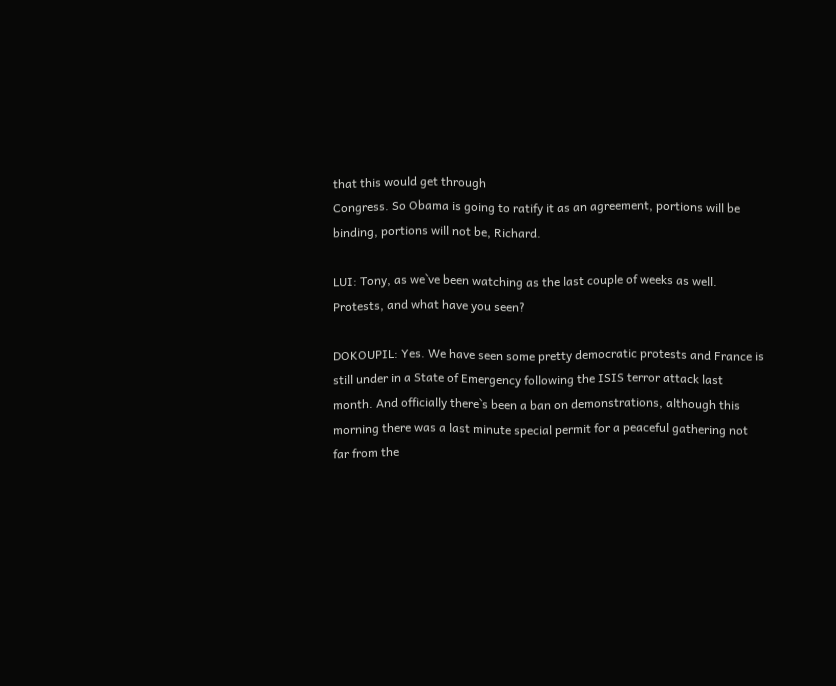that this would get through
Congress. So Obama is going to ratify it as an agreement, portions will be
binding, portions will not be, Richard.

LUI: Tony, as we`ve been watching as the last couple of weeks as well.
Protests, and what have you seen?

DOKOUPIL: Yes. We have seen some pretty democratic protests and France is
still under in a State of Emergency following the ISIS terror attack last
month. And officially there`s been a ban on demonstrations, although this
morning there was a last minute special permit for a peaceful gathering not
far from the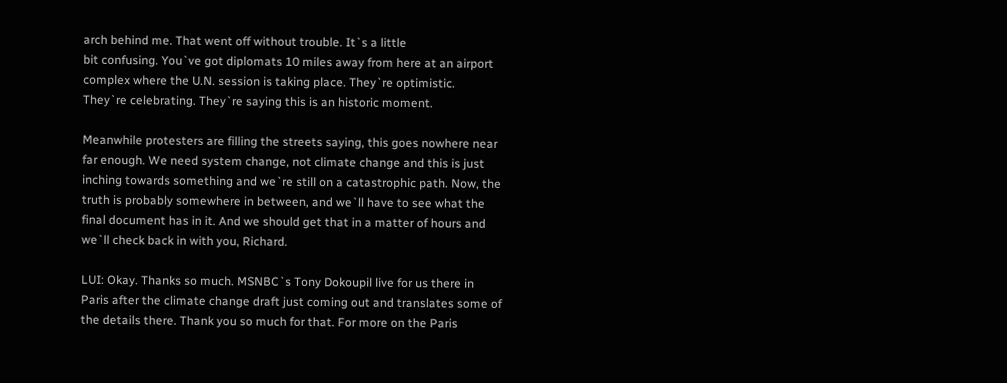arch behind me. That went off without trouble. It`s a little
bit confusing. You`ve got diplomats 10 miles away from here at an airport
complex where the U.N. session is taking place. They`re optimistic.
They`re celebrating. They`re saying this is an historic moment.

Meanwhile protesters are filling the streets saying, this goes nowhere near
far enough. We need system change, not climate change and this is just
inching towards something and we`re still on a catastrophic path. Now, the
truth is probably somewhere in between, and we`ll have to see what the
final document has in it. And we should get that in a matter of hours and
we`ll check back in with you, Richard.

LUI: Okay. Thanks so much. MSNBC`s Tony Dokoupil live for us there in
Paris after the climate change draft just coming out and translates some of
the details there. Thank you so much for that. For more on the Paris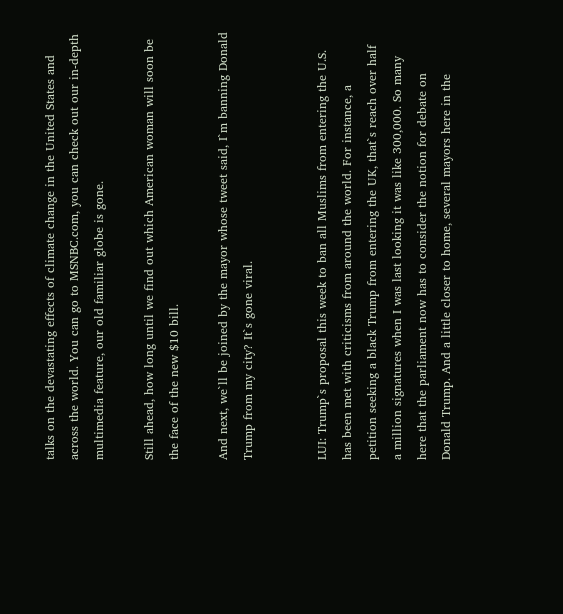talks on the devastating effects of climate change in the United States and
across the world. You can go to MSNBC.com, you can check out our in-depth
multimedia feature, our old familiar globe is gone.

Still ahead, how long until we find out which American woman will soon be
the face of the new $10 bill.

And next, we`ll be joined by the mayor whose tweet said, I`m banning Donald
Trump from my city? It`s gone viral.


LUI: Trump`s proposal this week to ban all Muslims from entering the U.S.
has been met with criticisms from around the world. For instance, a
petition seeking a black Trump from entering the UK, that`s reach over half
a million signatures when I was last looking it was like 300,000. So many
here that the parliament now has to consider the notion for debate on
Donald Trump. And a little closer to home, several mayors here in the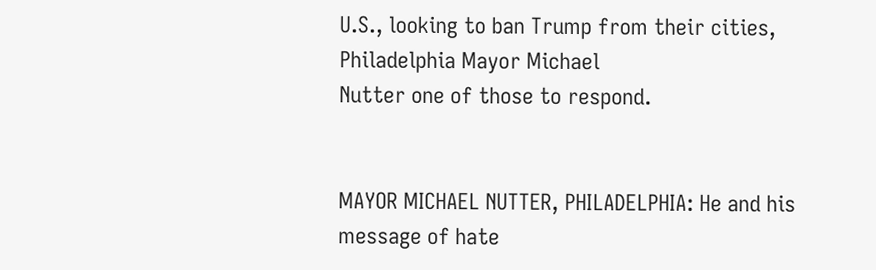U.S., looking to ban Trump from their cities, Philadelphia Mayor Michael
Nutter one of those to respond.


MAYOR MICHAEL NUTTER, PHILADELPHIA: He and his message of hate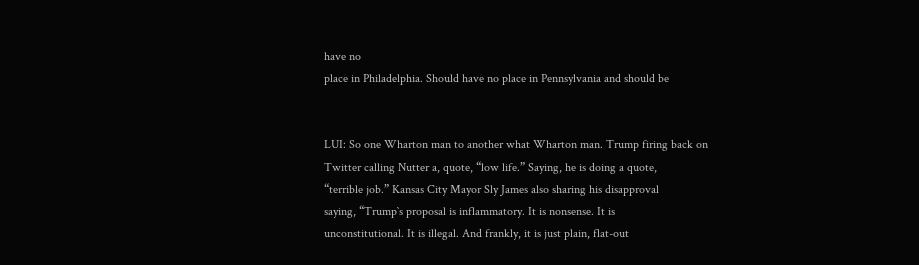have no
place in Philadelphia. Should have no place in Pennsylvania and should be


LUI: So one Wharton man to another what Wharton man. Trump firing back on
Twitter calling Nutter a, quote, “low life.” Saying, he is doing a quote,
“terrible job.” Kansas City Mayor Sly James also sharing his disapproval
saying, “Trump`s proposal is inflammatory. It is nonsense. It is
unconstitutional. It is illegal. And frankly, it is just plain, flat-out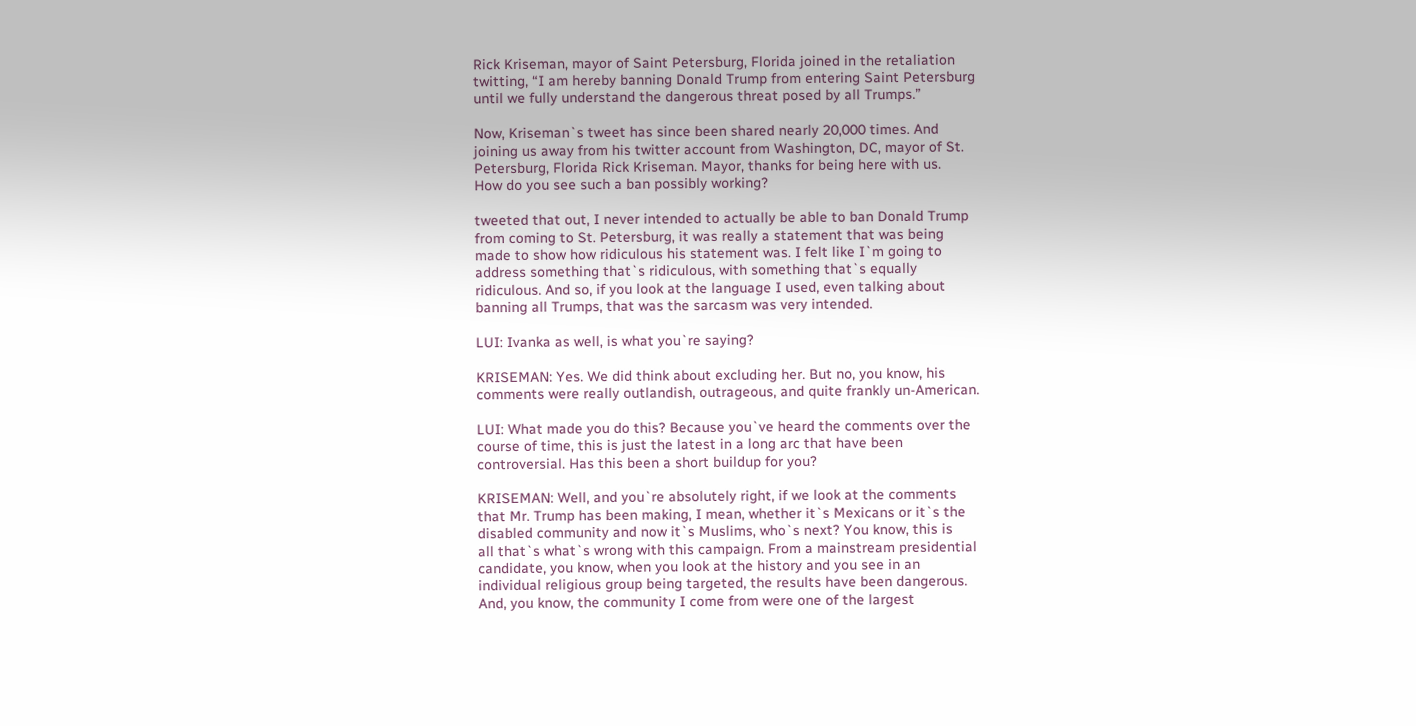Rick Kriseman, mayor of Saint Petersburg, Florida joined in the retaliation
twitting, “I am hereby banning Donald Trump from entering Saint Petersburg
until we fully understand the dangerous threat posed by all Trumps.”

Now, Kriseman`s tweet has since been shared nearly 20,000 times. And
joining us away from his twitter account from Washington, DC, mayor of St.
Petersburg, Florida Rick Kriseman. Mayor, thanks for being here with us.
How do you see such a ban possibly working?

tweeted that out, I never intended to actually be able to ban Donald Trump
from coming to St. Petersburg, it was really a statement that was being
made to show how ridiculous his statement was. I felt like I`m going to
address something that`s ridiculous, with something that`s equally
ridiculous. And so, if you look at the language I used, even talking about
banning all Trumps, that was the sarcasm was very intended.

LUI: Ivanka as well, is what you`re saying?

KRISEMAN: Yes. We did think about excluding her. But no, you know, his
comments were really outlandish, outrageous, and quite frankly un-American.

LUI: What made you do this? Because you`ve heard the comments over the
course of time, this is just the latest in a long arc that have been
controversial. Has this been a short buildup for you?

KRISEMAN: Well, and you`re absolutely right, if we look at the comments
that Mr. Trump has been making, I mean, whether it`s Mexicans or it`s the
disabled community and now it`s Muslims, who`s next? You know, this is
all that`s what`s wrong with this campaign. From a mainstream presidential
candidate, you know, when you look at the history and you see in an
individual religious group being targeted, the results have been dangerous.
And, you know, the community I come from were one of the largest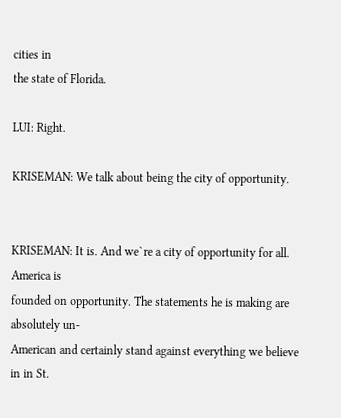cities in
the state of Florida.

LUI: Right.

KRISEMAN: We talk about being the city of opportunity.


KRISEMAN: It is. And we`re a city of opportunity for all. America is
founded on opportunity. The statements he is making are absolutely un-
American and certainly stand against everything we believe in in St.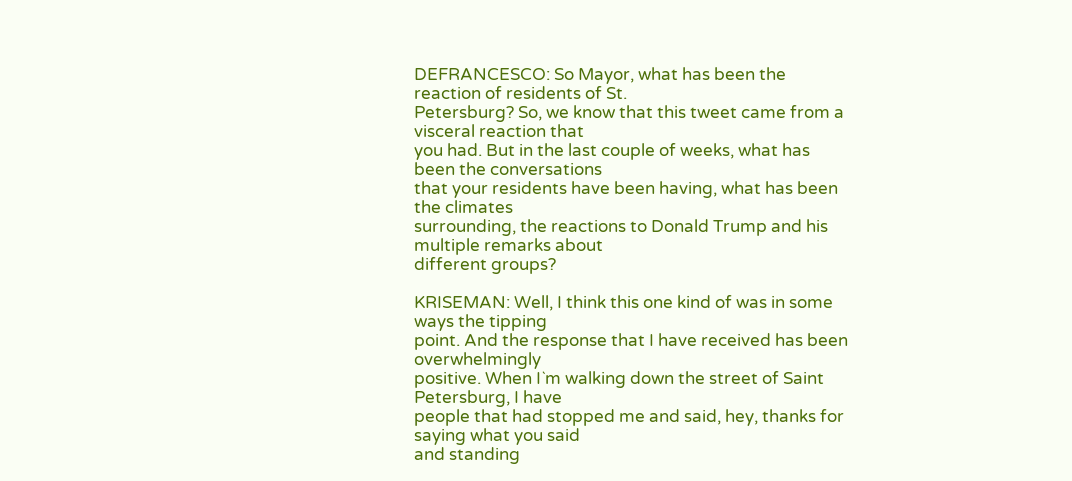DEFRANCESCO: So Mayor, what has been the reaction of residents of St.
Petersburg? So, we know that this tweet came from a visceral reaction that
you had. But in the last couple of weeks, what has been the conversations
that your residents have been having, what has been the climates
surrounding, the reactions to Donald Trump and his multiple remarks about
different groups?

KRISEMAN: Well, I think this one kind of was in some ways the tipping
point. And the response that I have received has been overwhelmingly
positive. When I`m walking down the street of Saint Petersburg, I have
people that had stopped me and said, hey, thanks for saying what you said
and standing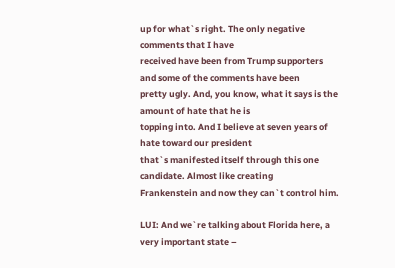up for what`s right. The only negative comments that I have
received have been from Trump supporters and some of the comments have been
pretty ugly. And, you know, what it says is the amount of hate that he is
topping into. And I believe at seven years of hate toward our president
that`s manifested itself through this one candidate. Almost like creating
Frankenstein and now they can`t control him.

LUI: And we`re talking about Florida here, a very important state –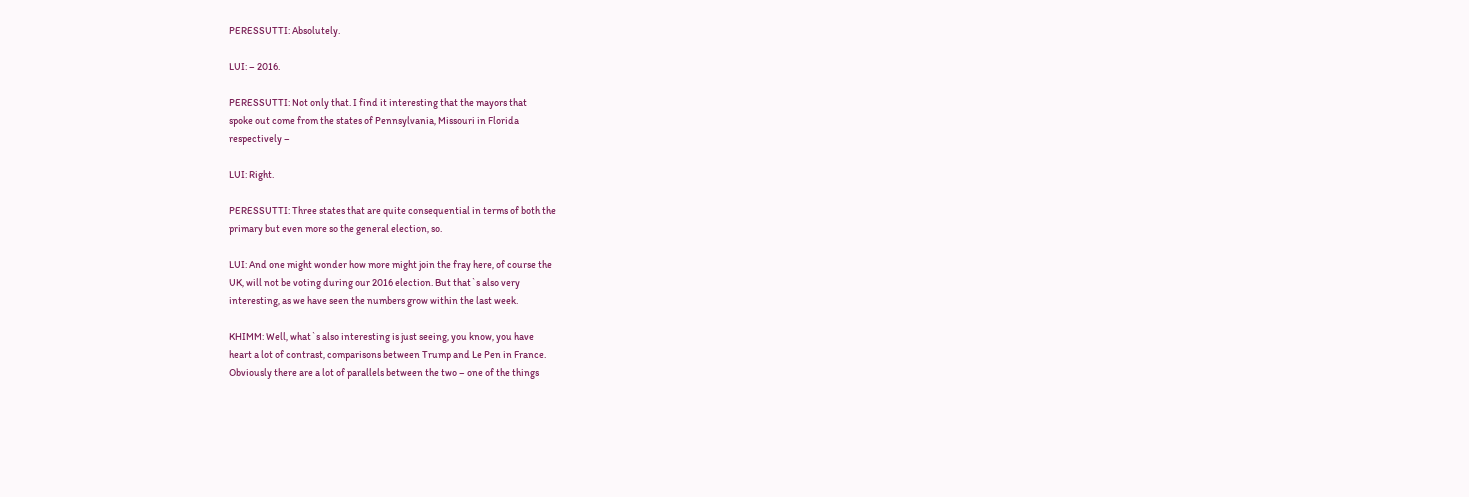PERESSUTTI: Absolutely.

LUI: – 2016.

PERESSUTTI: Not only that. I find it interesting that the mayors that
spoke out come from the states of Pennsylvania, Missouri in Florida
respectively –

LUI: Right.

PERESSUTTI: Three states that are quite consequential in terms of both the
primary but even more so the general election, so.

LUI: And one might wonder how more might join the fray here, of course the
UK, will not be voting during our 2016 election. But that`s also very
interesting, as we have seen the numbers grow within the last week.

KHIMM: Well, what`s also interesting is just seeing, you know, you have
heart a lot of contrast, comparisons between Trump and Le Pen in France.
Obviously there are a lot of parallels between the two – one of the things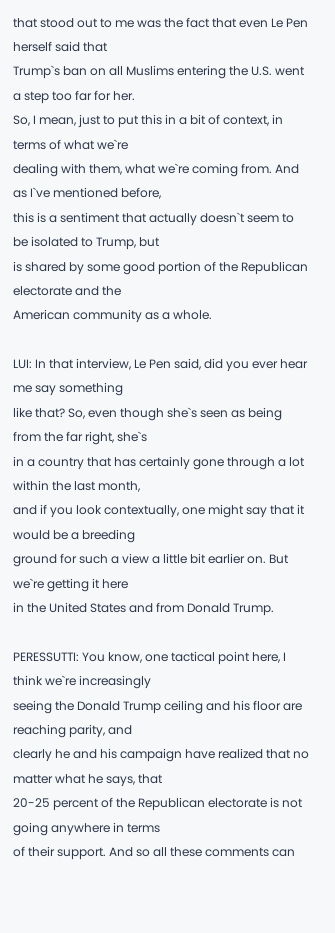that stood out to me was the fact that even Le Pen herself said that
Trump`s ban on all Muslims entering the U.S. went a step too far for her.
So, I mean, just to put this in a bit of context, in terms of what we`re
dealing with them, what we`re coming from. And as I`ve mentioned before,
this is a sentiment that actually doesn`t seem to be isolated to Trump, but
is shared by some good portion of the Republican electorate and the
American community as a whole.

LUI: In that interview, Le Pen said, did you ever hear me say something
like that? So, even though she`s seen as being from the far right, she`s
in a country that has certainly gone through a lot within the last month,
and if you look contextually, one might say that it would be a breeding
ground for such a view a little bit earlier on. But we`re getting it here
in the United States and from Donald Trump.

PERESSUTTI: You know, one tactical point here, I think we`re increasingly
seeing the Donald Trump ceiling and his floor are reaching parity, and
clearly he and his campaign have realized that no matter what he says, that
20-25 percent of the Republican electorate is not going anywhere in terms
of their support. And so all these comments can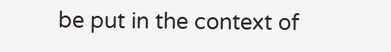be put in the context of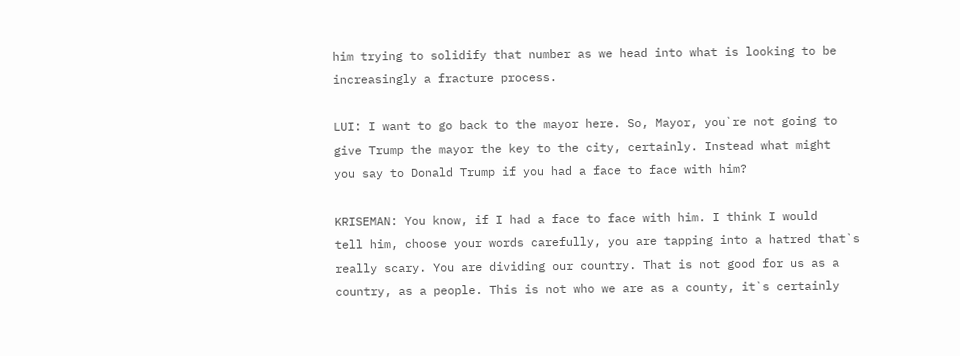him trying to solidify that number as we head into what is looking to be
increasingly a fracture process.

LUI: I want to go back to the mayor here. So, Mayor, you`re not going to
give Trump the mayor the key to the city, certainly. Instead what might
you say to Donald Trump if you had a face to face with him?

KRISEMAN: You know, if I had a face to face with him. I think I would
tell him, choose your words carefully, you are tapping into a hatred that`s
really scary. You are dividing our country. That is not good for us as a
country, as a people. This is not who we are as a county, it`s certainly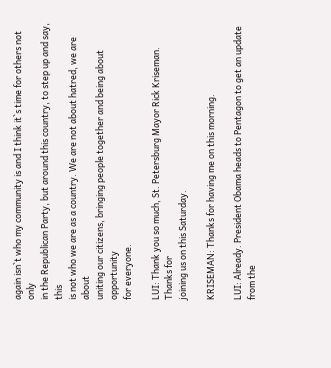again isn`t who my community is and I think it`s time for others not only
in the Republican Party, but around this country, to step up and say, this
is not who we are as a country. We are not about hatred, we are about
uniting our citizens, bringing people together and being about opportunity
for everyone.

LUI: Thank you so much, St. Petersburg Mayor Rick Kriseman. Thanks for
joining us on this Saturday.

KRISEMAN: Thanks for having me on this morning.

LUI: Already. President Obama heads to Pentagon to get an update from the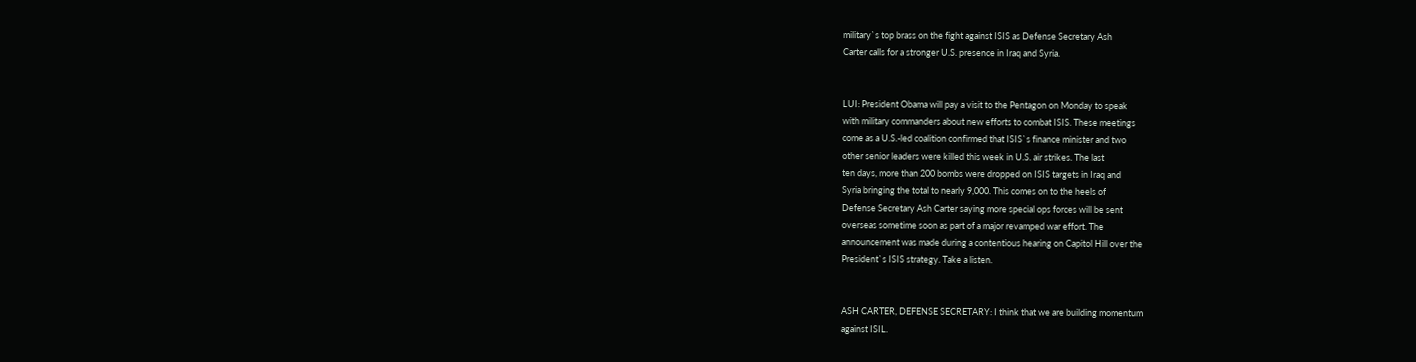military`s top brass on the fight against ISIS as Defense Secretary Ash
Carter calls for a stronger U.S. presence in Iraq and Syria.


LUI: President Obama will pay a visit to the Pentagon on Monday to speak
with military commanders about new efforts to combat ISIS. These meetings
come as a U.S.-led coalition confirmed that ISIS`s finance minister and two
other senior leaders were killed this week in U.S. air strikes. The last
ten days, more than 200 bombs were dropped on ISIS targets in Iraq and
Syria bringing the total to nearly 9,000. This comes on to the heels of
Defense Secretary Ash Carter saying more special ops forces will be sent
overseas sometime soon as part of a major revamped war effort. The
announcement was made during a contentious hearing on Capitol Hill over the
President`s ISIS strategy. Take a listen.


ASH CARTER, DEFENSE SECRETARY: I think that we are building momentum
against ISIL.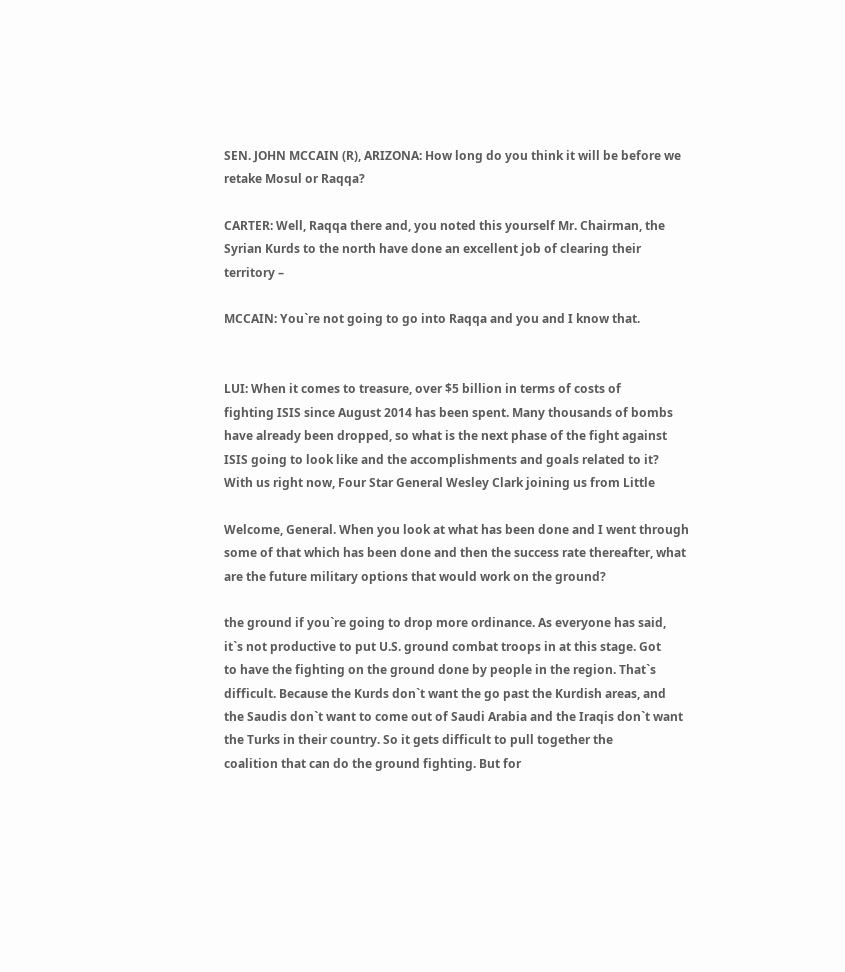SEN. JOHN MCCAIN (R), ARIZONA: How long do you think it will be before we
retake Mosul or Raqqa?

CARTER: Well, Raqqa there and, you noted this yourself Mr. Chairman, the
Syrian Kurds to the north have done an excellent job of clearing their
territory –

MCCAIN: You`re not going to go into Raqqa and you and I know that.


LUI: When it comes to treasure, over $5 billion in terms of costs of
fighting ISIS since August 2014 has been spent. Many thousands of bombs
have already been dropped, so what is the next phase of the fight against
ISIS going to look like and the accomplishments and goals related to it?
With us right now, Four Star General Wesley Clark joining us from Little

Welcome, General. When you look at what has been done and I went through
some of that which has been done and then the success rate thereafter, what
are the future military options that would work on the ground?

the ground if you`re going to drop more ordinance. As everyone has said,
it`s not productive to put U.S. ground combat troops in at this stage. Got
to have the fighting on the ground done by people in the region. That`s
difficult. Because the Kurds don`t want the go past the Kurdish areas, and
the Saudis don`t want to come out of Saudi Arabia and the Iraqis don`t want
the Turks in their country. So it gets difficult to pull together the
coalition that can do the ground fighting. But for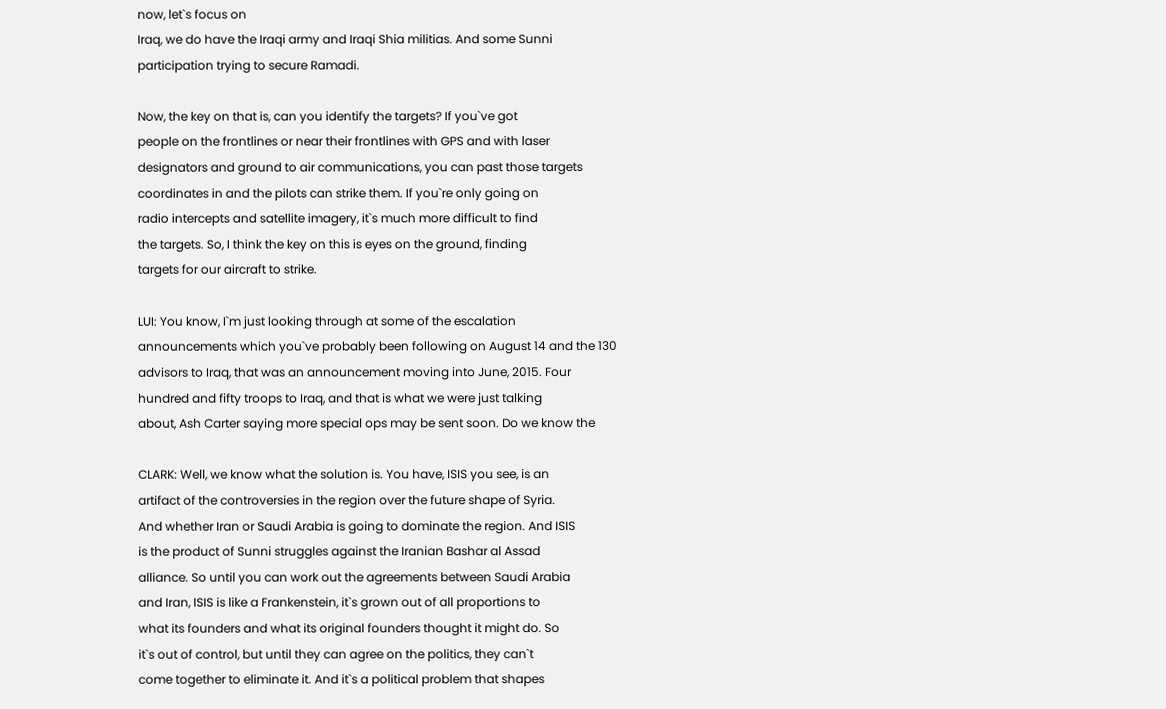now, let`s focus on
Iraq, we do have the Iraqi army and Iraqi Shia militias. And some Sunni
participation trying to secure Ramadi.

Now, the key on that is, can you identify the targets? If you`ve got
people on the frontlines or near their frontlines with GPS and with laser
designators and ground to air communications, you can past those targets
coordinates in and the pilots can strike them. If you`re only going on
radio intercepts and satellite imagery, it`s much more difficult to find
the targets. So, I think the key on this is eyes on the ground, finding
targets for our aircraft to strike.

LUI: You know, I`m just looking through at some of the escalation
announcements which you`ve probably been following on August 14 and the 130
advisors to Iraq, that was an announcement moving into June, 2015. Four
hundred and fifty troops to Iraq, and that is what we were just talking
about, Ash Carter saying more special ops may be sent soon. Do we know the

CLARK: Well, we know what the solution is. You have, ISIS you see, is an
artifact of the controversies in the region over the future shape of Syria.
And whether Iran or Saudi Arabia is going to dominate the region. And ISIS
is the product of Sunni struggles against the Iranian Bashar al Assad
alliance. So until you can work out the agreements between Saudi Arabia
and Iran, ISIS is like a Frankenstein, it`s grown out of all proportions to
what its founders and what its original founders thought it might do. So
it`s out of control, but until they can agree on the politics, they can`t
come together to eliminate it. And it`s a political problem that shapes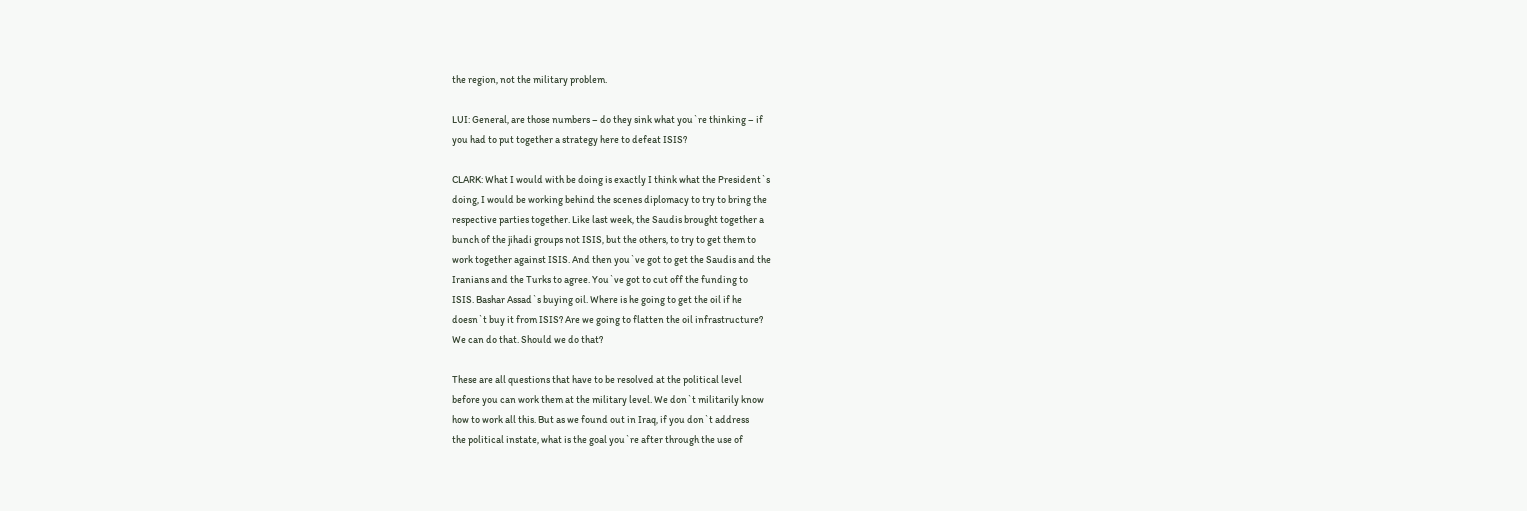the region, not the military problem.

LUI: General, are those numbers – do they sink what you`re thinking – if
you had to put together a strategy here to defeat ISIS?

CLARK: What I would with be doing is exactly I think what the President`s
doing, I would be working behind the scenes diplomacy to try to bring the
respective parties together. Like last week, the Saudis brought together a
bunch of the jihadi groups not ISIS, but the others, to try to get them to
work together against ISIS. And then you`ve got to get the Saudis and the
Iranians and the Turks to agree. You`ve got to cut off the funding to
ISIS. Bashar Assad`s buying oil. Where is he going to get the oil if he
doesn`t buy it from ISIS? Are we going to flatten the oil infrastructure?
We can do that. Should we do that?

These are all questions that have to be resolved at the political level
before you can work them at the military level. We don`t militarily know
how to work all this. But as we found out in Iraq, if you don`t address
the political instate, what is the goal you`re after through the use of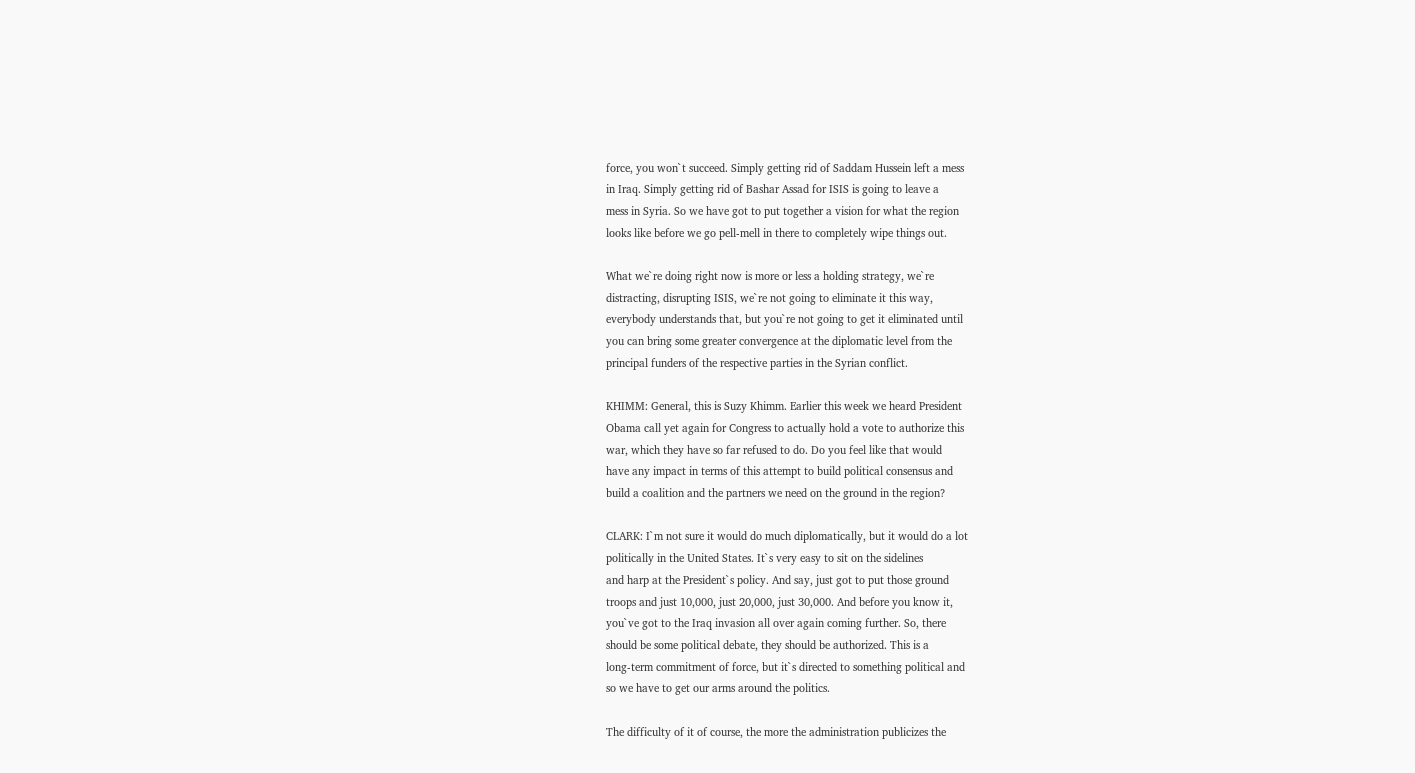force, you won`t succeed. Simply getting rid of Saddam Hussein left a mess
in Iraq. Simply getting rid of Bashar Assad for ISIS is going to leave a
mess in Syria. So we have got to put together a vision for what the region
looks like before we go pell-mell in there to completely wipe things out.

What we`re doing right now is more or less a holding strategy, we`re
distracting, disrupting ISIS, we`re not going to eliminate it this way,
everybody understands that, but you`re not going to get it eliminated until
you can bring some greater convergence at the diplomatic level from the
principal funders of the respective parties in the Syrian conflict.

KHIMM: General, this is Suzy Khimm. Earlier this week we heard President
Obama call yet again for Congress to actually hold a vote to authorize this
war, which they have so far refused to do. Do you feel like that would
have any impact in terms of this attempt to build political consensus and
build a coalition and the partners we need on the ground in the region?

CLARK: I`m not sure it would do much diplomatically, but it would do a lot
politically in the United States. It`s very easy to sit on the sidelines
and harp at the President`s policy. And say, just got to put those ground
troops and just 10,000, just 20,000, just 30,000. And before you know it,
you`ve got to the Iraq invasion all over again coming further. So, there
should be some political debate, they should be authorized. This is a
long-term commitment of force, but it`s directed to something political and
so we have to get our arms around the politics.

The difficulty of it of course, the more the administration publicizes the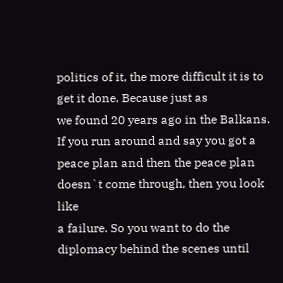politics of it, the more difficult it is to get it done. Because just as
we found 20 years ago in the Balkans. If you run around and say you got a
peace plan and then the peace plan doesn`t come through, then you look like
a failure. So you want to do the diplomacy behind the scenes until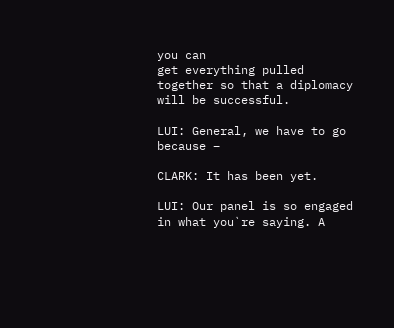you can
get everything pulled together so that a diplomacy will be successful.

LUI: General, we have to go because –

CLARK: It has been yet.

LUI: Our panel is so engaged in what you`re saying. A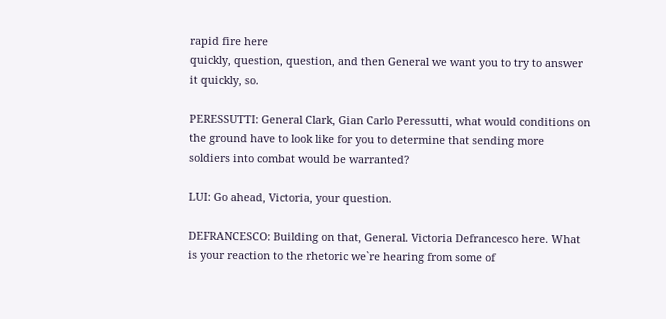rapid fire here
quickly, question, question, and then General we want you to try to answer
it quickly, so.

PERESSUTTI: General Clark, Gian Carlo Peressutti, what would conditions on
the ground have to look like for you to determine that sending more
soldiers into combat would be warranted?

LUI: Go ahead, Victoria, your question.

DEFRANCESCO: Building on that, General. Victoria Defrancesco here. What
is your reaction to the rhetoric we`re hearing from some of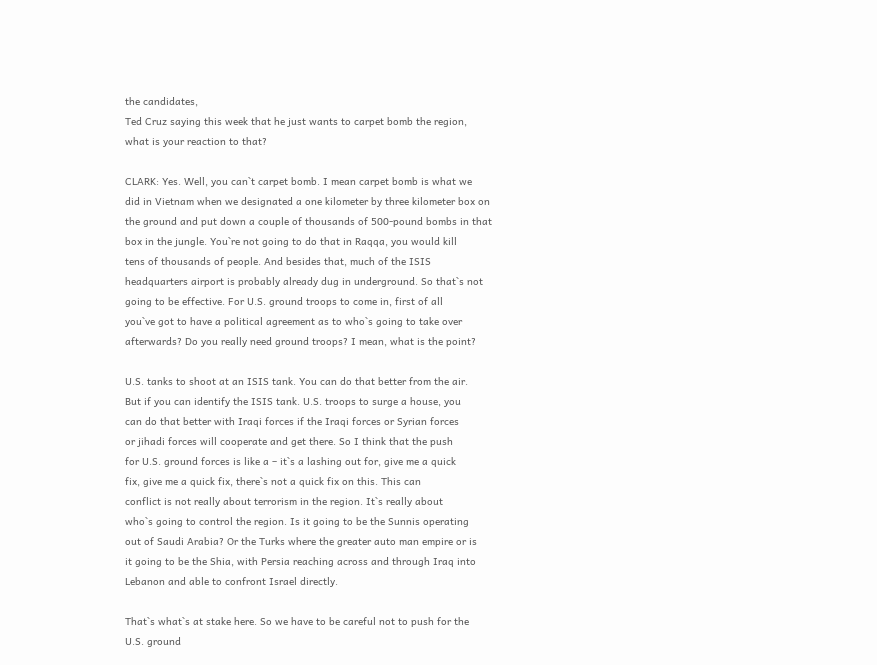the candidates,
Ted Cruz saying this week that he just wants to carpet bomb the region,
what is your reaction to that?

CLARK: Yes. Well, you can`t carpet bomb. I mean carpet bomb is what we
did in Vietnam when we designated a one kilometer by three kilometer box on
the ground and put down a couple of thousands of 500-pound bombs in that
box in the jungle. You`re not going to do that in Raqqa, you would kill
tens of thousands of people. And besides that, much of the ISIS
headquarters airport is probably already dug in underground. So that`s not
going to be effective. For U.S. ground troops to come in, first of all
you`ve got to have a political agreement as to who`s going to take over
afterwards? Do you really need ground troops? I mean, what is the point?

U.S. tanks to shoot at an ISIS tank. You can do that better from the air.
But if you can identify the ISIS tank. U.S. troops to surge a house, you
can do that better with Iraqi forces if the Iraqi forces or Syrian forces
or jihadi forces will cooperate and get there. So I think that the push
for U.S. ground forces is like a – it`s a lashing out for, give me a quick
fix, give me a quick fix, there`s not a quick fix on this. This can
conflict is not really about terrorism in the region. It`s really about
who`s going to control the region. Is it going to be the Sunnis operating
out of Saudi Arabia? Or the Turks where the greater auto man empire or is
it going to be the Shia, with Persia reaching across and through Iraq into
Lebanon and able to confront Israel directly.

That`s what`s at stake here. So we have to be careful not to push for the
U.S. ground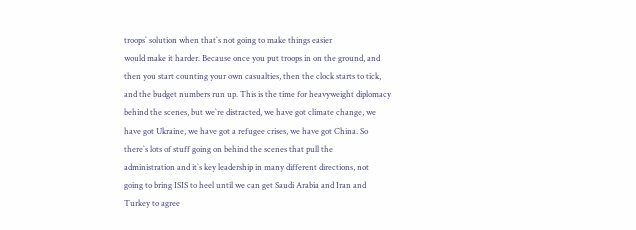troops` solution when that`s not going to make things easier
would make it harder. Because once you put troops in on the ground, and
then you start counting your own casualties, then the clock starts to tick,
and the budget numbers run up. This is the time for heavyweight diplomacy
behind the scenes, but we`re distracted, we have got climate change, we
have got Ukraine, we have got a refugee crises, we have got China. So
there`s lots of stuff going on behind the scenes that pull the
administration and it`s key leadership in many different directions, not
going to bring ISIS to heel until we can get Saudi Arabia and Iran and
Turkey to agree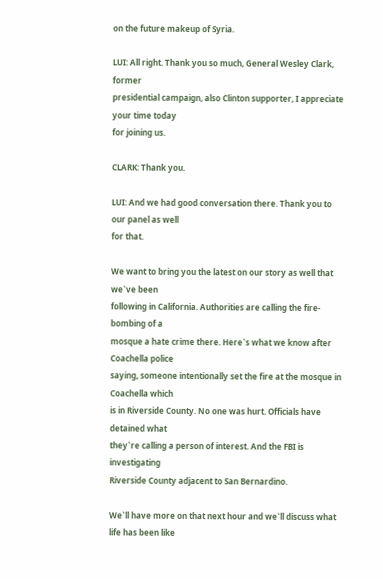on the future makeup of Syria.

LUI: All right. Thank you so much, General Wesley Clark, former
presidential campaign, also Clinton supporter, I appreciate your time today
for joining us.

CLARK: Thank you.

LUI: And we had good conversation there. Thank you to our panel as well
for that.

We want to bring you the latest on our story as well that we`ve been
following in California. Authorities are calling the fire-bombing of a
mosque a hate crime there. Here`s what we know after Coachella police
saying, someone intentionally set the fire at the mosque in Coachella which
is in Riverside County. No one was hurt. Officials have detained what
they`re calling a person of interest. And the FBI is investigating
Riverside County adjacent to San Bernardino.

We`ll have more on that next hour and we`ll discuss what life has been like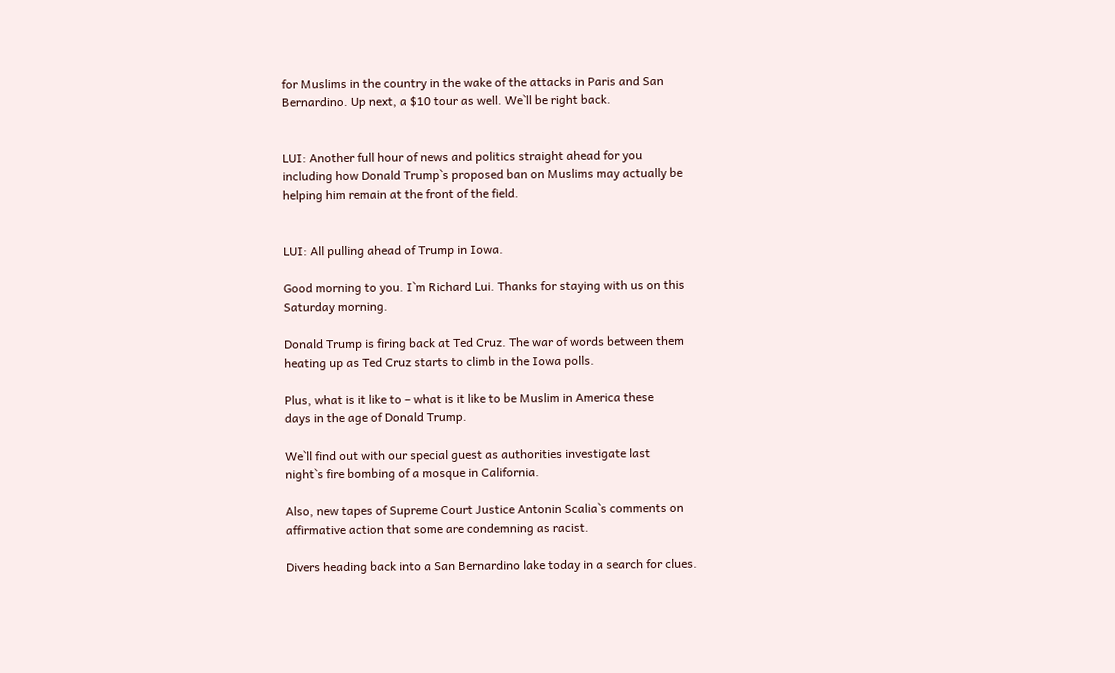for Muslims in the country in the wake of the attacks in Paris and San
Bernardino. Up next, a $10 tour as well. We`ll be right back.


LUI: Another full hour of news and politics straight ahead for you
including how Donald Trump`s proposed ban on Muslims may actually be
helping him remain at the front of the field.


LUI: All pulling ahead of Trump in Iowa.

Good morning to you. I`m Richard Lui. Thanks for staying with us on this
Saturday morning.

Donald Trump is firing back at Ted Cruz. The war of words between them
heating up as Ted Cruz starts to climb in the Iowa polls.

Plus, what is it like to – what is it like to be Muslim in America these
days in the age of Donald Trump.

We`ll find out with our special guest as authorities investigate last
night`s fire bombing of a mosque in California.

Also, new tapes of Supreme Court Justice Antonin Scalia`s comments on
affirmative action that some are condemning as racist.

Divers heading back into a San Bernardino lake today in a search for clues.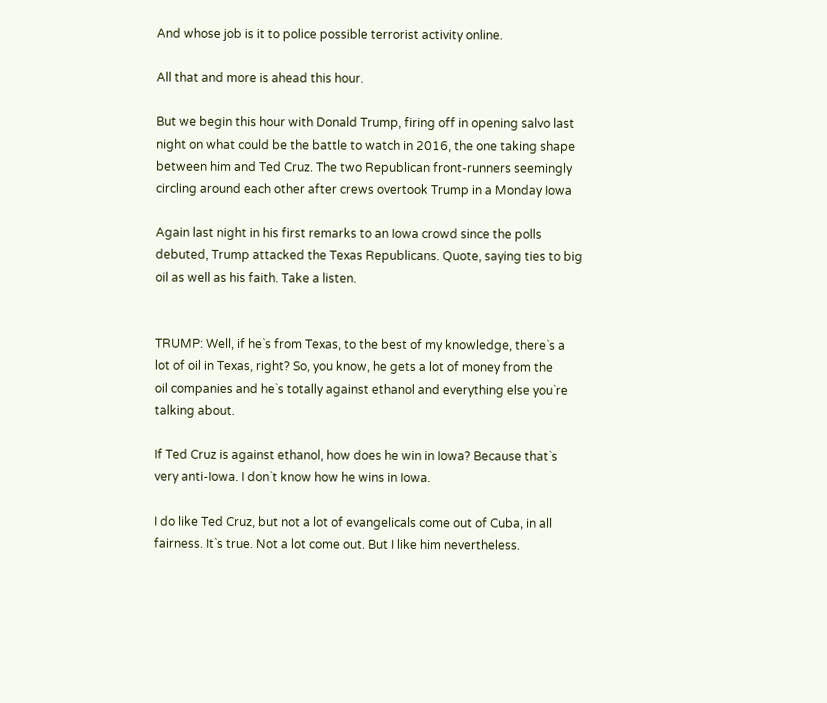And whose job is it to police possible terrorist activity online.

All that and more is ahead this hour.

But we begin this hour with Donald Trump, firing off in opening salvo last
night on what could be the battle to watch in 2016, the one taking shape
between him and Ted Cruz. The two Republican front-runners seemingly
circling around each other after crews overtook Trump in a Monday Iowa

Again last night in his first remarks to an Iowa crowd since the polls
debuted, Trump attacked the Texas Republicans. Quote, saying ties to big
oil as well as his faith. Take a listen.


TRUMP: Well, if he`s from Texas, to the best of my knowledge, there`s a
lot of oil in Texas, right? So, you know, he gets a lot of money from the
oil companies and he`s totally against ethanol and everything else you`re
talking about.

If Ted Cruz is against ethanol, how does he win in Iowa? Because that`s
very anti-Iowa. I don`t know how he wins in Iowa.

I do like Ted Cruz, but not a lot of evangelicals come out of Cuba, in all
fairness. It`s true. Not a lot come out. But I like him nevertheless.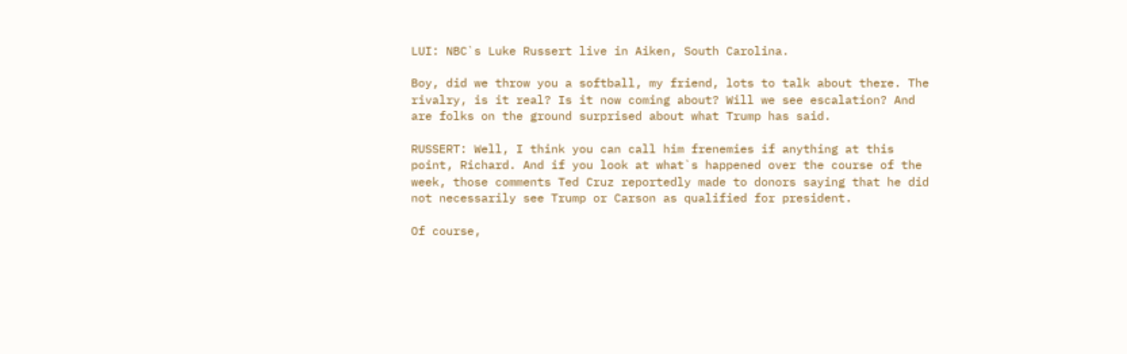LUI: NBC`s Luke Russert live in Aiken, South Carolina.

Boy, did we throw you a softball, my friend, lots to talk about there. The
rivalry, is it real? Is it now coming about? Will we see escalation? And
are folks on the ground surprised about what Trump has said.

RUSSERT: Well, I think you can call him frenemies if anything at this
point, Richard. And if you look at what`s happened over the course of the
week, those comments Ted Cruz reportedly made to donors saying that he did
not necessarily see Trump or Carson as qualified for president.

Of course,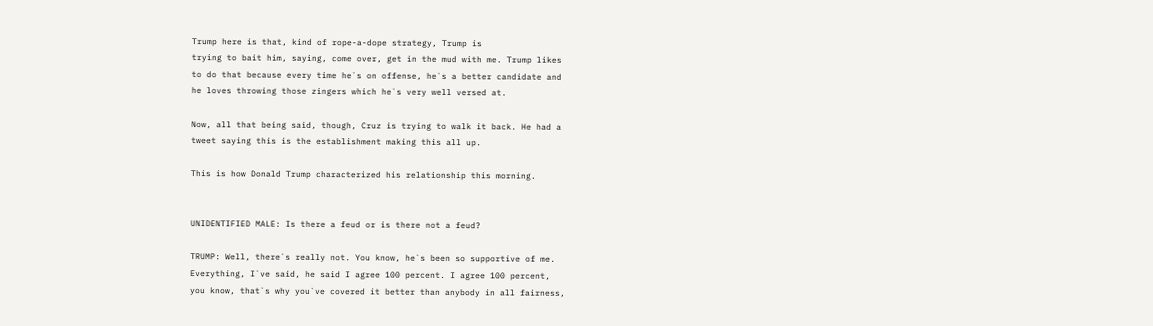Trump here is that, kind of rope-a-dope strategy, Trump is
trying to bait him, saying, come over, get in the mud with me. Trump likes
to do that because every time he`s on offense, he`s a better candidate and
he loves throwing those zingers which he`s very well versed at.

Now, all that being said, though, Cruz is trying to walk it back. He had a
tweet saying this is the establishment making this all up.

This is how Donald Trump characterized his relationship this morning.


UNIDENTIFIED MALE: Is there a feud or is there not a feud?

TRUMP: Well, there`s really not. You know, he`s been so supportive of me.
Everything, I`ve said, he said I agree 100 percent. I agree 100 percent,
you know, that`s why you`ve covered it better than anybody in all fairness,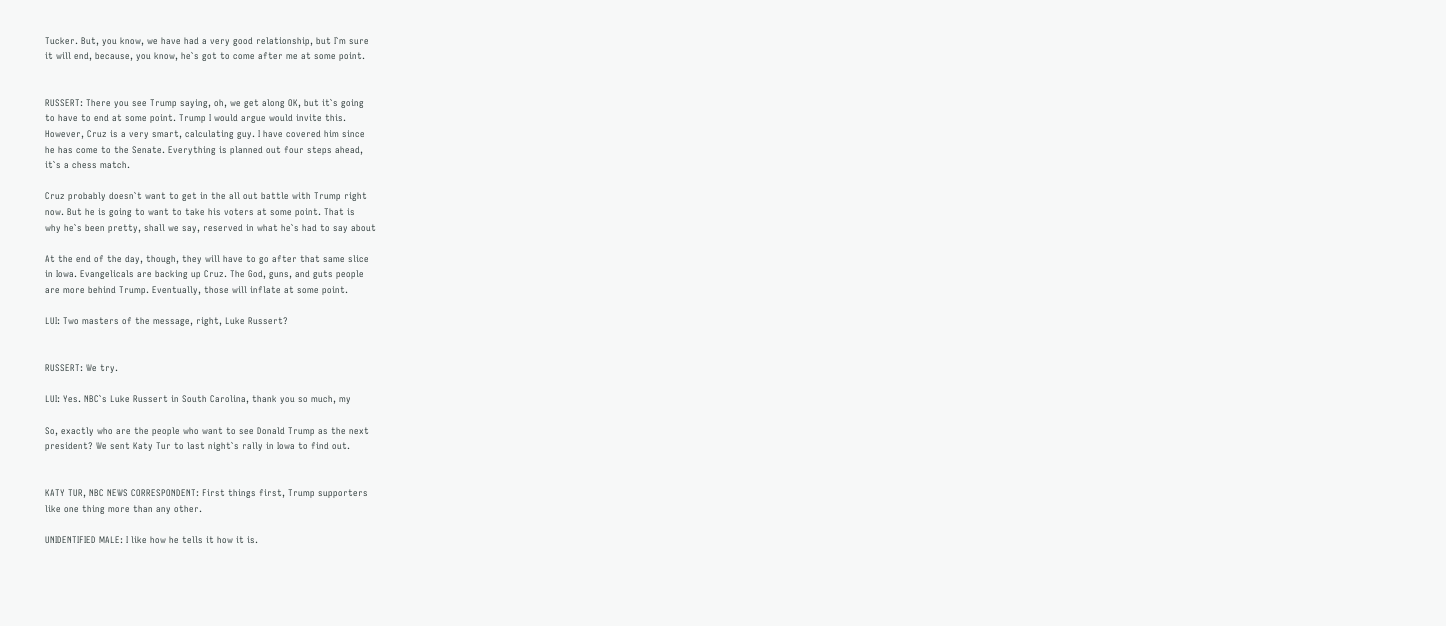Tucker. But, you know, we have had a very good relationship, but I`m sure
it will end, because, you know, he`s got to come after me at some point.


RUSSERT: There you see Trump saying, oh, we get along OK, but it`s going
to have to end at some point. Trump I would argue would invite this.
However, Cruz is a very smart, calculating guy. I have covered him since
he has come to the Senate. Everything is planned out four steps ahead,
it`s a chess match.

Cruz probably doesn`t want to get in the all out battle with Trump right
now. But he is going to want to take his voters at some point. That is
why he`s been pretty, shall we say, reserved in what he`s had to say about

At the end of the day, though, they will have to go after that same slice
in Iowa. Evangelicals are backing up Cruz. The God, guns, and guts people
are more behind Trump. Eventually, those will inflate at some point.

LUI: Two masters of the message, right, Luke Russert?


RUSSERT: We try.

LUI: Yes. NBC`s Luke Russert in South Carolina, thank you so much, my

So, exactly who are the people who want to see Donald Trump as the next
president? We sent Katy Tur to last night`s rally in Iowa to find out.


KATY TUR, NBC NEWS CORRESPONDENT: First things first, Trump supporters
like one thing more than any other.

UNIDENTIFIED MALE: I like how he tells it how it is.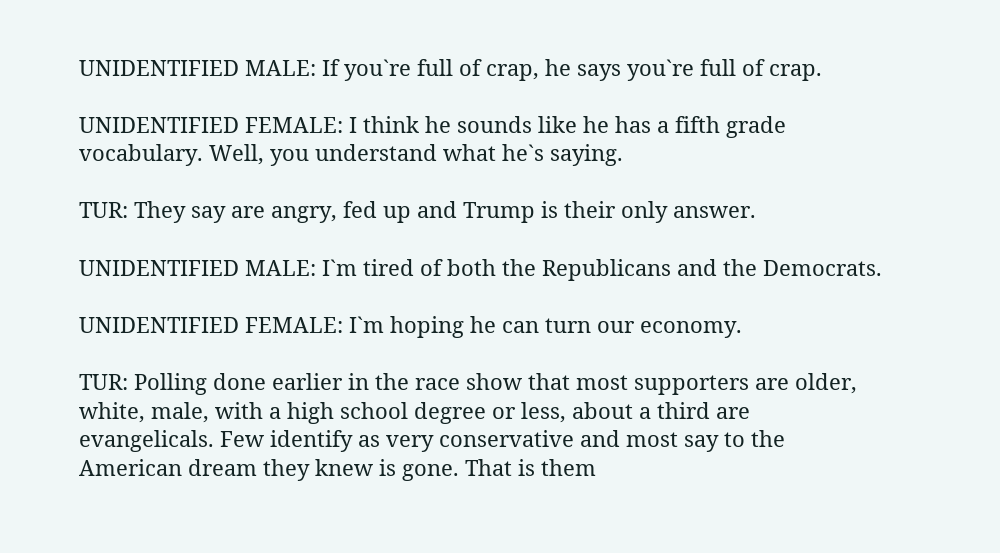UNIDENTIFIED MALE: If you`re full of crap, he says you`re full of crap.

UNIDENTIFIED FEMALE: I think he sounds like he has a fifth grade
vocabulary. Well, you understand what he`s saying.

TUR: They say are angry, fed up and Trump is their only answer.

UNIDENTIFIED MALE: I`m tired of both the Republicans and the Democrats.

UNIDENTIFIED FEMALE: I`m hoping he can turn our economy.

TUR: Polling done earlier in the race show that most supporters are older,
white, male, with a high school degree or less, about a third are
evangelicals. Few identify as very conservative and most say to the
American dream they knew is gone. That is them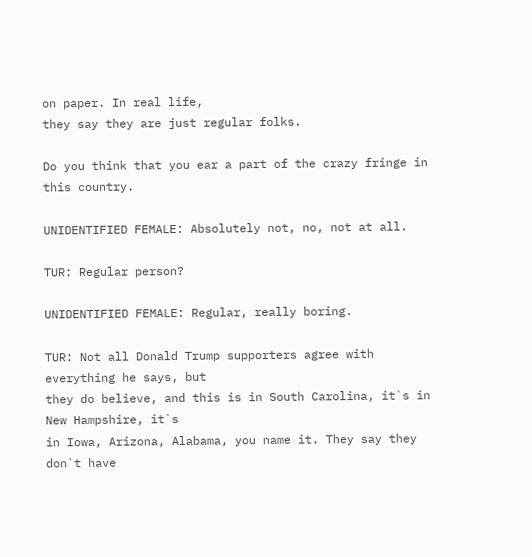on paper. In real life,
they say they are just regular folks.

Do you think that you ear a part of the crazy fringe in this country.

UNIDENTIFIED FEMALE: Absolutely not, no, not at all.

TUR: Regular person?

UNIDENTIFIED FEMALE: Regular, really boring.

TUR: Not all Donald Trump supporters agree with everything he says, but
they do believe, and this is in South Carolina, it`s in New Hampshire, it`s
in Iowa, Arizona, Alabama, you name it. They say they don`t have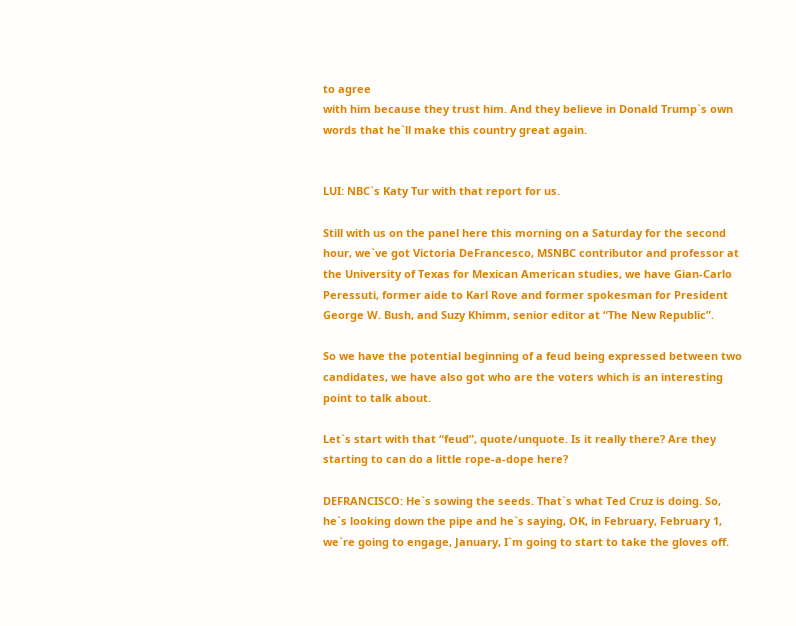to agree
with him because they trust him. And they believe in Donald Trump`s own
words that he`ll make this country great again.


LUI: NBC`s Katy Tur with that report for us.

Still with us on the panel here this morning on a Saturday for the second
hour, we`ve got Victoria DeFrancesco, MSNBC contributor and professor at
the University of Texas for Mexican American studies, we have Gian-Carlo
Peressuti, former aide to Karl Rove and former spokesman for President
George W. Bush, and Suzy Khimm, senior editor at “The New Republic”.

So we have the potential beginning of a feud being expressed between two
candidates, we have also got who are the voters which is an interesting
point to talk about.

Let`s start with that “feud”, quote/unquote. Is it really there? Are they
starting to can do a little rope-a-dope here?

DEFRANCISCO: He`s sowing the seeds. That`s what Ted Cruz is doing. So,
he`s looking down the pipe and he`s saying, OK, in February, February 1,
we`re going to engage, January, I`m going to start to take the gloves off.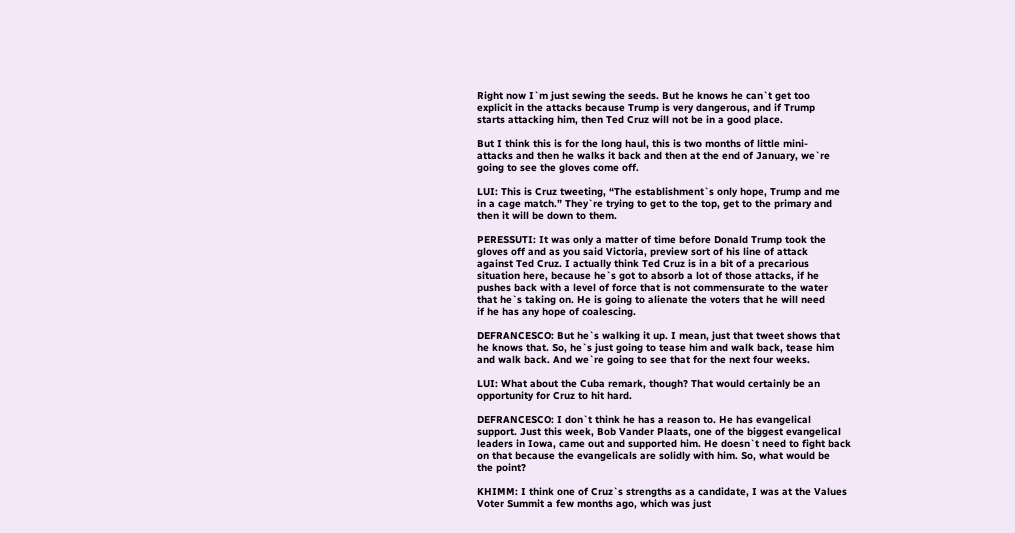Right now I`m just sewing the seeds. But he knows he can`t get too
explicit in the attacks because Trump is very dangerous, and if Trump
starts attacking him, then Ted Cruz will not be in a good place.

But I think this is for the long haul, this is two months of little mini-
attacks and then he walks it back and then at the end of January, we`re
going to see the gloves come off.

LUI: This is Cruz tweeting, “The establishment`s only hope, Trump and me
in a cage match.” They`re trying to get to the top, get to the primary and
then it will be down to them.

PERESSUTI: It was only a matter of time before Donald Trump took the
gloves off and as you said Victoria, preview sort of his line of attack
against Ted Cruz. I actually think Ted Cruz is in a bit of a precarious
situation here, because he`s got to absorb a lot of those attacks, if he
pushes back with a level of force that is not commensurate to the water
that he`s taking on. He is going to alienate the voters that he will need
if he has any hope of coalescing.

DEFRANCESCO: But he`s walking it up. I mean, just that tweet shows that
he knows that. So, he`s just going to tease him and walk back, tease him
and walk back. And we`re going to see that for the next four weeks.

LUI: What about the Cuba remark, though? That would certainly be an
opportunity for Cruz to hit hard.

DEFRANCESCO: I don`t think he has a reason to. He has evangelical
support. Just this week, Bob Vander Plaats, one of the biggest evangelical
leaders in Iowa, came out and supported him. He doesn`t need to fight back
on that because the evangelicals are solidly with him. So, what would be
the point?

KHIMM: I think one of Cruz`s strengths as a candidate, I was at the Values
Voter Summit a few months ago, which was just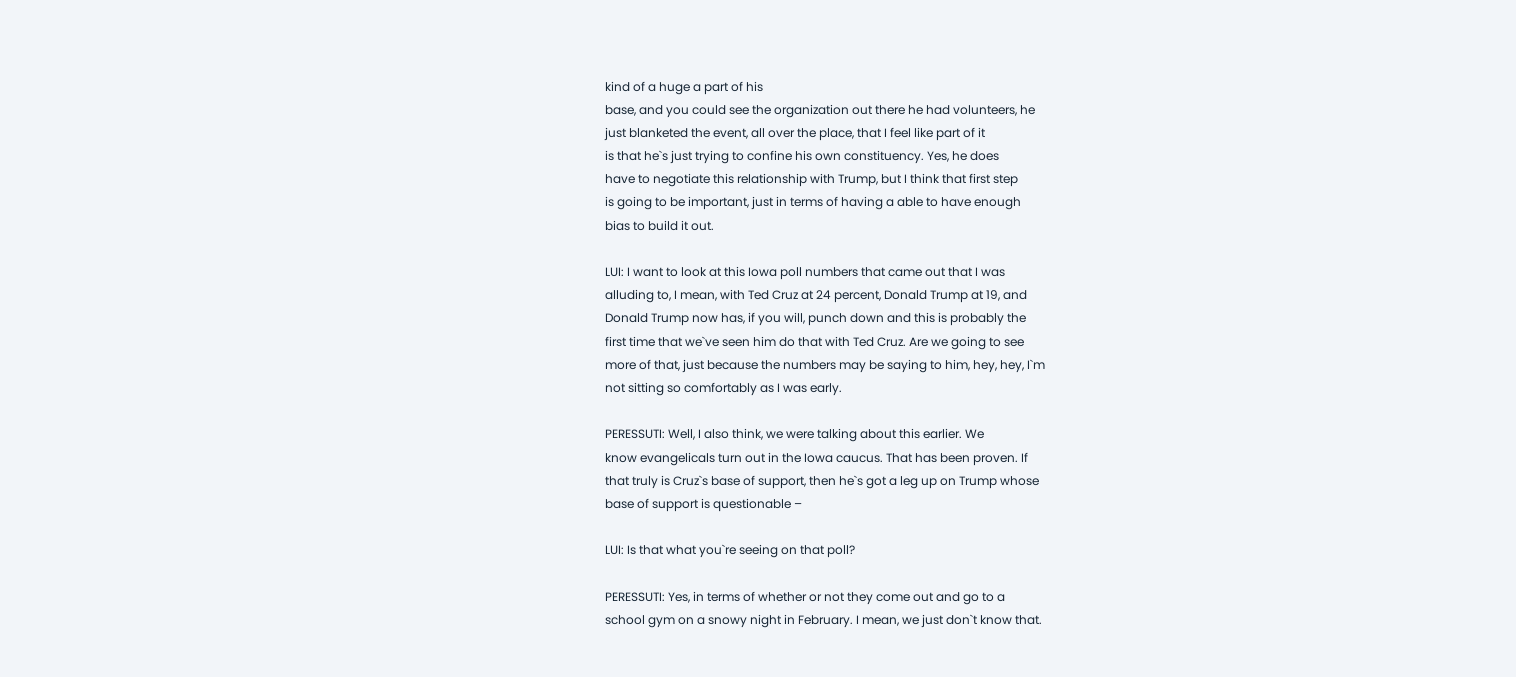kind of a huge a part of his
base, and you could see the organization out there he had volunteers, he
just blanketed the event, all over the place, that I feel like part of it
is that he`s just trying to confine his own constituency. Yes, he does
have to negotiate this relationship with Trump, but I think that first step
is going to be important, just in terms of having a able to have enough
bias to build it out.

LUI: I want to look at this Iowa poll numbers that came out that I was
alluding to, I mean, with Ted Cruz at 24 percent, Donald Trump at 19, and
Donald Trump now has, if you will, punch down and this is probably the
first time that we`ve seen him do that with Ted Cruz. Are we going to see
more of that, just because the numbers may be saying to him, hey, hey, I`m
not sitting so comfortably as I was early.

PERESSUTI: Well, I also think, we were talking about this earlier. We
know evangelicals turn out in the Iowa caucus. That has been proven. If
that truly is Cruz`s base of support, then he`s got a leg up on Trump whose
base of support is questionable –

LUI: Is that what you`re seeing on that poll?

PERESSUTI: Yes, in terms of whether or not they come out and go to a
school gym on a snowy night in February. I mean, we just don`t know that.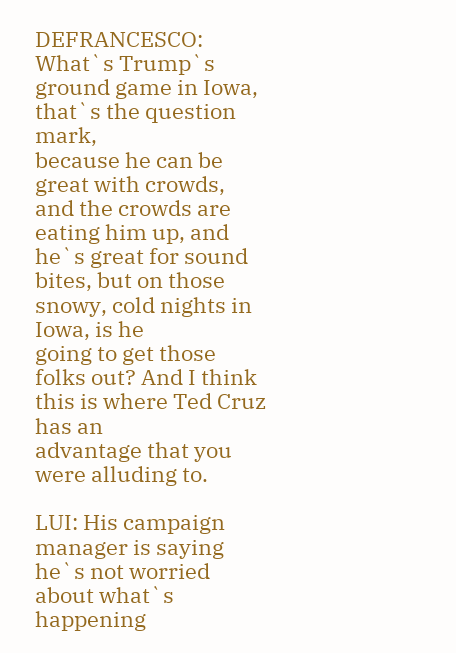DEFRANCESCO: What`s Trump`s ground game in Iowa, that`s the question mark,
because he can be great with crowds, and the crowds are eating him up, and
he`s great for sound bites, but on those snowy, cold nights in Iowa, is he
going to get those folks out? And I think this is where Ted Cruz has an
advantage that you were alluding to.

LUI: His campaign manager is saying he`s not worried about what`s
happening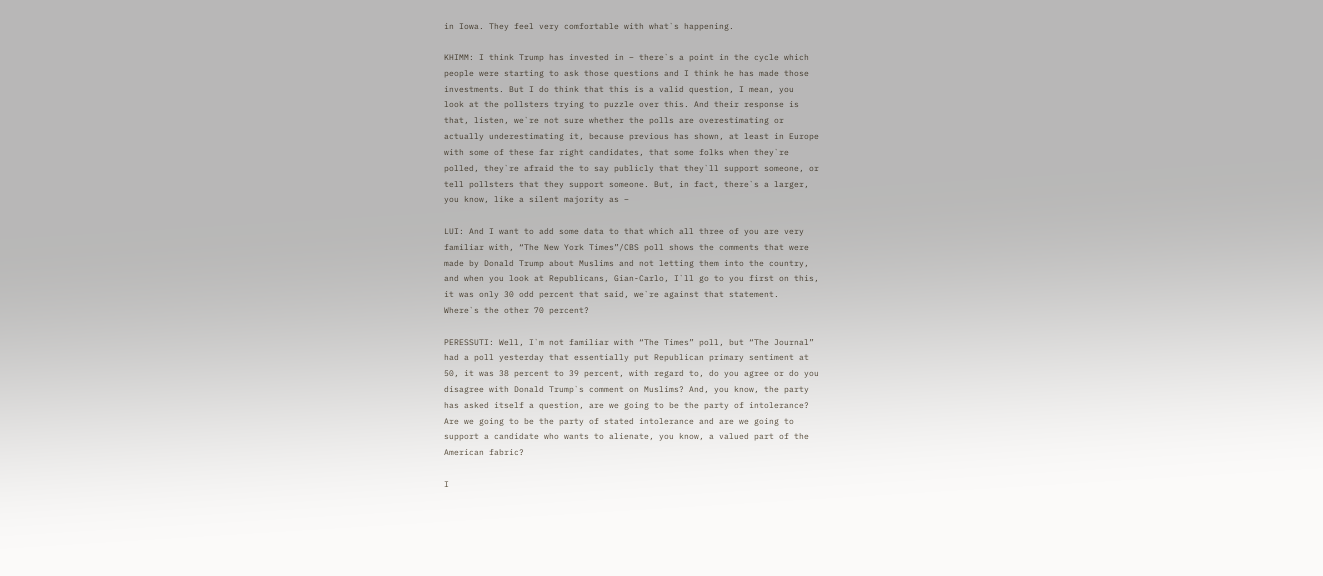in Iowa. They feel very comfortable with what`s happening.

KHIMM: I think Trump has invested in – there`s a point in the cycle which
people were starting to ask those questions and I think he has made those
investments. But I do think that this is a valid question, I mean, you
look at the pollsters trying to puzzle over this. And their response is
that, listen, we`re not sure whether the polls are overestimating or
actually underestimating it, because previous has shown, at least in Europe
with some of these far right candidates, that some folks when they`re
polled, they`re afraid the to say publicly that they`ll support someone, or
tell pollsters that they support someone. But, in fact, there`s a larger,
you know, like a silent majority as –

LUI: And I want to add some data to that which all three of you are very
familiar with, “The New York Times”/CBS poll shows the comments that were
made by Donald Trump about Muslims and not letting them into the country,
and when you look at Republicans, Gian-Carlo, I`ll go to you first on this,
it was only 30 odd percent that said, we`re against that statement.
Where`s the other 70 percent?

PERESSUTI: Well, I`m not familiar with “The Times” poll, but “The Journal”
had a poll yesterday that essentially put Republican primary sentiment at
50, it was 38 percent to 39 percent, with regard to, do you agree or do you
disagree with Donald Trump`s comment on Muslims? And, you know, the party
has asked itself a question, are we going to be the party of intolerance?
Are we going to be the party of stated intolerance and are we going to
support a candidate who wants to alienate, you know, a valued part of the
American fabric?

I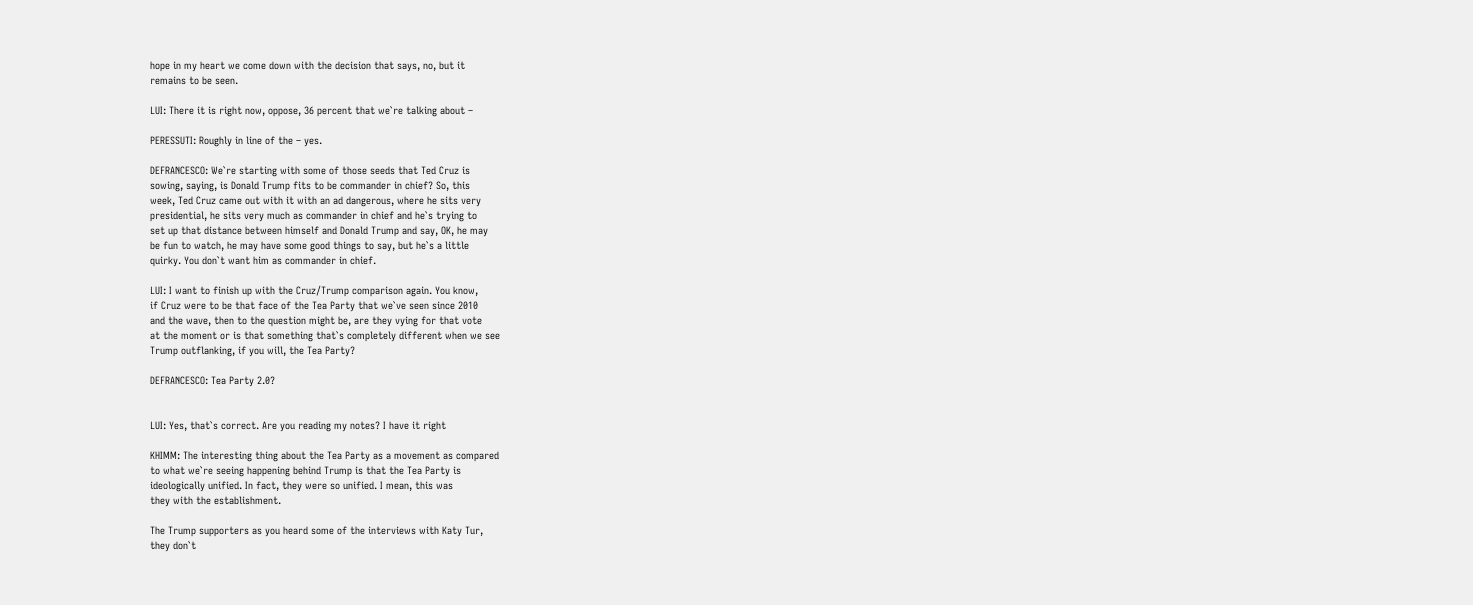hope in my heart we come down with the decision that says, no, but it
remains to be seen.

LUI: There it is right now, oppose, 36 percent that we`re talking about –

PERESSUTI: Roughly in line of the – yes.

DEFRANCESCO: We`re starting with some of those seeds that Ted Cruz is
sowing, saying, is Donald Trump fits to be commander in chief? So, this
week, Ted Cruz came out with it with an ad dangerous, where he sits very
presidential, he sits very much as commander in chief and he`s trying to
set up that distance between himself and Donald Trump and say, OK, he may
be fun to watch, he may have some good things to say, but he`s a little
quirky. You don`t want him as commander in chief.

LUI: I want to finish up with the Cruz/Trump comparison again. You know,
if Cruz were to be that face of the Tea Party that we`ve seen since 2010
and the wave, then to the question might be, are they vying for that vote
at the moment or is that something that`s completely different when we see
Trump outflanking, if you will, the Tea Party?

DEFRANCESCO: Tea Party 2.0?


LUI: Yes, that`s correct. Are you reading my notes? I have it right

KHIMM: The interesting thing about the Tea Party as a movement as compared
to what we`re seeing happening behind Trump is that the Tea Party is
ideologically unified. In fact, they were so unified. I mean, this was
they with the establishment.

The Trump supporters as you heard some of the interviews with Katy Tur,
they don`t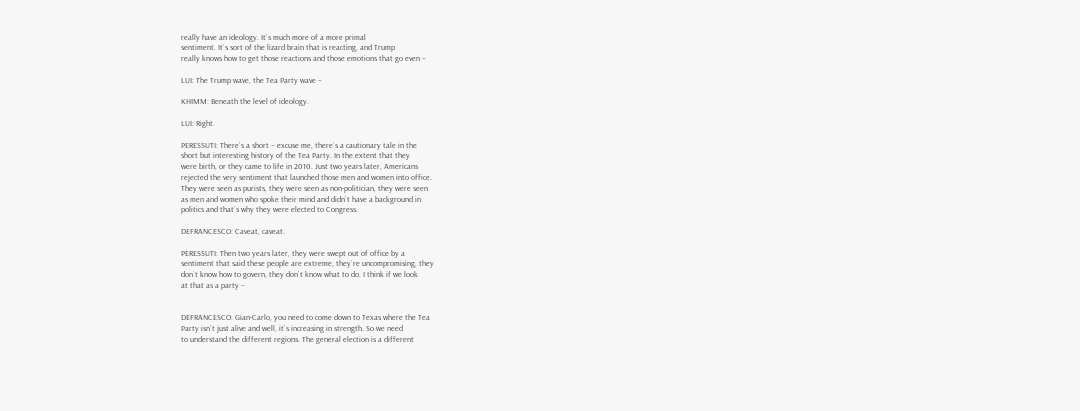really have an ideology. It`s much more of a more primal
sentiment. It`s sort of the lizard brain that is reacting, and Trump
really knows how to get those reactions and those emotions that go even –

LUI: The Trump wave, the Tea Party wave –

KHIMM: Beneath the level of ideology.

LUI: Right.

PERESSUTI: There`s a short – excuse me, there`s a cautionary tale in the
short but interesting history of the Tea Party. In the extent that they
were birth, or they came to life in 2010. Just two years later, Americans
rejected the very sentiment that launched those men and women into office.
They were seen as purists, they were seen as non-politician, they were seen
as men and women who spoke their mind and didn`t have a background in
politics and that`s why they were elected to Congress.

DEFRANCESCO: Caveat, caveat.

PERESSUTI: Then two years later, they were swept out of office by a
sentiment that said these people are extreme, they`re uncompromising, they
don`t know how to govern, they don`t know what to do. I think if we look
at that as a party –


DEFRANCESCO: Gian-Carlo, you need to come down to Texas where the Tea
Party isn`t just alive and well, it`s increasing in strength. So we need
to understand the different regions. The general election is a different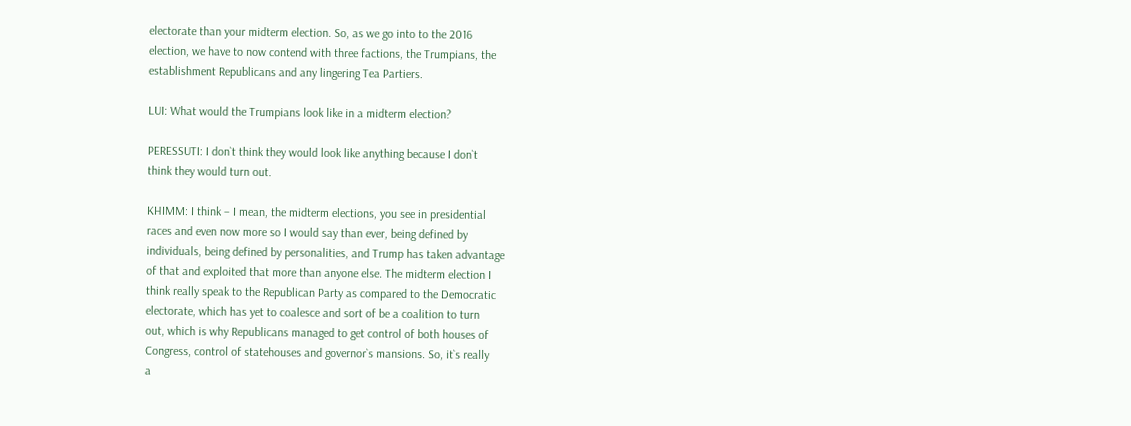electorate than your midterm election. So, as we go into to the 2016
election, we have to now contend with three factions, the Trumpians, the
establishment Republicans and any lingering Tea Partiers.

LUI: What would the Trumpians look like in a midterm election?

PERESSUTI: I don`t think they would look like anything because I don`t
think they would turn out.

KHIMM: I think – I mean, the midterm elections, you see in presidential
races and even now more so I would say than ever, being defined by
individuals, being defined by personalities, and Trump has taken advantage
of that and exploited that more than anyone else. The midterm election I
think really speak to the Republican Party as compared to the Democratic
electorate, which has yet to coalesce and sort of be a coalition to turn
out, which is why Republicans managed to get control of both houses of
Congress, control of statehouses and governor`s mansions. So, it`s really
a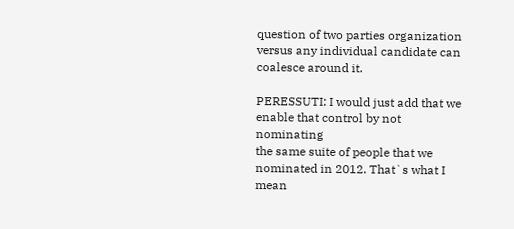question of two parties organization versus any individual candidate can
coalesce around it.

PERESSUTI: I would just add that we enable that control by not nominating
the same suite of people that we nominated in 2012. That`s what I mean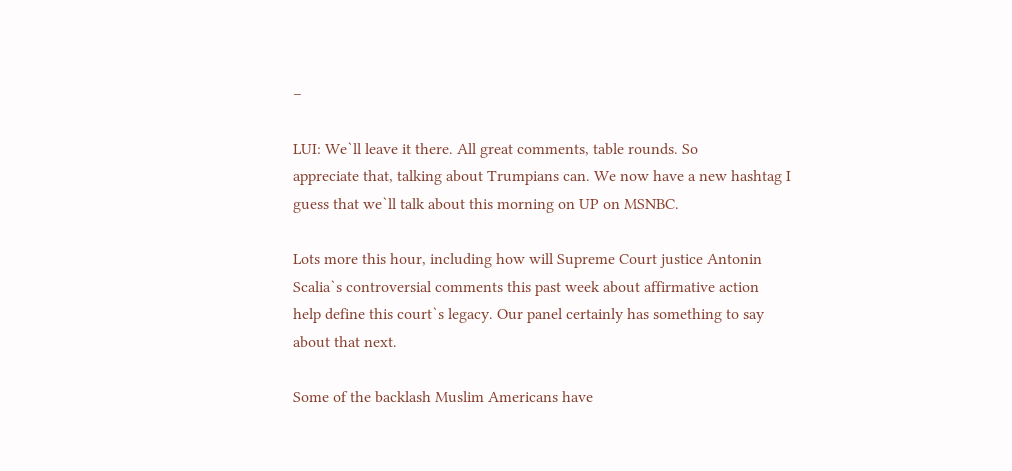–

LUI: We`ll leave it there. All great comments, table rounds. So
appreciate that, talking about Trumpians can. We now have a new hashtag I
guess that we`ll talk about this morning on UP on MSNBC.

Lots more this hour, including how will Supreme Court justice Antonin
Scalia`s controversial comments this past week about affirmative action
help define this court`s legacy. Our panel certainly has something to say
about that next.

Some of the backlash Muslim Americans have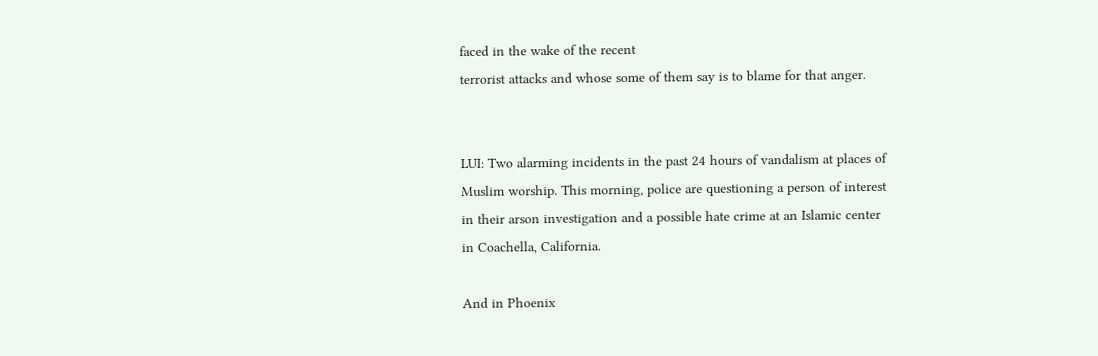faced in the wake of the recent
terrorist attacks and whose some of them say is to blame for that anger.


LUI: Two alarming incidents in the past 24 hours of vandalism at places of
Muslim worship. This morning, police are questioning a person of interest
in their arson investigation and a possible hate crime at an Islamic center
in Coachella, California.

And in Phoenix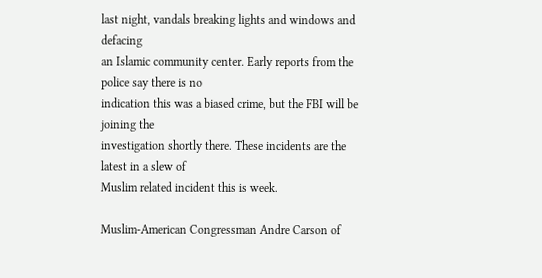last night, vandals breaking lights and windows and defacing
an Islamic community center. Early reports from the police say there is no
indication this was a biased crime, but the FBI will be joining the
investigation shortly there. These incidents are the latest in a slew of
Muslim related incident this is week.

Muslim-American Congressman Andre Carson of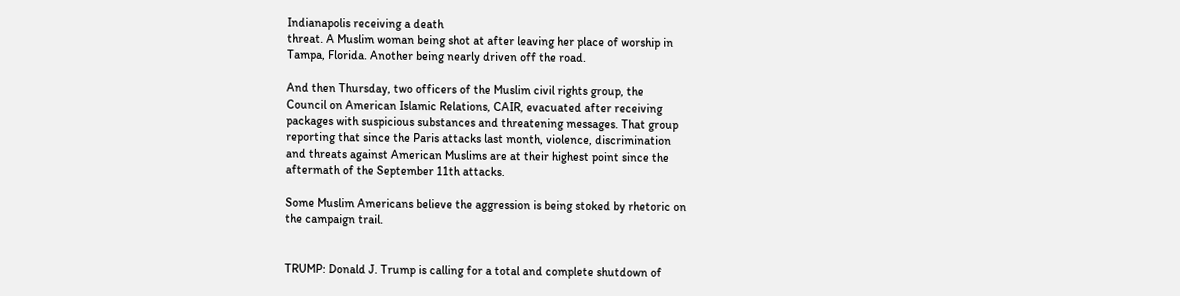Indianapolis receiving a death
threat. A Muslim woman being shot at after leaving her place of worship in
Tampa, Florida. Another being nearly driven off the road.

And then Thursday, two officers of the Muslim civil rights group, the
Council on American Islamic Relations, CAIR, evacuated after receiving
packages with suspicious substances and threatening messages. That group
reporting that since the Paris attacks last month, violence, discrimination
and threats against American Muslims are at their highest point since the
aftermath of the September 11th attacks.

Some Muslim Americans believe the aggression is being stoked by rhetoric on
the campaign trail.


TRUMP: Donald J. Trump is calling for a total and complete shutdown of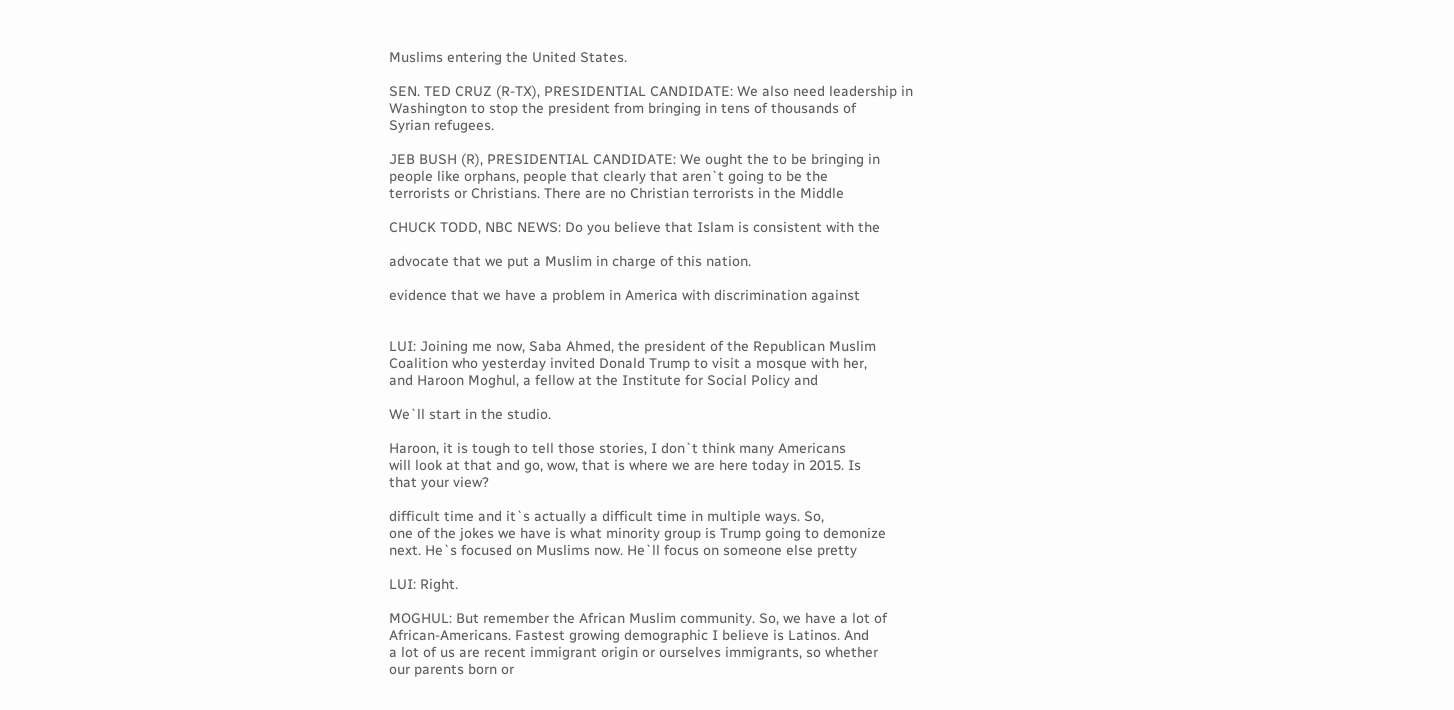Muslims entering the United States.

SEN. TED CRUZ (R-TX), PRESIDENTIAL CANDIDATE: We also need leadership in
Washington to stop the president from bringing in tens of thousands of
Syrian refugees.

JEB BUSH (R), PRESIDENTIAL CANDIDATE: We ought the to be bringing in
people like orphans, people that clearly that aren`t going to be the
terrorists or Christians. There are no Christian terrorists in the Middle

CHUCK TODD, NBC NEWS: Do you believe that Islam is consistent with the

advocate that we put a Muslim in charge of this nation.

evidence that we have a problem in America with discrimination against


LUI: Joining me now, Saba Ahmed, the president of the Republican Muslim
Coalition who yesterday invited Donald Trump to visit a mosque with her,
and Haroon Moghul, a fellow at the Institute for Social Policy and

We`ll start in the studio.

Haroon, it is tough to tell those stories, I don`t think many Americans
will look at that and go, wow, that is where we are here today in 2015. Is
that your view?

difficult time and it`s actually a difficult time in multiple ways. So,
one of the jokes we have is what minority group is Trump going to demonize
next. He`s focused on Muslims now. He`ll focus on someone else pretty

LUI: Right.

MOGHUL: But remember the African Muslim community. So, we have a lot of
African-Americans. Fastest growing demographic I believe is Latinos. And
a lot of us are recent immigrant origin or ourselves immigrants, so whether
our parents born or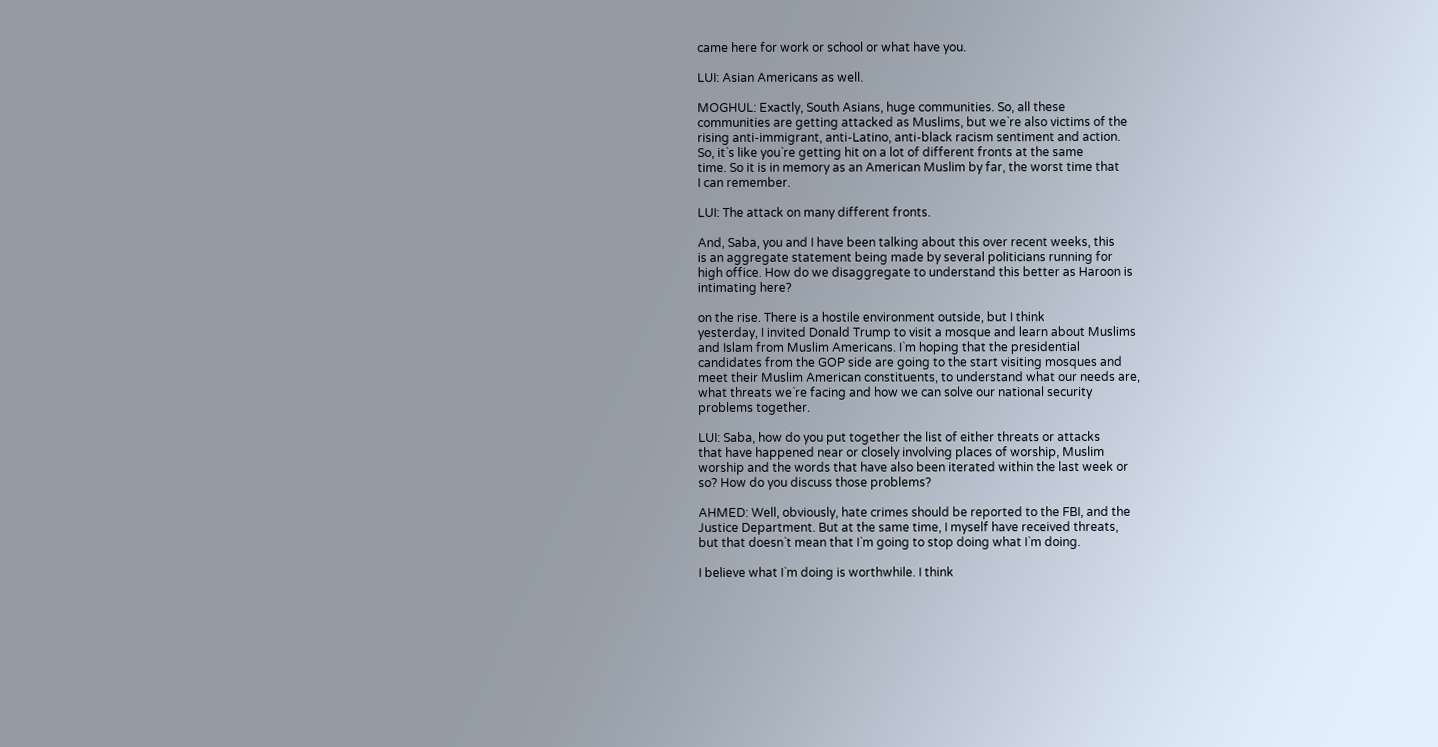came here for work or school or what have you.

LUI: Asian Americans as well.

MOGHUL: Exactly, South Asians, huge communities. So, all these
communities are getting attacked as Muslims, but we`re also victims of the
rising anti-immigrant, anti-Latino, anti-black racism sentiment and action.
So, it`s like you`re getting hit on a lot of different fronts at the same
time. So it is in memory as an American Muslim by far, the worst time that
I can remember.

LUI: The attack on many different fronts.

And, Saba, you and I have been talking about this over recent weeks, this
is an aggregate statement being made by several politicians running for
high office. How do we disaggregate to understand this better as Haroon is
intimating here?

on the rise. There is a hostile environment outside, but I think
yesterday, I invited Donald Trump to visit a mosque and learn about Muslims
and Islam from Muslim Americans. I`m hoping that the presidential
candidates from the GOP side are going to the start visiting mosques and
meet their Muslim American constituents, to understand what our needs are,
what threats we`re facing and how we can solve our national security
problems together.

LUI: Saba, how do you put together the list of either threats or attacks
that have happened near or closely involving places of worship, Muslim
worship and the words that have also been iterated within the last week or
so? How do you discuss those problems?

AHMED: Well, obviously, hate crimes should be reported to the FBI, and the
Justice Department. But at the same time, I myself have received threats,
but that doesn`t mean that I`m going to stop doing what I`m doing.

I believe what I`m doing is worthwhile. I think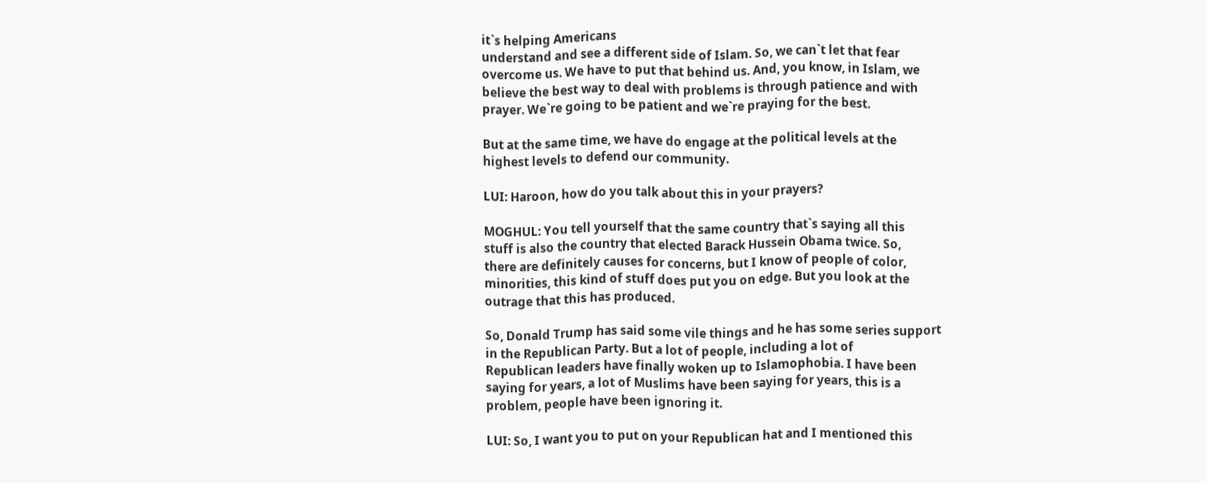it`s helping Americans
understand and see a different side of Islam. So, we can`t let that fear
overcome us. We have to put that behind us. And, you know, in Islam, we
believe the best way to deal with problems is through patience and with
prayer. We`re going to be patient and we`re praying for the best.

But at the same time, we have do engage at the political levels at the
highest levels to defend our community.

LUI: Haroon, how do you talk about this in your prayers?

MOGHUL: You tell yourself that the same country that`s saying all this
stuff is also the country that elected Barack Hussein Obama twice. So,
there are definitely causes for concerns, but I know of people of color,
minorities, this kind of stuff does put you on edge. But you look at the
outrage that this has produced.

So, Donald Trump has said some vile things and he has some series support
in the Republican Party. But a lot of people, including a lot of
Republican leaders have finally woken up to Islamophobia. I have been
saying for years, a lot of Muslims have been saying for years, this is a
problem, people have been ignoring it.

LUI: So, I want you to put on your Republican hat and I mentioned this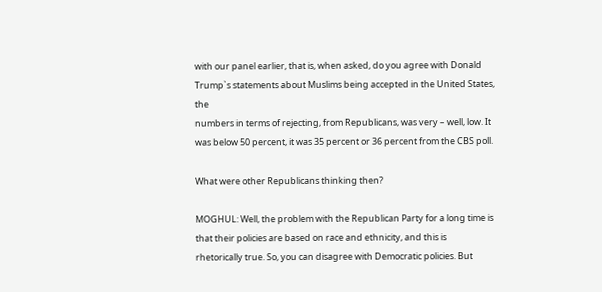with our panel earlier, that is, when asked, do you agree with Donald
Trump`s statements about Muslims being accepted in the United States, the
numbers in terms of rejecting, from Republicans, was very – well, low. It
was below 50 percent, it was 35 percent or 36 percent from the CBS poll.

What were other Republicans thinking then?

MOGHUL: Well, the problem with the Republican Party for a long time is
that their policies are based on race and ethnicity, and this is
rhetorically true. So, you can disagree with Democratic policies. But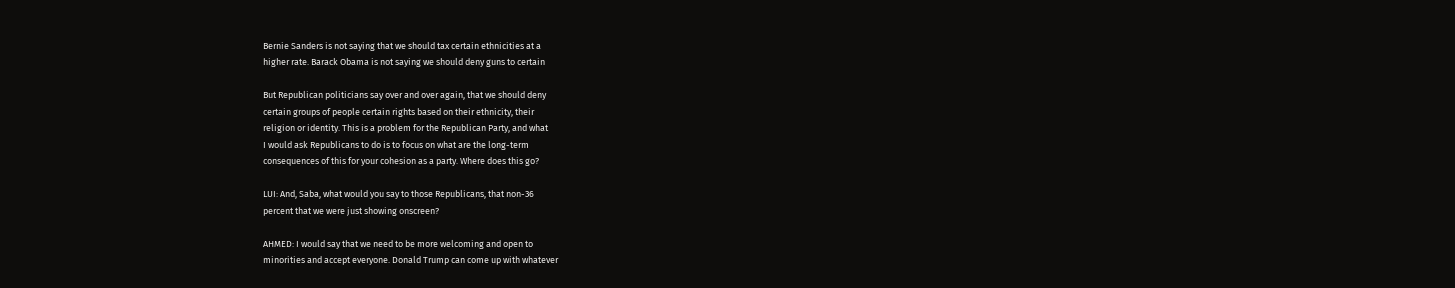Bernie Sanders is not saying that we should tax certain ethnicities at a
higher rate. Barack Obama is not saying we should deny guns to certain

But Republican politicians say over and over again, that we should deny
certain groups of people certain rights based on their ethnicity, their
religion or identity. This is a problem for the Republican Party, and what
I would ask Republicans to do is to focus on what are the long-term
consequences of this for your cohesion as a party. Where does this go?

LUI: And, Saba, what would you say to those Republicans, that non-36
percent that we were just showing onscreen?

AHMED: I would say that we need to be more welcoming and open to
minorities and accept everyone. Donald Trump can come up with whatever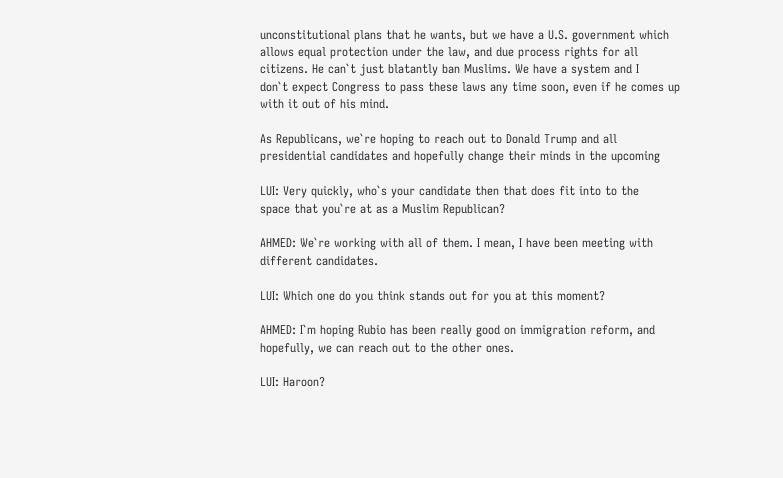unconstitutional plans that he wants, but we have a U.S. government which
allows equal protection under the law, and due process rights for all
citizens. He can`t just blatantly ban Muslims. We have a system and I
don`t expect Congress to pass these laws any time soon, even if he comes up
with it out of his mind.

As Republicans, we`re hoping to reach out to Donald Trump and all
presidential candidates and hopefully change their minds in the upcoming

LUI: Very quickly, who`s your candidate then that does fit into to the
space that you`re at as a Muslim Republican?

AHMED: We`re working with all of them. I mean, I have been meeting with
different candidates.

LUI: Which one do you think stands out for you at this moment?

AHMED: I`m hoping Rubio has been really good on immigration reform, and
hopefully, we can reach out to the other ones.

LUI: Haroon?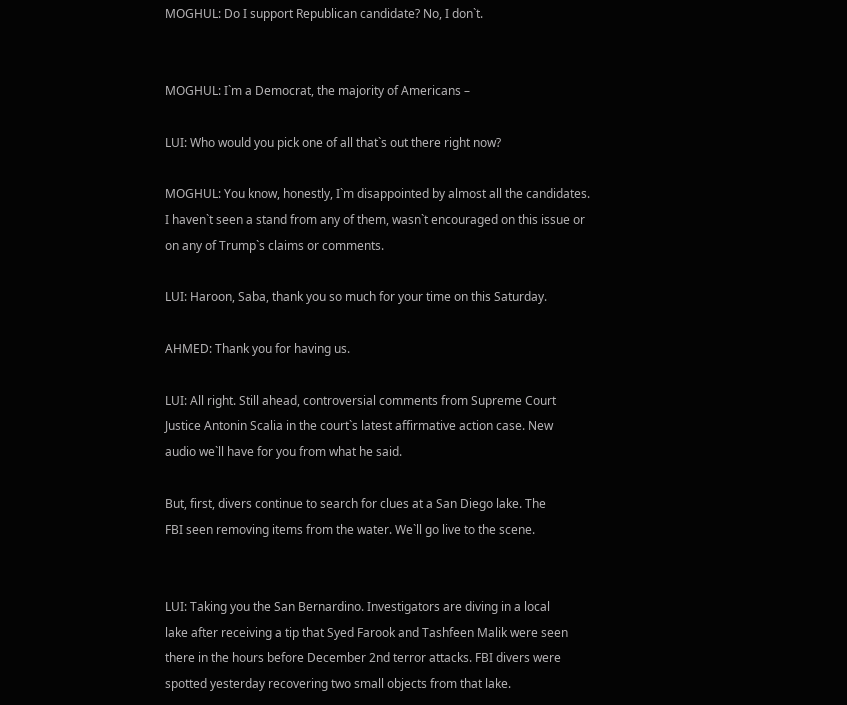MOGHUL: Do I support Republican candidate? No, I don`t.


MOGHUL: I`m a Democrat, the majority of Americans –

LUI: Who would you pick one of all that`s out there right now?

MOGHUL: You know, honestly, I`m disappointed by almost all the candidates.
I haven`t seen a stand from any of them, wasn`t encouraged on this issue or
on any of Trump`s claims or comments.

LUI: Haroon, Saba, thank you so much for your time on this Saturday.

AHMED: Thank you for having us.

LUI: All right. Still ahead, controversial comments from Supreme Court
Justice Antonin Scalia in the court`s latest affirmative action case. New
audio we`ll have for you from what he said.

But, first, divers continue to search for clues at a San Diego lake. The
FBI seen removing items from the water. We`ll go live to the scene.


LUI: Taking you the San Bernardino. Investigators are diving in a local
lake after receiving a tip that Syed Farook and Tashfeen Malik were seen
there in the hours before December 2nd terror attacks. FBI divers were
spotted yesterday recovering two small objects from that lake.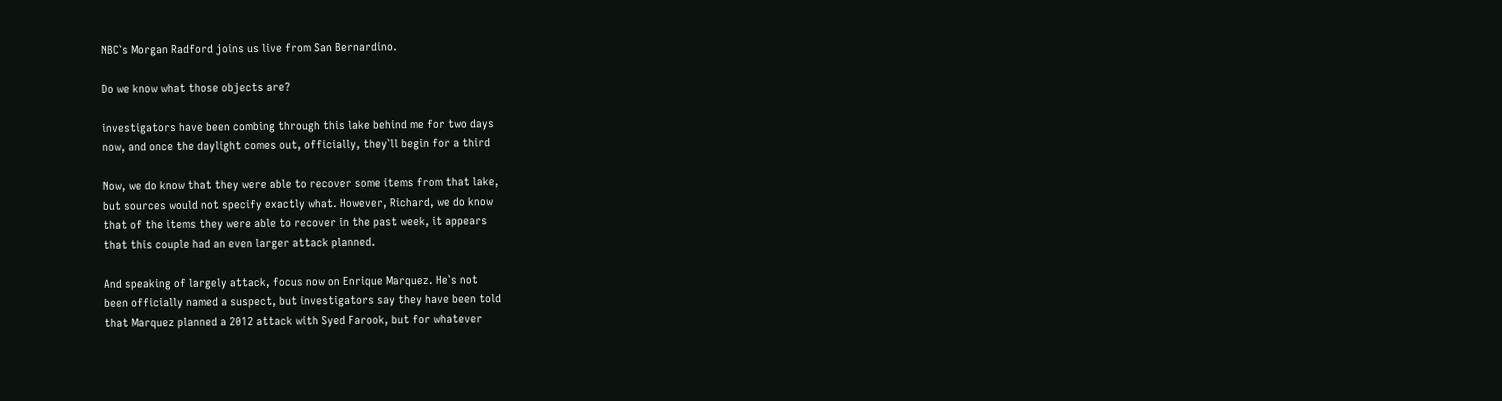NBC`s Morgan Radford joins us live from San Bernardino.

Do we know what those objects are?

investigators have been combing through this lake behind me for two days
now, and once the daylight comes out, officially, they`ll begin for a third

Now, we do know that they were able to recover some items from that lake,
but sources would not specify exactly what. However, Richard, we do know
that of the items they were able to recover in the past week, it appears
that this couple had an even larger attack planned.

And speaking of largely attack, focus now on Enrique Marquez. He`s not
been officially named a suspect, but investigators say they have been told
that Marquez planned a 2012 attack with Syed Farook, but for whatever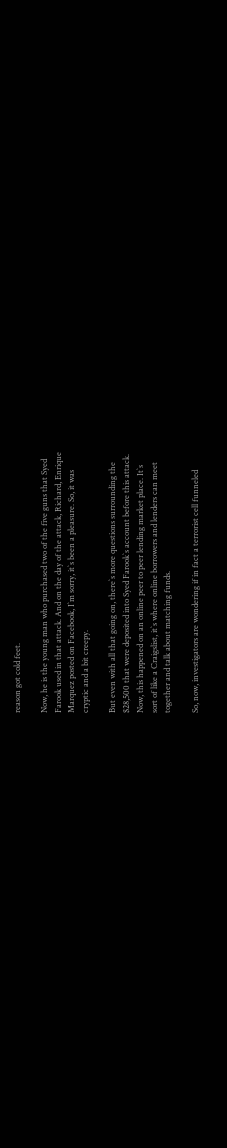reason got cold feet.

Now, he is the young man who purchased two of the five guns that Syed
Farook used in that attack. And on the day of the attack, Richard, Enrique
Marquez posted on Facebook, I`m sorry, it`s been a pleasure. So, it was
cryptic and a bit creepy.

But even with all that going on, there`s more questions surrounding the
$28,500 that were deposited into Syed Farook`s account before this attack.
Now, this happened on an online peer to peer lending market place. It`s
sort of like a Craigslist, it`s where online borrowers and lenders can meet
together and talk about matching funds.

So, now, investigators are wondering if in fact a terrorist cell funneled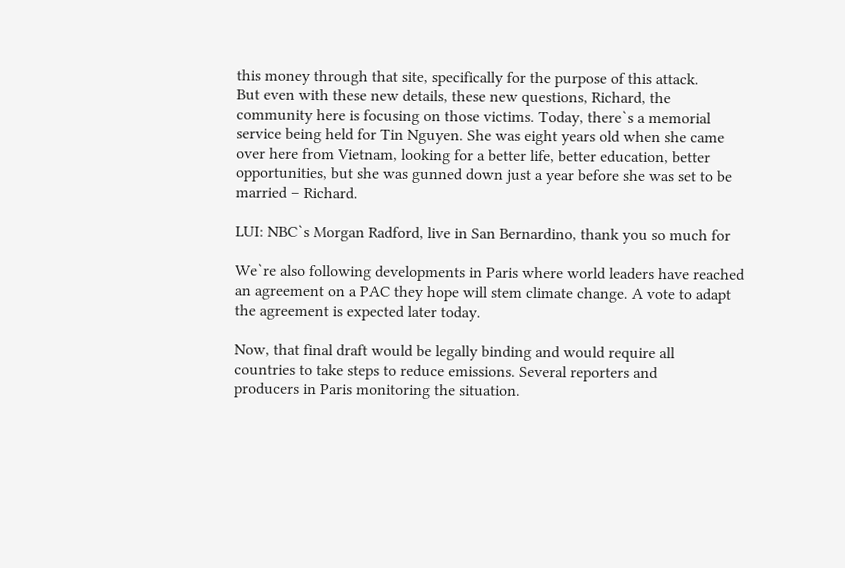this money through that site, specifically for the purpose of this attack.
But even with these new details, these new questions, Richard, the
community here is focusing on those victims. Today, there`s a memorial
service being held for Tin Nguyen. She was eight years old when she came
over here from Vietnam, looking for a better life, better education, better
opportunities, but she was gunned down just a year before she was set to be
married – Richard.

LUI: NBC`s Morgan Radford, live in San Bernardino, thank you so much for

We`re also following developments in Paris where world leaders have reached
an agreement on a PAC they hope will stem climate change. A vote to adapt
the agreement is expected later today.

Now, that final draft would be legally binding and would require all
countries to take steps to reduce emissions. Several reporters and
producers in Paris monitoring the situation.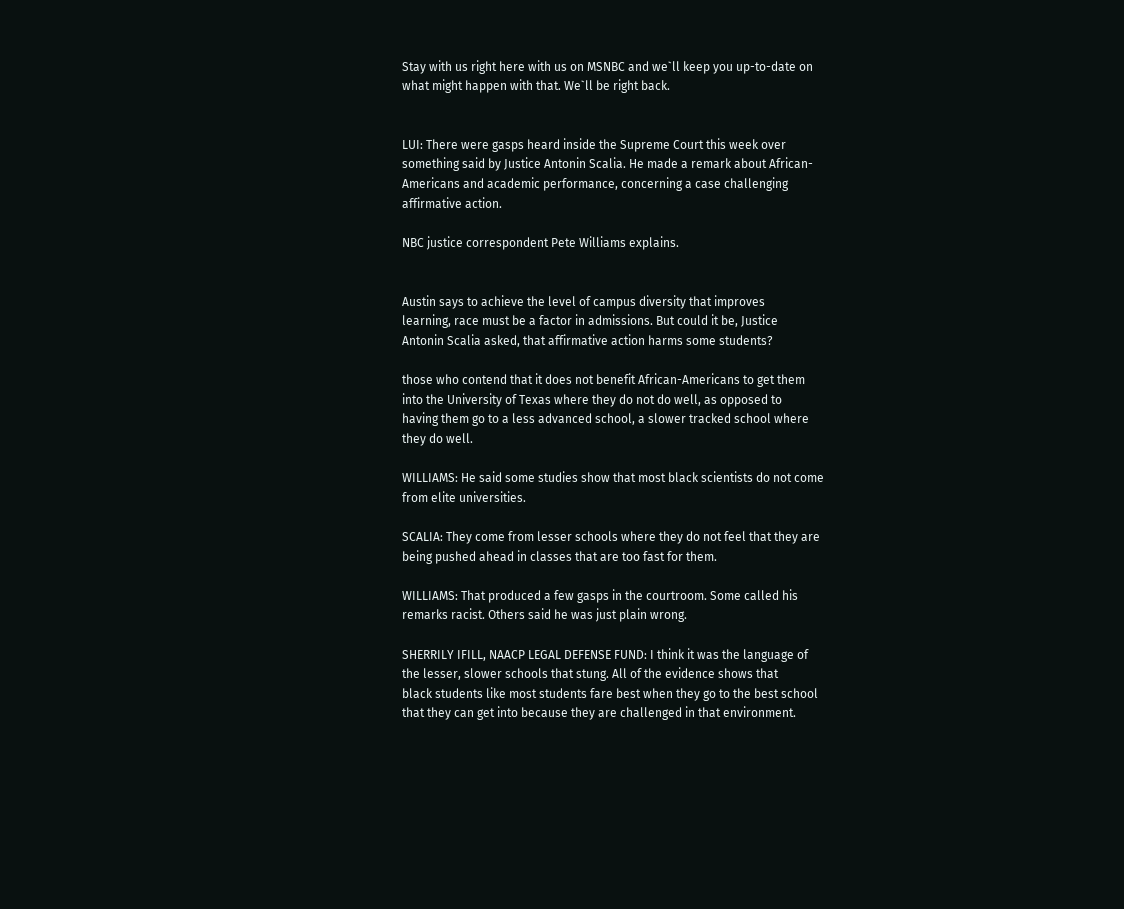Stay with us right here with us on MSNBC and we`ll keep you up-to-date on
what might happen with that. We`ll be right back.


LUI: There were gasps heard inside the Supreme Court this week over
something said by Justice Antonin Scalia. He made a remark about African-
Americans and academic performance, concerning a case challenging
affirmative action.

NBC justice correspondent Pete Williams explains.


Austin says to achieve the level of campus diversity that improves
learning, race must be a factor in admissions. But could it be, Justice
Antonin Scalia asked, that affirmative action harms some students?

those who contend that it does not benefit African-Americans to get them
into the University of Texas where they do not do well, as opposed to
having them go to a less advanced school, a slower tracked school where
they do well.

WILLIAMS: He said some studies show that most black scientists do not come
from elite universities.

SCALIA: They come from lesser schools where they do not feel that they are
being pushed ahead in classes that are too fast for them.

WILLIAMS: That produced a few gasps in the courtroom. Some called his
remarks racist. Others said he was just plain wrong.

SHERRILY IFILL, NAACP LEGAL DEFENSE FUND: I think it was the language of
the lesser, slower schools that stung. All of the evidence shows that
black students like most students fare best when they go to the best school
that they can get into because they are challenged in that environment.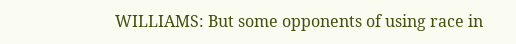WILLIAMS: But some opponents of using race in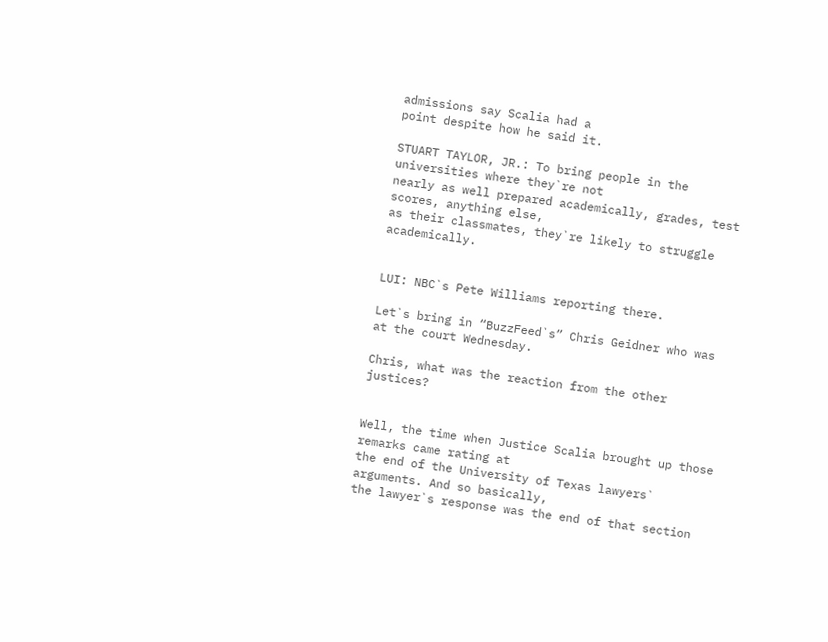admissions say Scalia had a
point despite how he said it.

STUART TAYLOR, JR.: To bring people in the universities where they`re not
nearly as well prepared academically, grades, test scores, anything else,
as their classmates, they`re likely to struggle academically.


LUI: NBC`s Pete Williams reporting there.

Let`s bring in “BuzzFeed`s” Chris Geidner who was at the court Wednesday.

Chris, what was the reaction from the other justices?


Well, the time when Justice Scalia brought up those remarks came rating at
the end of the University of Texas lawyers` arguments. And so basically,
the lawyer`s response was the end of that section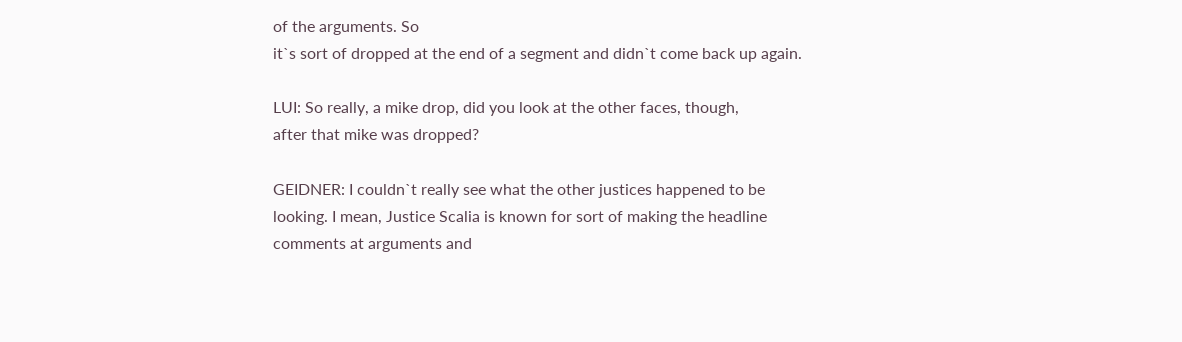of the arguments. So
it`s sort of dropped at the end of a segment and didn`t come back up again.

LUI: So really, a mike drop, did you look at the other faces, though,
after that mike was dropped?

GEIDNER: I couldn`t really see what the other justices happened to be
looking. I mean, Justice Scalia is known for sort of making the headline
comments at arguments and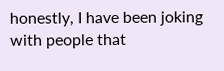honestly, I have been joking with people that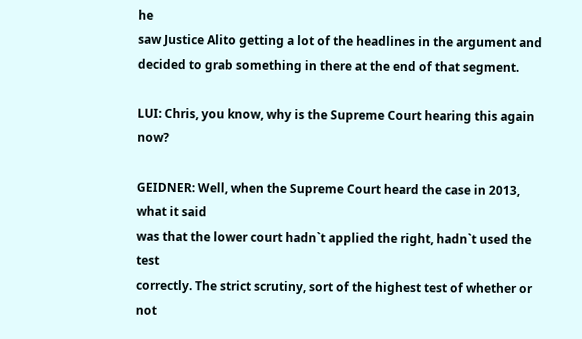he
saw Justice Alito getting a lot of the headlines in the argument and
decided to grab something in there at the end of that segment.

LUI: Chris, you know, why is the Supreme Court hearing this again now?

GEIDNER: Well, when the Supreme Court heard the case in 2013, what it said
was that the lower court hadn`t applied the right, hadn`t used the test
correctly. The strict scrutiny, sort of the highest test of whether or not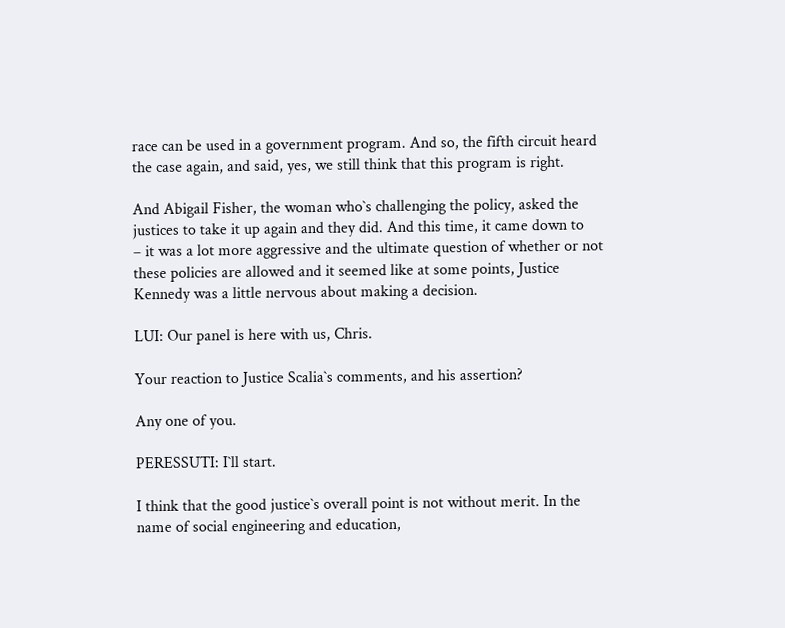race can be used in a government program. And so, the fifth circuit heard
the case again, and said, yes, we still think that this program is right.

And Abigail Fisher, the woman who`s challenging the policy, asked the
justices to take it up again and they did. And this time, it came down to
– it was a lot more aggressive and the ultimate question of whether or not
these policies are allowed and it seemed like at some points, Justice
Kennedy was a little nervous about making a decision.

LUI: Our panel is here with us, Chris.

Your reaction to Justice Scalia`s comments, and his assertion?

Any one of you.

PERESSUTI: I`ll start.

I think that the good justice`s overall point is not without merit. In the
name of social engineering and education,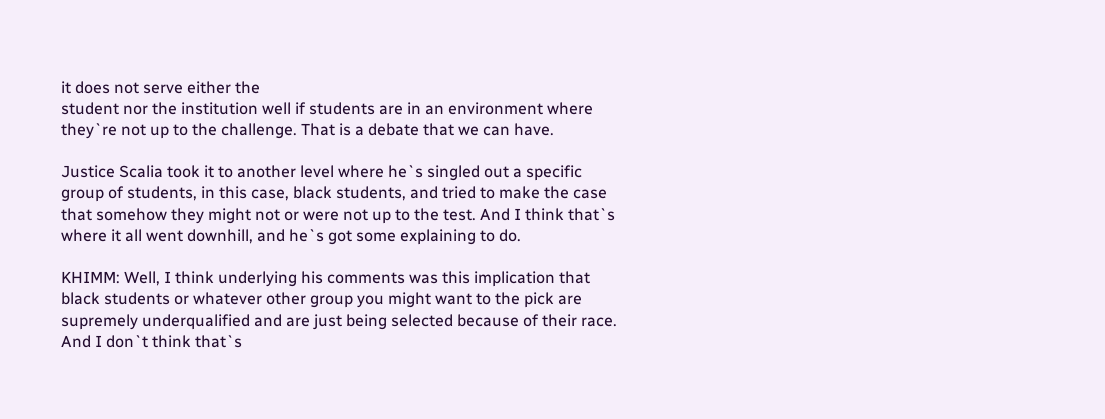it does not serve either the
student nor the institution well if students are in an environment where
they`re not up to the challenge. That is a debate that we can have.

Justice Scalia took it to another level where he`s singled out a specific
group of students, in this case, black students, and tried to make the case
that somehow they might not or were not up to the test. And I think that`s
where it all went downhill, and he`s got some explaining to do.

KHIMM: Well, I think underlying his comments was this implication that
black students or whatever other group you might want to the pick are
supremely underqualified and are just being selected because of their race.
And I don`t think that`s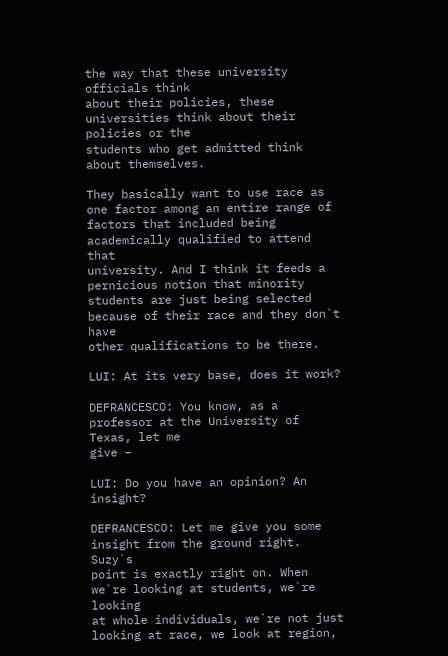the way that these university officials think
about their policies, these universities think about their policies or the
students who get admitted think about themselves.

They basically want to use race as one factor among an entire range of
factors that included being academically qualified to attend that
university. And I think it feeds a pernicious notion that minority
students are just being selected because of their race and they don`t have
other qualifications to be there.

LUI: At its very base, does it work?

DEFRANCESCO: You know, as a professor at the University of Texas, let me
give –

LUI: Do you have an opinion? An insight?

DEFRANCESCO: Let me give you some insight from the ground right. Suzy`s
point is exactly right on. When we`re looking at students, we`re looking
at whole individuals, we`re not just looking at race, we look at region,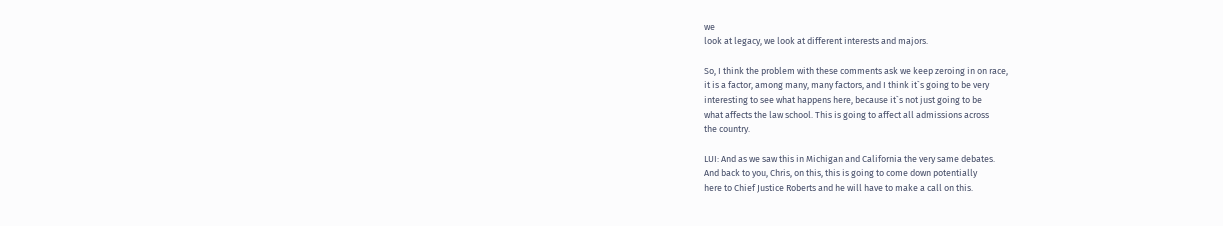we
look at legacy, we look at different interests and majors.

So, I think the problem with these comments ask we keep zeroing in on race,
it is a factor, among many, many factors, and I think it`s going to be very
interesting to see what happens here, because it`s not just going to be
what affects the law school. This is going to affect all admissions across
the country.

LUI: And as we saw this in Michigan and California the very same debates.
And back to you, Chris, on this, this is going to come down potentially
here to Chief Justice Roberts and he will have to make a call on this.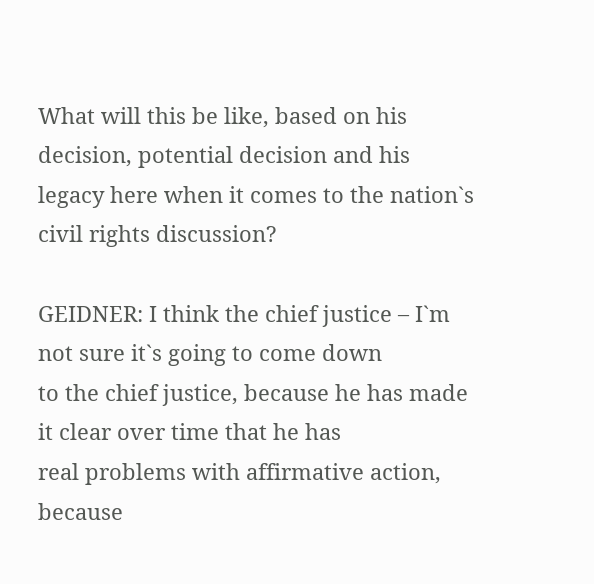What will this be like, based on his decision, potential decision and his
legacy here when it comes to the nation`s civil rights discussion?

GEIDNER: I think the chief justice – I`m not sure it`s going to come down
to the chief justice, because he has made it clear over time that he has
real problems with affirmative action, because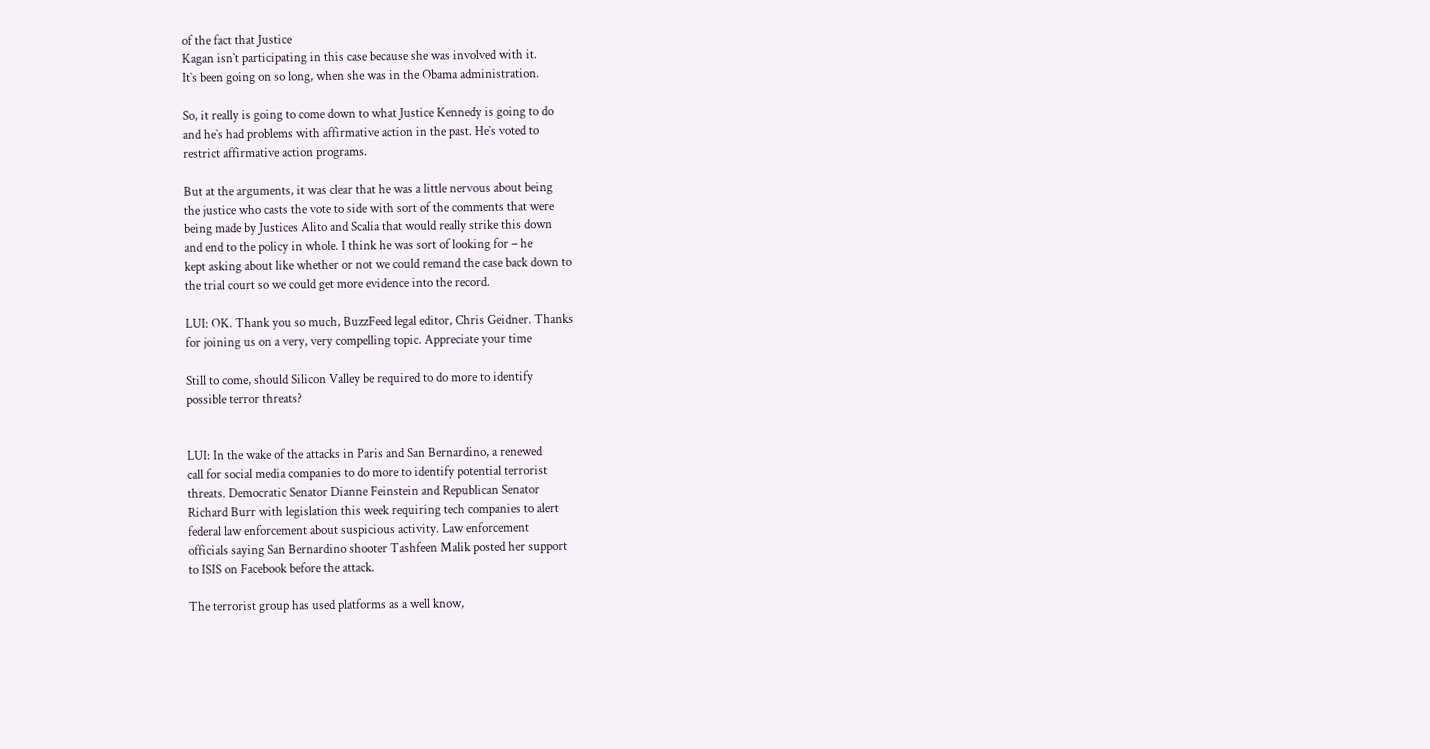of the fact that Justice
Kagan isn`t participating in this case because she was involved with it.
It`s been going on so long, when she was in the Obama administration.

So, it really is going to come down to what Justice Kennedy is going to do
and he`s had problems with affirmative action in the past. He`s voted to
restrict affirmative action programs.

But at the arguments, it was clear that he was a little nervous about being
the justice who casts the vote to side with sort of the comments that were
being made by Justices Alito and Scalia that would really strike this down
and end to the policy in whole. I think he was sort of looking for – he
kept asking about like whether or not we could remand the case back down to
the trial court so we could get more evidence into the record.

LUI: OK. Thank you so much, BuzzFeed legal editor, Chris Geidner. Thanks
for joining us on a very, very compelling topic. Appreciate your time

Still to come, should Silicon Valley be required to do more to identify
possible terror threats?


LUI: In the wake of the attacks in Paris and San Bernardino, a renewed
call for social media companies to do more to identify potential terrorist
threats. Democratic Senator Dianne Feinstein and Republican Senator
Richard Burr with legislation this week requiring tech companies to alert
federal law enforcement about suspicious activity. Law enforcement
officials saying San Bernardino shooter Tashfeen Malik posted her support
to ISIS on Facebook before the attack.

The terrorist group has used platforms as a well know,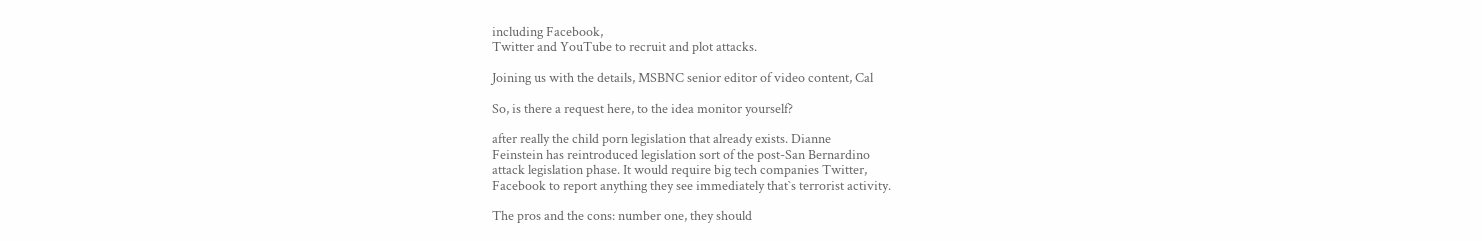including Facebook,
Twitter and YouTube to recruit and plot attacks.

Joining us with the details, MSBNC senior editor of video content, Cal

So, is there a request here, to the idea monitor yourself?

after really the child porn legislation that already exists. Dianne
Feinstein has reintroduced legislation sort of the post-San Bernardino
attack legislation phase. It would require big tech companies Twitter,
Facebook to report anything they see immediately that`s terrorist activity.

The pros and the cons: number one, they should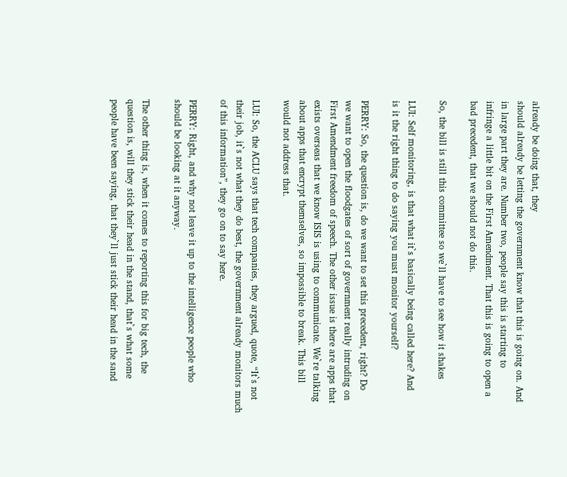already be doing that, they
should already be letting the government know that this is going on. And
in large part they are. Number two, people say this is starting to
infringe a little bit on the First Amendment. That this is going to open a
bad precedent, that we should not do this.

So, the bill is still this committee so we`ll have to see how it shakes

LUI: Self monitoring, is that what it`s basically being called here? And
is it the right thing to do saying you must monitor yourself?

PERRY: So, the question is, do we want to set this precedent, right? Do
we want to open the floodgates of sort of government really intruding on
First Amendment freedom of speech. The other issue is there are apps that
exists overseas that we know ISIS is using to communicate. We`re talking
about apps that encrypt themselves, so impossible to break. This bill
would not address that.

LUI: So, the ACLU says that tech companies, they argued, quote, “It`s not
their job, it`s not what they do best, the government already monitors much
of this information”, they go on to say here.

PERRY: Right, and why not leave it up to the intelligence people who
should be looking at it anyway.

The other thing is, when it comes to reporting this for big tech, the
question is, will they stick their head in the stand, that`s what some
people have been saying, that they`ll just stick their head in the sand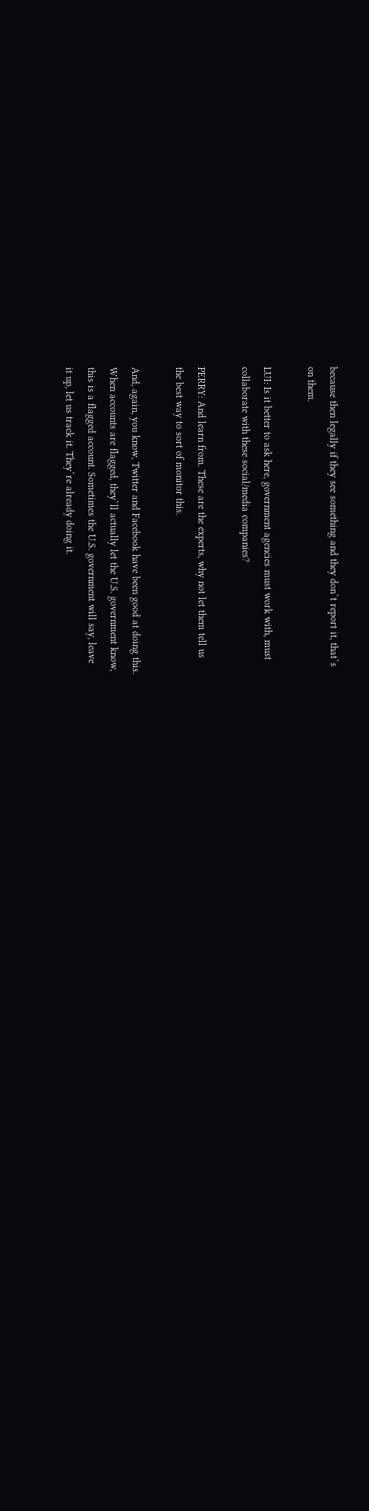because then legally if they see something and they don`t report it, that`s
on them.

LUI: Is it better to ask here, government agencies must work with, must
collaborate with these social/media companies?

PERRY: And learn from. These are the experts, why not let them tell us
the best way to sort of monitor this.

And, again, you know, Twitter and Facebook have been good at doing this.
When accounts are flagged, they`ll actually let the U.S. government know,
this is a flagged account. Sometimes the U.S. government will say, leave
it up, let us track it. They`re already doing it.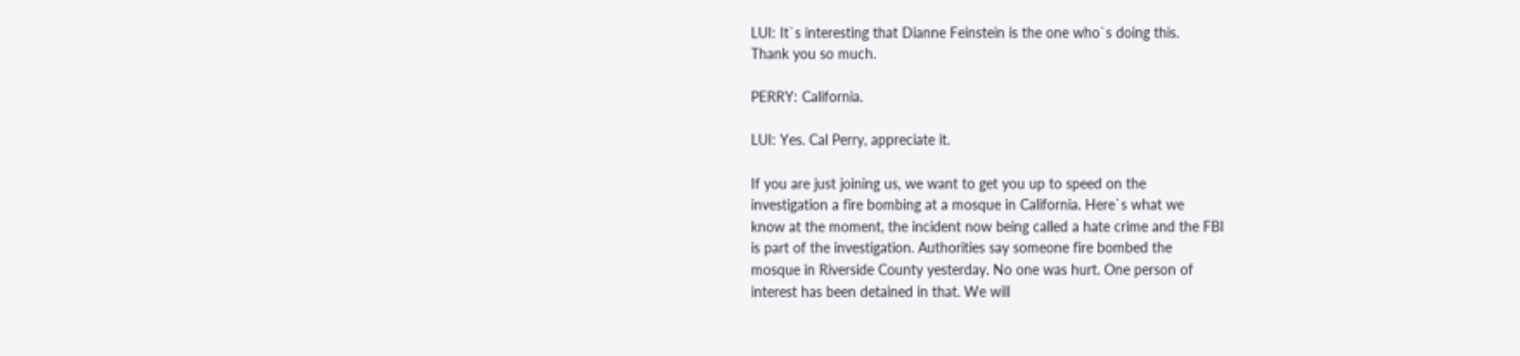LUI: It`s interesting that Dianne Feinstein is the one who`s doing this.
Thank you so much.

PERRY: California.

LUI: Yes. Cal Perry, appreciate it.

If you are just joining us, we want to get you up to speed on the
investigation a fire bombing at a mosque in California. Here`s what we
know at the moment, the incident now being called a hate crime and the FBI
is part of the investigation. Authorities say someone fire bombed the
mosque in Riverside County yesterday. No one was hurt. One person of
interest has been detained in that. We will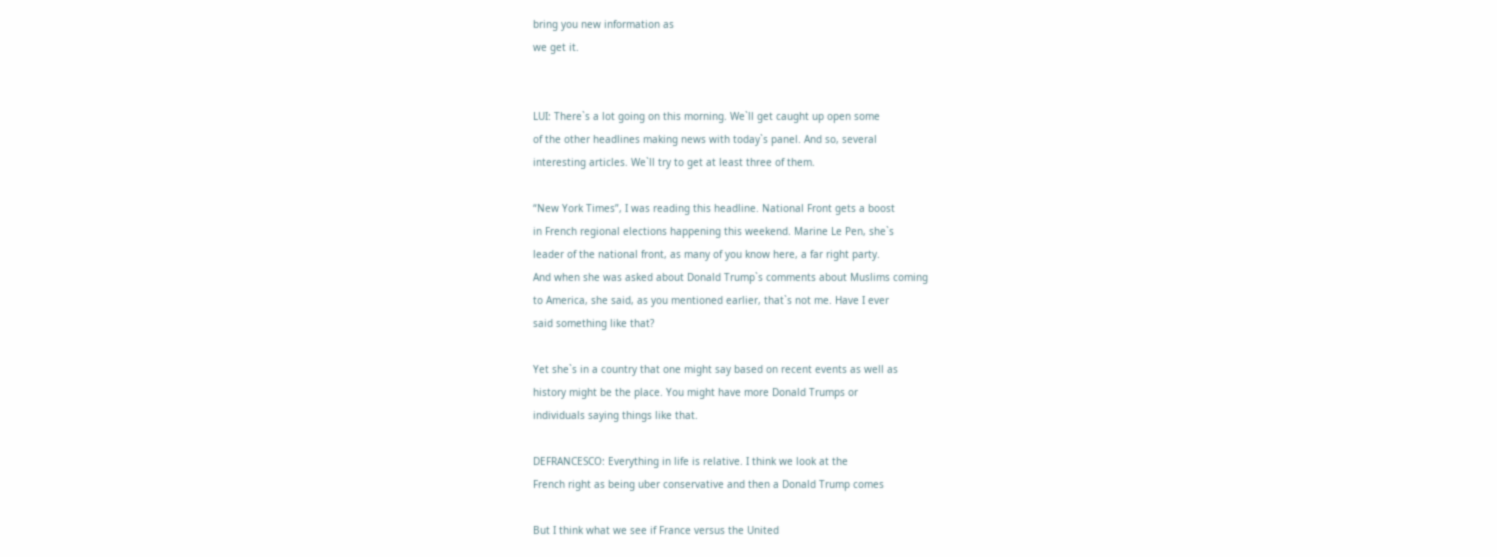bring you new information as
we get it.


LUI: There`s a lot going on this morning. We`ll get caught up open some
of the other headlines making news with today`s panel. And so, several
interesting articles. We`ll try to get at least three of them.

“New York Times”, I was reading this headline. National Front gets a boost
in French regional elections happening this weekend. Marine Le Pen, she`s
leader of the national front, as many of you know here, a far right party.
And when she was asked about Donald Trump`s comments about Muslims coming
to America, she said, as you mentioned earlier, that`s not me. Have I ever
said something like that?

Yet she`s in a country that one might say based on recent events as well as
history might be the place. You might have more Donald Trumps or
individuals saying things like that.

DEFRANCESCO: Everything in life is relative. I think we look at the
French right as being uber conservative and then a Donald Trump comes

But I think what we see if France versus the United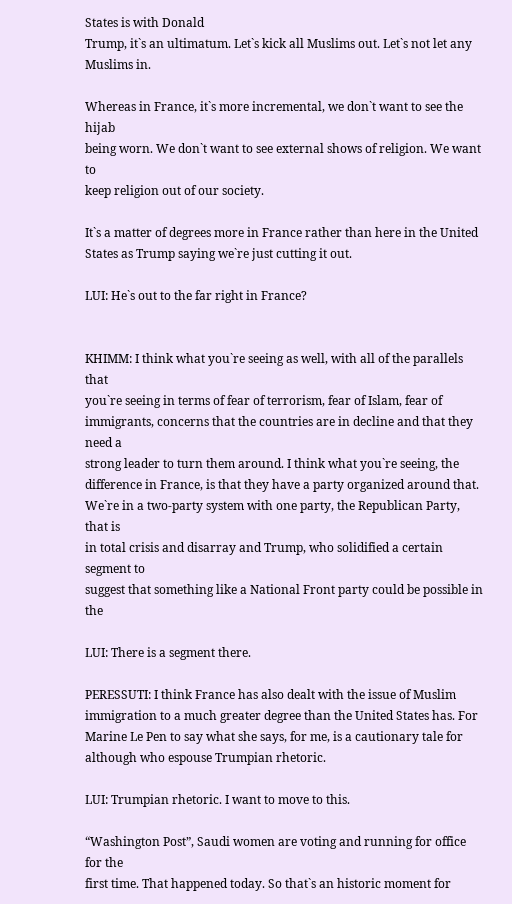States is with Donald
Trump, it`s an ultimatum. Let`s kick all Muslims out. Let`s not let any
Muslims in.

Whereas in France, it`s more incremental, we don`t want to see the hijab
being worn. We don`t want to see external shows of religion. We want to
keep religion out of our society.

It`s a matter of degrees more in France rather than here in the United
States as Trump saying we`re just cutting it out.

LUI: He`s out to the far right in France?


KHIMM: I think what you`re seeing as well, with all of the parallels that
you`re seeing in terms of fear of terrorism, fear of Islam, fear of
immigrants, concerns that the countries are in decline and that they need a
strong leader to turn them around. I think what you`re seeing, the
difference in France, is that they have a party organized around that.
We`re in a two-party system with one party, the Republican Party, that is
in total crisis and disarray and Trump, who solidified a certain segment to
suggest that something like a National Front party could be possible in the

LUI: There is a segment there.

PERESSUTI: I think France has also dealt with the issue of Muslim
immigration to a much greater degree than the United States has. For
Marine Le Pen to say what she says, for me, is a cautionary tale for
although who espouse Trumpian rhetoric.

LUI: Trumpian rhetoric. I want to move to this.

“Washington Post”, Saudi women are voting and running for office for the
first time. That happened today. So that`s an historic moment for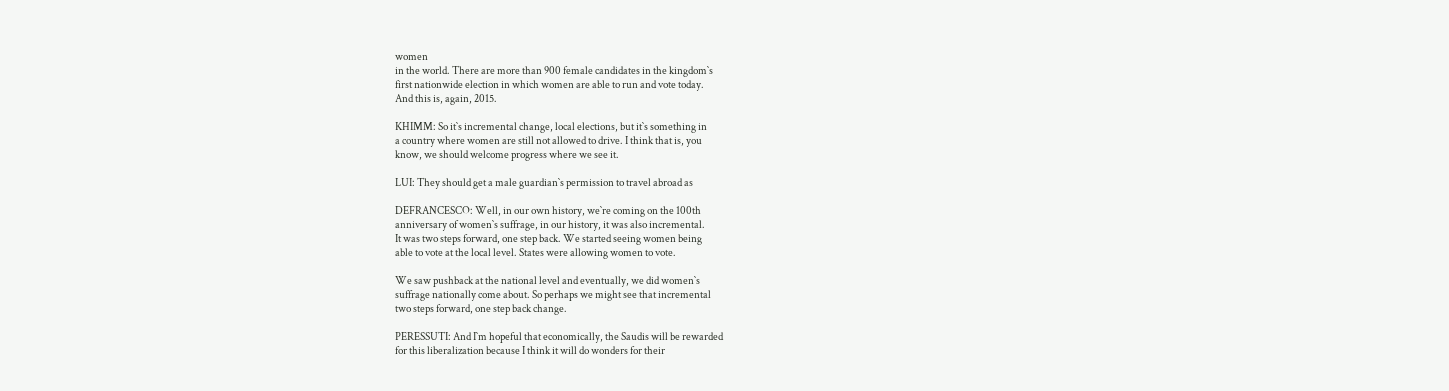women
in the world. There are more than 900 female candidates in the kingdom`s
first nationwide election in which women are able to run and vote today.
And this is, again, 2015.

KHIMM: So it`s incremental change, local elections, but it`s something in
a country where women are still not allowed to drive. I think that is, you
know, we should welcome progress where we see it.

LUI: They should get a male guardian`s permission to travel abroad as

DEFRANCESCO: Well, in our own history, we`re coming on the 100th
anniversary of women`s suffrage, in our history, it was also incremental.
It was two steps forward, one step back. We started seeing women being
able to vote at the local level. States were allowing women to vote.

We saw pushback at the national level and eventually, we did women`s
suffrage nationally come about. So perhaps we might see that incremental
two steps forward, one step back change.

PERESSUTI: And I`m hopeful that economically, the Saudis will be rewarded
for this liberalization because I think it will do wonders for their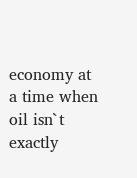economy at a time when oil isn`t exactly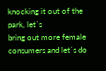knocking it out of the park, let`s
bring out more female consumers and let`s do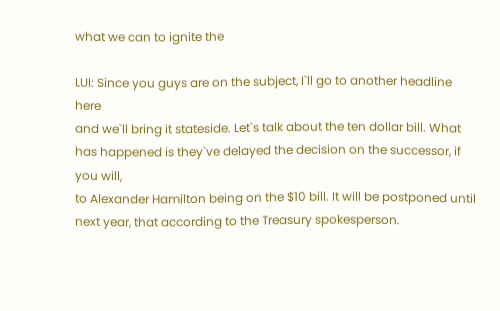what we can to ignite the

LUI: Since you guys are on the subject, I`ll go to another headline here
and we`ll bring it stateside. Let`s talk about the ten dollar bill. What
has happened is they`ve delayed the decision on the successor, if you will,
to Alexander Hamilton being on the $10 bill. It will be postponed until
next year, that according to the Treasury spokesperson.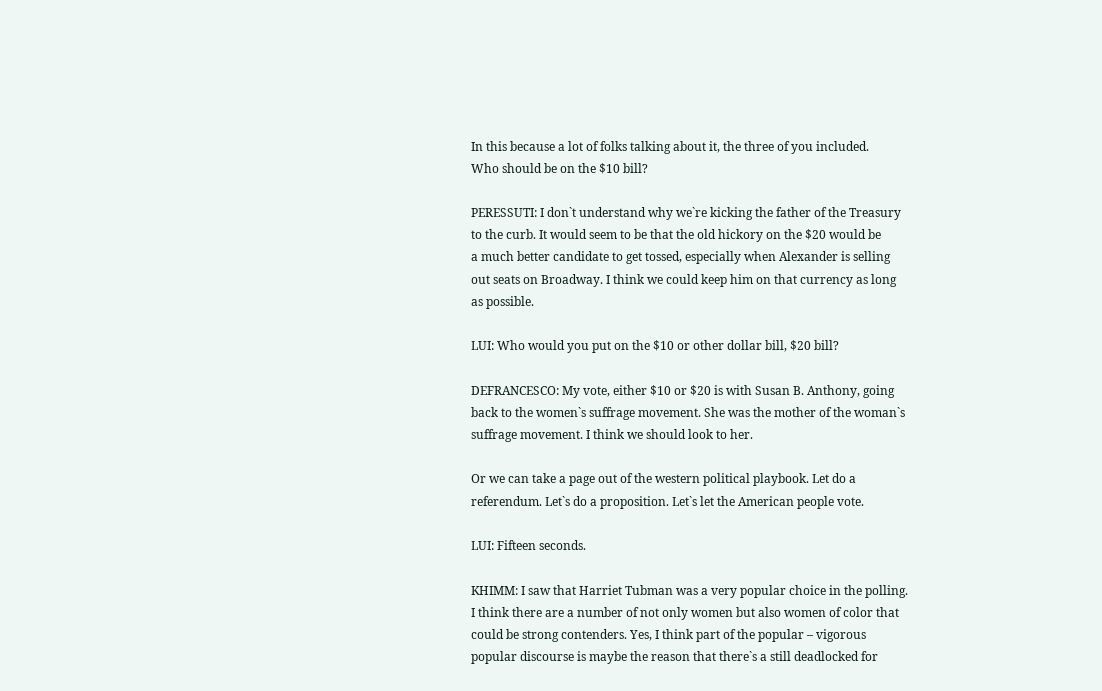In this because a lot of folks talking about it, the three of you included.
Who should be on the $10 bill?

PERESSUTI: I don`t understand why we`re kicking the father of the Treasury
to the curb. It would seem to be that the old hickory on the $20 would be
a much better candidate to get tossed, especially when Alexander is selling
out seats on Broadway. I think we could keep him on that currency as long
as possible.

LUI: Who would you put on the $10 or other dollar bill, $20 bill?

DEFRANCESCO: My vote, either $10 or $20 is with Susan B. Anthony, going
back to the women`s suffrage movement. She was the mother of the woman`s
suffrage movement. I think we should look to her.

Or we can take a page out of the western political playbook. Let do a
referendum. Let`s do a proposition. Let`s let the American people vote.

LUI: Fifteen seconds.

KHIMM: I saw that Harriet Tubman was a very popular choice in the polling.
I think there are a number of not only women but also women of color that
could be strong contenders. Yes, I think part of the popular – vigorous
popular discourse is maybe the reason that there`s a still deadlocked for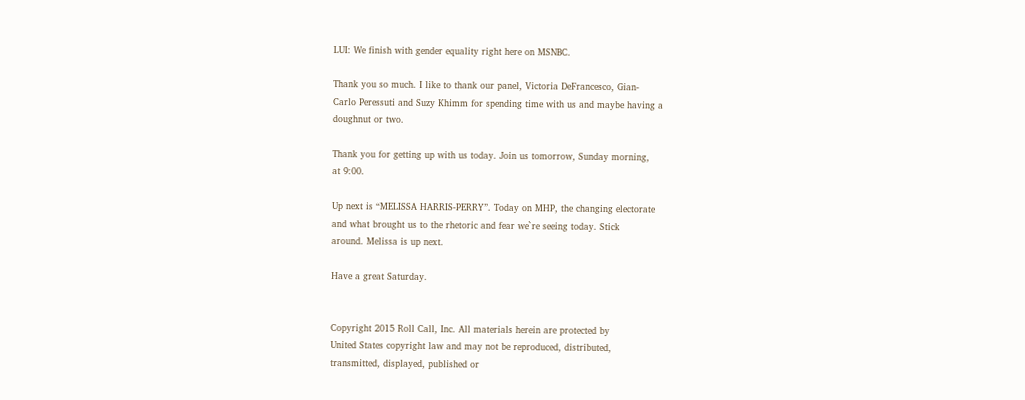LUI: We finish with gender equality right here on MSNBC.

Thank you so much. I like to thank our panel, Victoria DeFrancesco, Gian-
Carlo Peressuti and Suzy Khimm for spending time with us and maybe having a
doughnut or two.

Thank you for getting up with us today. Join us tomorrow, Sunday morning,
at 9:00.

Up next is “MELISSA HARRIS-PERRY”. Today on MHP, the changing electorate
and what brought us to the rhetoric and fear we`re seeing today. Stick
around. Melissa is up next.

Have a great Saturday.


Copyright 2015 Roll Call, Inc. All materials herein are protected by
United States copyright law and may not be reproduced, distributed,
transmitted, displayed, published or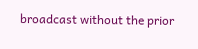broadcast without the prior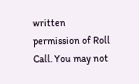written
permission of Roll Call. You may not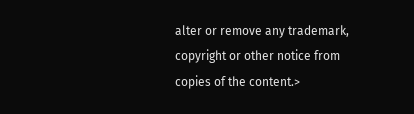alter or remove any trademark,
copyright or other notice from copies of the content.>